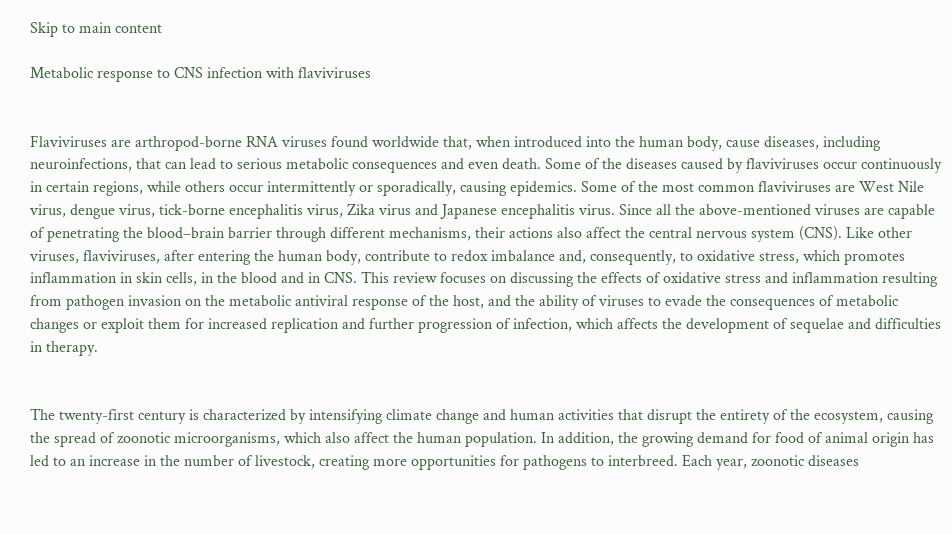Skip to main content

Metabolic response to CNS infection with flaviviruses


Flaviviruses are arthropod-borne RNA viruses found worldwide that, when introduced into the human body, cause diseases, including neuroinfections, that can lead to serious metabolic consequences and even death. Some of the diseases caused by flaviviruses occur continuously in certain regions, while others occur intermittently or sporadically, causing epidemics. Some of the most common flaviviruses are West Nile virus, dengue virus, tick-borne encephalitis virus, Zika virus and Japanese encephalitis virus. Since all the above-mentioned viruses are capable of penetrating the blood–brain barrier through different mechanisms, their actions also affect the central nervous system (CNS). Like other viruses, flaviviruses, after entering the human body, contribute to redox imbalance and, consequently, to oxidative stress, which promotes inflammation in skin cells, in the blood and in CNS. This review focuses on discussing the effects of oxidative stress and inflammation resulting from pathogen invasion on the metabolic antiviral response of the host, and the ability of viruses to evade the consequences of metabolic changes or exploit them for increased replication and further progression of infection, which affects the development of sequelae and difficulties in therapy.


The twenty-first century is characterized by intensifying climate change and human activities that disrupt the entirety of the ecosystem, causing the spread of zoonotic microorganisms, which also affect the human population. In addition, the growing demand for food of animal origin has led to an increase in the number of livestock, creating more opportunities for pathogens to interbreed. Each year, zoonotic diseases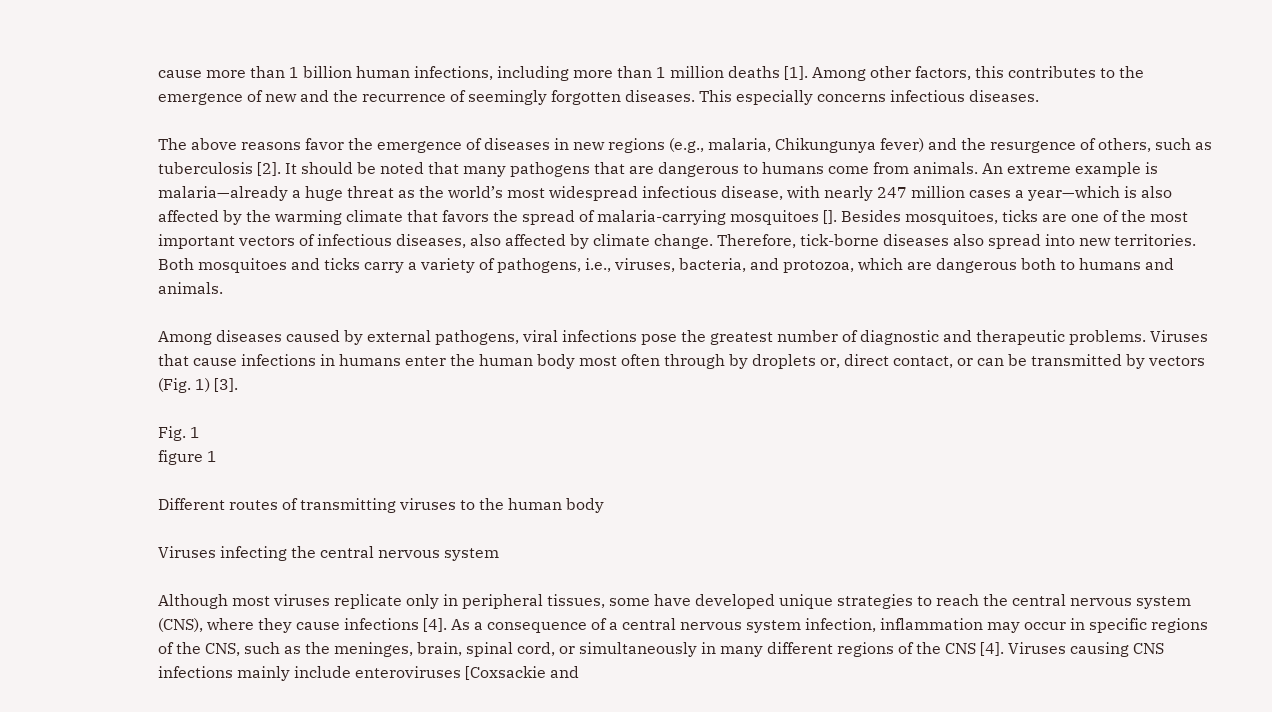cause more than 1 billion human infections, including more than 1 million deaths [1]. Among other factors, this contributes to the emergence of new and the recurrence of seemingly forgotten diseases. This especially concerns infectious diseases.

The above reasons favor the emergence of diseases in new regions (e.g., malaria, Chikungunya fever) and the resurgence of others, such as tuberculosis [2]. It should be noted that many pathogens that are dangerous to humans come from animals. An extreme example is malaria—already a huge threat as the world’s most widespread infectious disease, with nearly 247 million cases a year—which is also affected by the warming climate that favors the spread of malaria-carrying mosquitoes []. Besides mosquitoes, ticks are one of the most important vectors of infectious diseases, also affected by climate change. Therefore, tick-borne diseases also spread into new territories. Both mosquitoes and ticks carry a variety of pathogens, i.e., viruses, bacteria, and protozoa, which are dangerous both to humans and animals.

Among diseases caused by external pathogens, viral infections pose the greatest number of diagnostic and therapeutic problems. Viruses that cause infections in humans enter the human body most often through by droplets or, direct contact, or can be transmitted by vectors (Fig. 1) [3].

Fig. 1
figure 1

Different routes of transmitting viruses to the human body

Viruses infecting the central nervous system

Although most viruses replicate only in peripheral tissues, some have developed unique strategies to reach the central nervous system (CNS), where they cause infections [4]. As a consequence of a central nervous system infection, inflammation may occur in specific regions of the CNS, such as the meninges, brain, spinal cord, or simultaneously in many different regions of the CNS [4]. Viruses causing CNS infections mainly include enteroviruses [Coxsackie and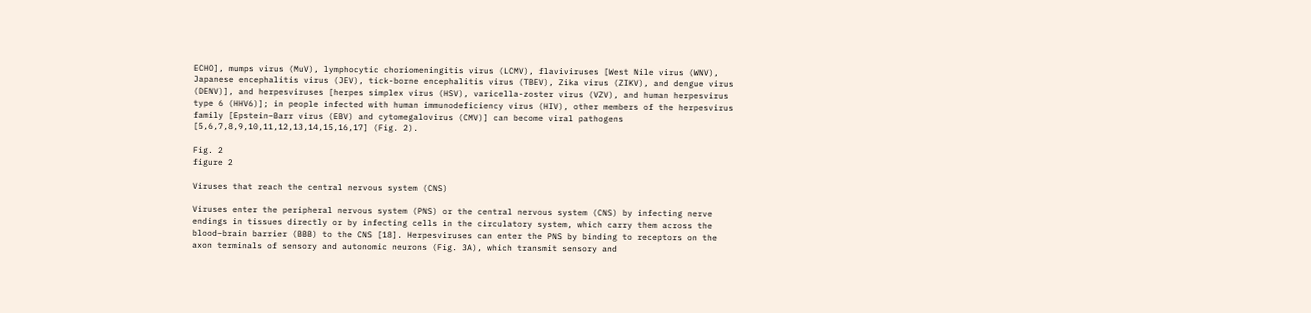ECHO], mumps virus (MuV), lymphocytic choriomeningitis virus (LCMV), flaviviruses [West Nile virus (WNV), Japanese encephalitis virus (JEV), tick-borne encephalitis virus (TBEV), Zika virus (ZIKV), and dengue virus (DENV)], and herpesviruses [herpes simplex virus (HSV), varicella-zoster virus (VZV), and human herpesvirus type 6 (HHV6)]; in people infected with human immunodeficiency virus (HIV), other members of the herpesvirus family [Epstein–Barr virus (EBV) and cytomegalovirus (CMV)] can become viral pathogens [5,6,7,8,9,10,11,12,13,14,15,16,17] (Fig. 2).

Fig. 2
figure 2

Viruses that reach the central nervous system (CNS)

Viruses enter the peripheral nervous system (PNS) or the central nervous system (CNS) by infecting nerve endings in tissues directly or by infecting cells in the circulatory system, which carry them across the blood–brain barrier (BBB) to the CNS [18]. Herpesviruses can enter the PNS by binding to receptors on the axon terminals of sensory and autonomic neurons (Fig. 3A), which transmit sensory and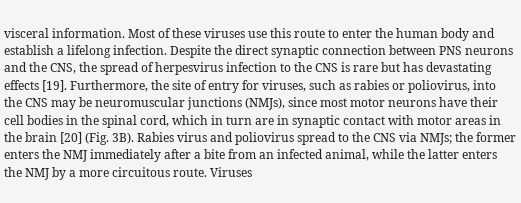visceral information. Most of these viruses use this route to enter the human body and establish a lifelong infection. Despite the direct synaptic connection between PNS neurons and the CNS, the spread of herpesvirus infection to the CNS is rare but has devastating effects [19]. Furthermore, the site of entry for viruses, such as rabies or poliovirus, into the CNS may be neuromuscular junctions (NMJs), since most motor neurons have their cell bodies in the spinal cord, which in turn are in synaptic contact with motor areas in the brain [20] (Fig. 3B). Rabies virus and poliovirus spread to the CNS via NMJs; the former enters the NMJ immediately after a bite from an infected animal, while the latter enters the NMJ by a more circuitous route. Viruses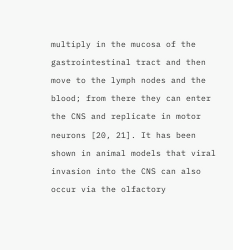multiply in the mucosa of the gastrointestinal tract and then move to the lymph nodes and the blood; from there they can enter the CNS and replicate in motor neurons [20, 21]. It has been shown in animal models that viral invasion into the CNS can also occur via the olfactory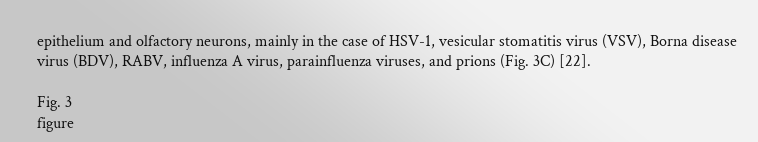epithelium and olfactory neurons, mainly in the case of HSV-1, vesicular stomatitis virus (VSV), Borna disease virus (BDV), RABV, influenza A virus, parainfluenza viruses, and prions (Fig. 3C) [22].

Fig. 3
figure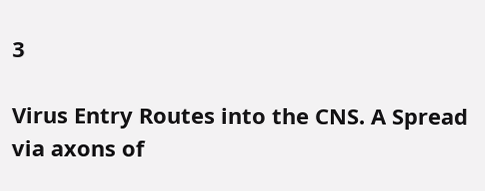3

Virus Entry Routes into the CNS. A Spread via axons of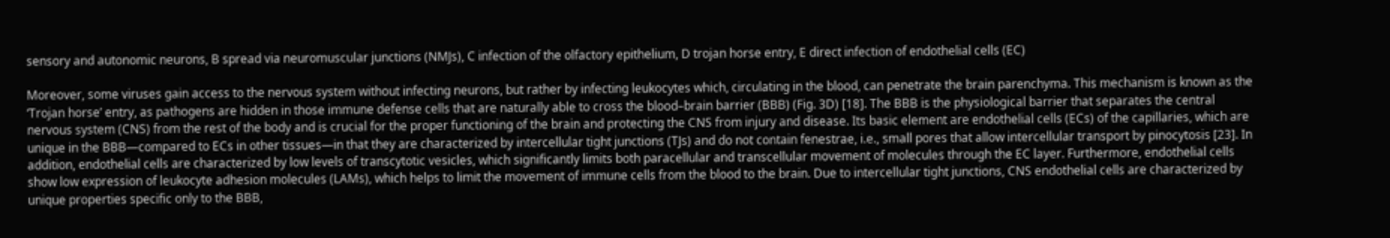sensory and autonomic neurons, B spread via neuromuscular junctions (NMJs), C infection of the olfactory epithelium, D trojan horse entry, E direct infection of endothelial cells (EC)

Moreover, some viruses gain access to the nervous system without infecting neurons, but rather by infecting leukocytes which, circulating in the blood, can penetrate the brain parenchyma. This mechanism is known as the ‘Trojan horse’ entry, as pathogens are hidden in those immune defense cells that are naturally able to cross the blood–brain barrier (BBB) (Fig. 3D) [18]. The BBB is the physiological barrier that separates the central nervous system (CNS) from the rest of the body and is crucial for the proper functioning of the brain and protecting the CNS from injury and disease. Its basic element are endothelial cells (ECs) of the capillaries, which are unique in the BBB—compared to ECs in other tissues—in that they are characterized by intercellular tight junctions (TJs) and do not contain fenestrae, i.e., small pores that allow intercellular transport by pinocytosis [23]. In addition, endothelial cells are characterized by low levels of transcytotic vesicles, which significantly limits both paracellular and transcellular movement of molecules through the EC layer. Furthermore, endothelial cells show low expression of leukocyte adhesion molecules (LAMs), which helps to limit the movement of immune cells from the blood to the brain. Due to intercellular tight junctions, CNS endothelial cells are characterized by unique properties specific only to the BBB,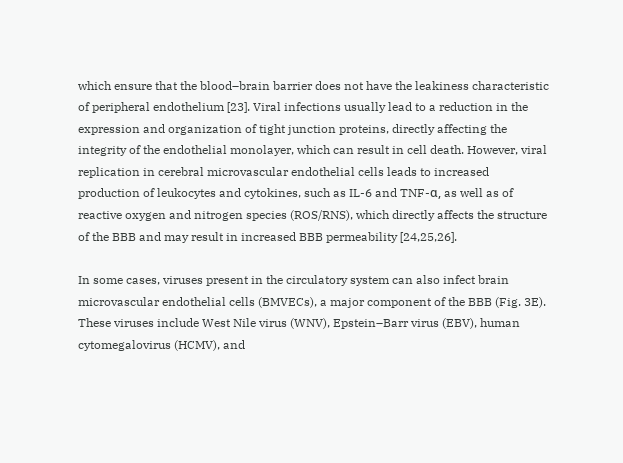which ensure that the blood–brain barrier does not have the leakiness characteristic of peripheral endothelium [23]. Viral infections usually lead to a reduction in the expression and organization of tight junction proteins, directly affecting the integrity of the endothelial monolayer, which can result in cell death. However, viral replication in cerebral microvascular endothelial cells leads to increased production of leukocytes and cytokines, such as IL-6 and TNF-α, as well as of reactive oxygen and nitrogen species (ROS/RNS), which directly affects the structure of the BBB and may result in increased BBB permeability [24,25,26].

In some cases, viruses present in the circulatory system can also infect brain microvascular endothelial cells (BMVECs), a major component of the BBB (Fig. 3E). These viruses include West Nile virus (WNV), Epstein–Barr virus (EBV), human cytomegalovirus (HCMV), and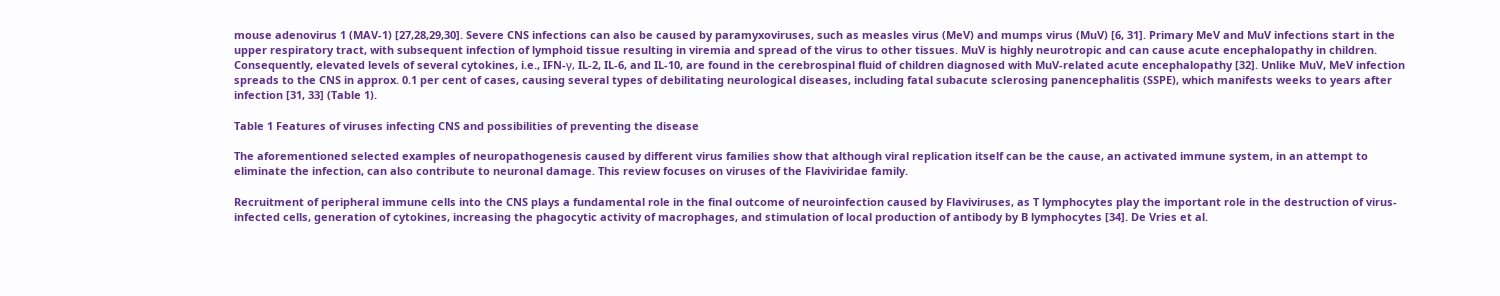mouse adenovirus 1 (MAV-1) [27,28,29,30]. Severe CNS infections can also be caused by paramyxoviruses, such as measles virus (MeV) and mumps virus (MuV) [6, 31]. Primary MeV and MuV infections start in the upper respiratory tract, with subsequent infection of lymphoid tissue resulting in viremia and spread of the virus to other tissues. MuV is highly neurotropic and can cause acute encephalopathy in children. Consequently, elevated levels of several cytokines, i.e., IFN-γ, IL-2, IL-6, and IL-10, are found in the cerebrospinal fluid of children diagnosed with MuV-related acute encephalopathy [32]. Unlike MuV, MeV infection spreads to the CNS in approx. 0.1 per cent of cases, causing several types of debilitating neurological diseases, including fatal subacute sclerosing panencephalitis (SSPE), which manifests weeks to years after infection [31, 33] (Table 1).

Table 1 Features of viruses infecting CNS and possibilities of preventing the disease

The aforementioned selected examples of neuropathogenesis caused by different virus families show that although viral replication itself can be the cause, an activated immune system, in an attempt to eliminate the infection, can also contribute to neuronal damage. This review focuses on viruses of the Flaviviridae family.

Recruitment of peripheral immune cells into the CNS plays a fundamental role in the final outcome of neuroinfection caused by Flaviviruses, as T lymphocytes play the important role in the destruction of virus-infected cells, generation of cytokines, increasing the phagocytic activity of macrophages, and stimulation of local production of antibody by B lymphocytes [34]. De Vries et al.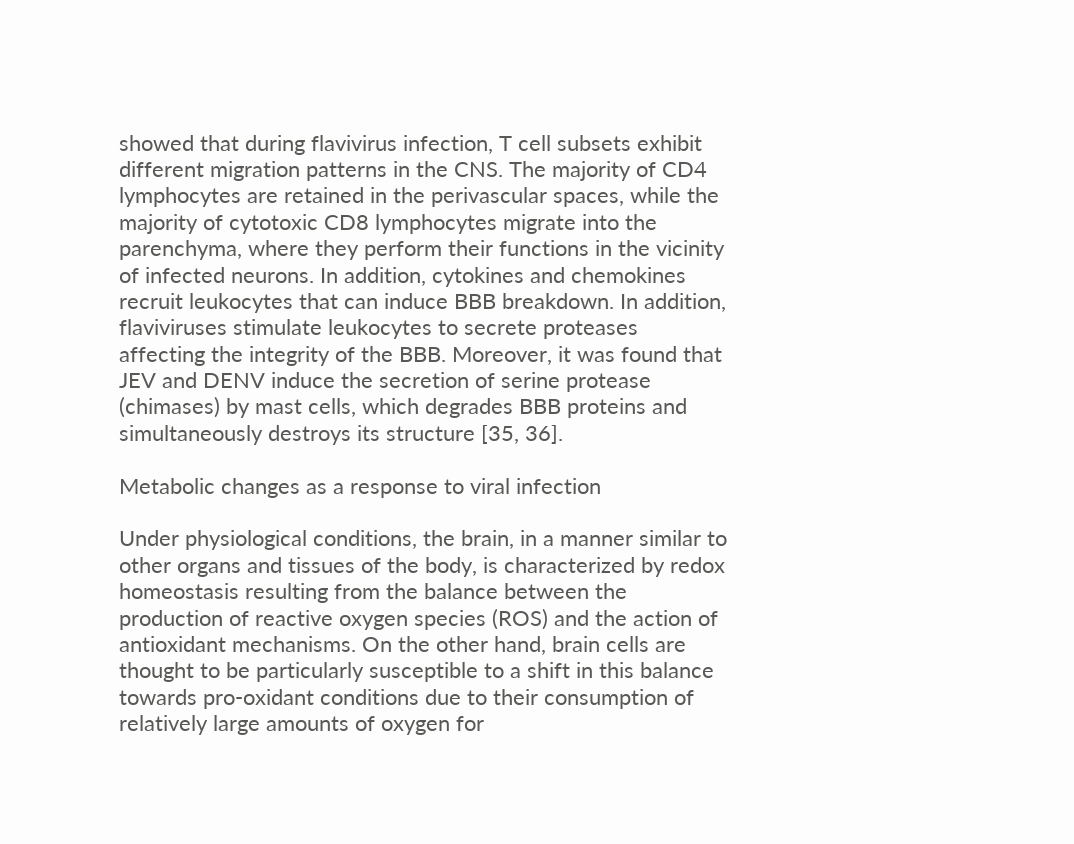showed that during flavivirus infection, T cell subsets exhibit different migration patterns in the CNS. The majority of CD4 lymphocytes are retained in the perivascular spaces, while the majority of cytotoxic CD8 lymphocytes migrate into the parenchyma, where they perform their functions in the vicinity of infected neurons. In addition, cytokines and chemokines recruit leukocytes that can induce BBB breakdown. In addition, flaviviruses stimulate leukocytes to secrete proteases affecting the integrity of the BBB. Moreover, it was found that JEV and DENV induce the secretion of serine protease (chimases) by mast cells, which degrades BBB proteins and simultaneously destroys its structure [35, 36].

Metabolic changes as a response to viral infection

Under physiological conditions, the brain, in a manner similar to other organs and tissues of the body, is characterized by redox homeostasis resulting from the balance between the production of reactive oxygen species (ROS) and the action of antioxidant mechanisms. On the other hand, brain cells are thought to be particularly susceptible to a shift in this balance towards pro-oxidant conditions due to their consumption of relatively large amounts of oxygen for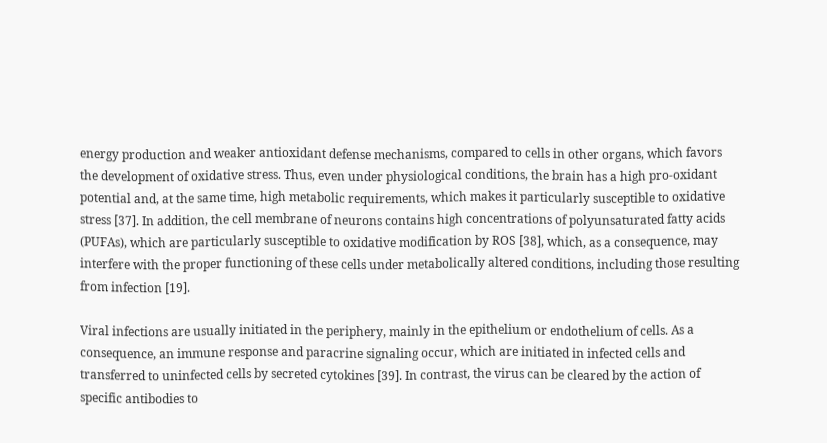energy production and weaker antioxidant defense mechanisms, compared to cells in other organs, which favors the development of oxidative stress. Thus, even under physiological conditions, the brain has a high pro-oxidant potential and, at the same time, high metabolic requirements, which makes it particularly susceptible to oxidative stress [37]. In addition, the cell membrane of neurons contains high concentrations of polyunsaturated fatty acids (PUFAs), which are particularly susceptible to oxidative modification by ROS [38], which, as a consequence, may interfere with the proper functioning of these cells under metabolically altered conditions, including those resulting from infection [19].

Viral infections are usually initiated in the periphery, mainly in the epithelium or endothelium of cells. As a consequence, an immune response and paracrine signaling occur, which are initiated in infected cells and transferred to uninfected cells by secreted cytokines [39]. In contrast, the virus can be cleared by the action of specific antibodies to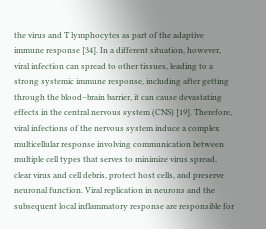the virus and T lymphocytes as part of the adaptive immune response [34]. In a different situation, however, viral infection can spread to other tissues, leading to a strong systemic immune response, including after getting through the blood–brain barrier, it can cause devastating effects in the central nervous system (CNS) [19]. Therefore, viral infections of the nervous system induce a complex multicellular response involving communication between multiple cell types that serves to minimize virus spread, clear virus and cell debris, protect host cells, and preserve neuronal function. Viral replication in neurons and the subsequent local inflammatory response are responsible for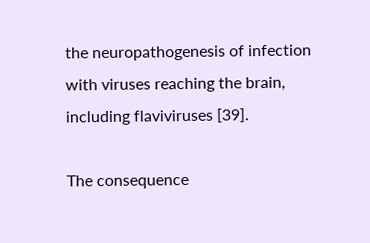the neuropathogenesis of infection with viruses reaching the brain, including flaviviruses [39].

The consequence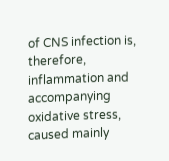of CNS infection is, therefore, inflammation and accompanying oxidative stress, caused mainly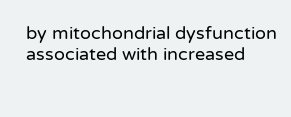by mitochondrial dysfunction associated with increased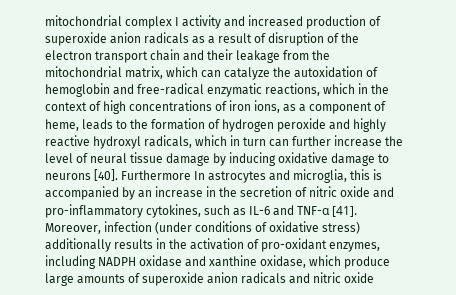mitochondrial complex I activity and increased production of superoxide anion radicals as a result of disruption of the electron transport chain and their leakage from the mitochondrial matrix, which can catalyze the autoxidation of hemoglobin and free-radical enzymatic reactions, which in the context of high concentrations of iron ions, as a component of heme, leads to the formation of hydrogen peroxide and highly reactive hydroxyl radicals, which in turn can further increase the level of neural tissue damage by inducing oxidative damage to neurons [40]. Furthermore In astrocytes and microglia, this is accompanied by an increase in the secretion of nitric oxide and pro-inflammatory cytokines, such as IL-6 and TNF-α [41]. Moreover, infection (under conditions of oxidative stress) additionally results in the activation of pro-oxidant enzymes, including NADPH oxidase and xanthine oxidase, which produce large amounts of superoxide anion radicals and nitric oxide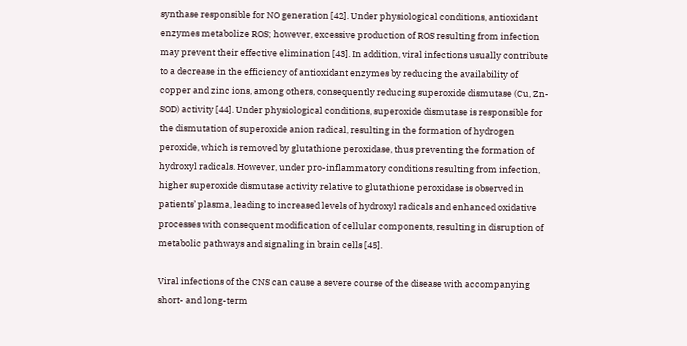synthase responsible for NO generation [42]. Under physiological conditions, antioxidant enzymes metabolize ROS; however, excessive production of ROS resulting from infection may prevent their effective elimination [43]. In addition, viral infections usually contribute to a decrease in the efficiency of antioxidant enzymes by reducing the availability of copper and zinc ions, among others, consequently reducing superoxide dismutase (Cu, Zn-SOD) activity [44]. Under physiological conditions, superoxide dismutase is responsible for the dismutation of superoxide anion radical, resulting in the formation of hydrogen peroxide, which is removed by glutathione peroxidase, thus preventing the formation of hydroxyl radicals. However, under pro-inflammatory conditions resulting from infection, higher superoxide dismutase activity relative to glutathione peroxidase is observed in patients’ plasma, leading to increased levels of hydroxyl radicals and enhanced oxidative processes with consequent modification of cellular components, resulting in disruption of metabolic pathways and signaling in brain cells [45].

Viral infections of the CNS can cause a severe course of the disease with accompanying short- and long-term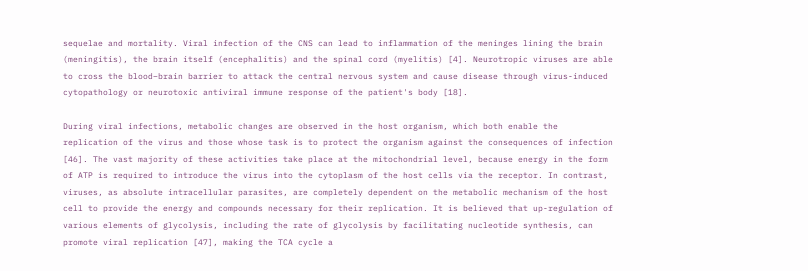sequelae and mortality. Viral infection of the CNS can lead to inflammation of the meninges lining the brain (meningitis), the brain itself (encephalitis) and the spinal cord (myelitis) [4]. Neurotropic viruses are able to cross the blood–brain barrier to attack the central nervous system and cause disease through virus-induced cytopathology or neurotoxic antiviral immune response of the patient's body [18].

During viral infections, metabolic changes are observed in the host organism, which both enable the replication of the virus and those whose task is to protect the organism against the consequences of infection [46]. The vast majority of these activities take place at the mitochondrial level, because energy in the form of ATP is required to introduce the virus into the cytoplasm of the host cells via the receptor. In contrast, viruses, as absolute intracellular parasites, are completely dependent on the metabolic mechanism of the host cell to provide the energy and compounds necessary for their replication. It is believed that up-regulation of various elements of glycolysis, including the rate of glycolysis by facilitating nucleotide synthesis, can promote viral replication [47], making the TCA cycle a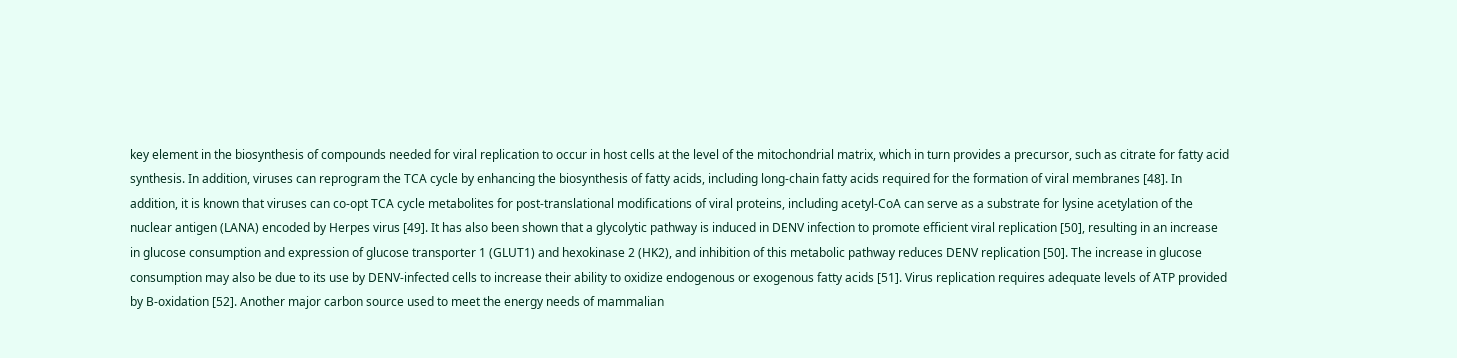key element in the biosynthesis of compounds needed for viral replication to occur in host cells at the level of the mitochondrial matrix, which in turn provides a precursor, such as citrate for fatty acid synthesis. In addition, viruses can reprogram the TCA cycle by enhancing the biosynthesis of fatty acids, including long-chain fatty acids required for the formation of viral membranes [48]. In addition, it is known that viruses can co-opt TCA cycle metabolites for post-translational modifications of viral proteins, including acetyl-CoA can serve as a substrate for lysine acetylation of the nuclear antigen (LANA) encoded by Herpes virus [49]. It has also been shown that a glycolytic pathway is induced in DENV infection to promote efficient viral replication [50], resulting in an increase in glucose consumption and expression of glucose transporter 1 (GLUT1) and hexokinase 2 (HK2), and inhibition of this metabolic pathway reduces DENV replication [50]. The increase in glucose consumption may also be due to its use by DENV-infected cells to increase their ability to oxidize endogenous or exogenous fatty acids [51]. Virus replication requires adequate levels of ATP provided by B-oxidation [52]. Another major carbon source used to meet the energy needs of mammalian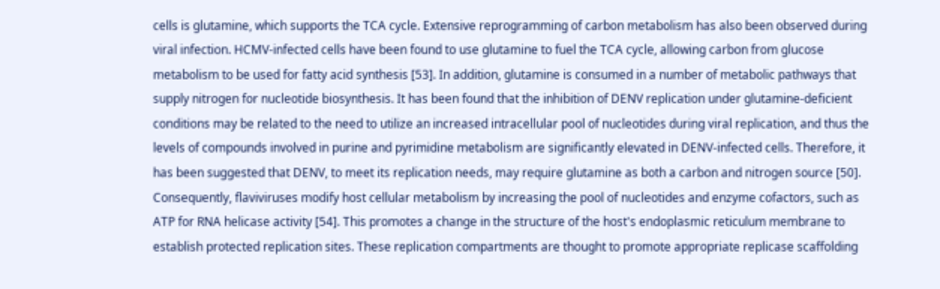cells is glutamine, which supports the TCA cycle. Extensive reprogramming of carbon metabolism has also been observed during viral infection. HCMV-infected cells have been found to use glutamine to fuel the TCA cycle, allowing carbon from glucose metabolism to be used for fatty acid synthesis [53]. In addition, glutamine is consumed in a number of metabolic pathways that supply nitrogen for nucleotide biosynthesis. It has been found that the inhibition of DENV replication under glutamine-deficient conditions may be related to the need to utilize an increased intracellular pool of nucleotides during viral replication, and thus the levels of compounds involved in purine and pyrimidine metabolism are significantly elevated in DENV-infected cells. Therefore, it has been suggested that DENV, to meet its replication needs, may require glutamine as both a carbon and nitrogen source [50]. Consequently, flaviviruses modify host cellular metabolism by increasing the pool of nucleotides and enzyme cofactors, such as ATP for RNA helicase activity [54]. This promotes a change in the structure of the host's endoplasmic reticulum membrane to establish protected replication sites. These replication compartments are thought to promote appropriate replicase scaffolding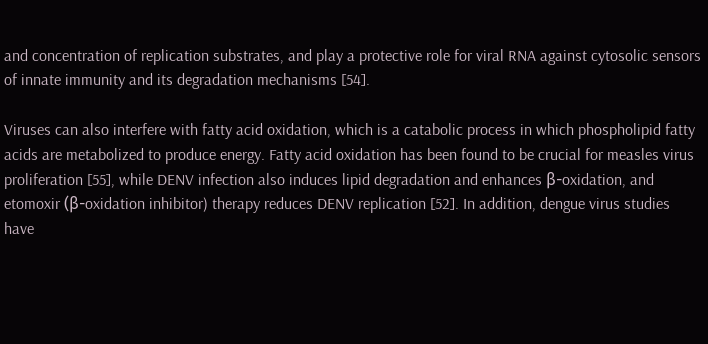and concentration of replication substrates, and play a protective role for viral RNA against cytosolic sensors of innate immunity and its degradation mechanisms [54].

Viruses can also interfere with fatty acid oxidation, which is a catabolic process in which phospholipid fatty acids are metabolized to produce energy. Fatty acid oxidation has been found to be crucial for measles virus proliferation [55], while DENV infection also induces lipid degradation and enhances β-oxidation, and etomoxir (β-oxidation inhibitor) therapy reduces DENV replication [52]. In addition, dengue virus studies have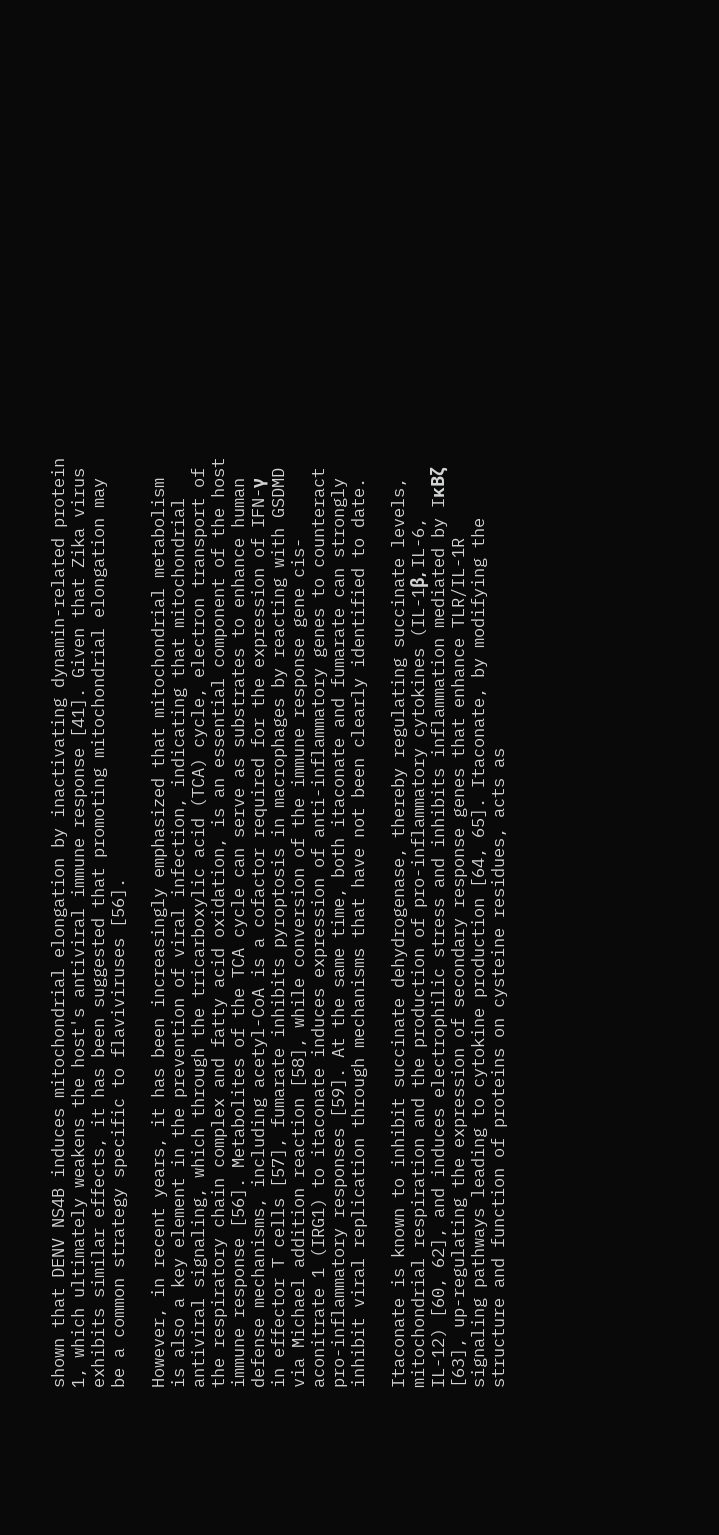shown that DENV NS4B induces mitochondrial elongation by inactivating dynamin-related protein 1, which ultimately weakens the host's antiviral immune response [41]. Given that Zika virus exhibits similar effects, it has been suggested that promoting mitochondrial elongation may be a common strategy specific to flaviviruses [56].

However, in recent years, it has been increasingly emphasized that mitochondrial metabolism is also a key element in the prevention of viral infection, indicating that mitochondrial antiviral signaling, which through the tricarboxylic acid (TCA) cycle, electron transport of the respiratory chain complex and fatty acid oxidation, is an essential component of the host immune response [56]. Metabolites of the TCA cycle can serve as substrates to enhance human defense mechanisms, including acetyl-CoA is a cofactor required for the expression of IFN-γ in effector T cells [57], fumarate inhibits pyroptosis in macrophages by reacting with GSDMD via Michael addition reaction [58], while conversion of the immune response gene cis-aconitrate 1 (IRG1) to itaconate induces expression of anti-inflammatory genes to counteract pro-inflammatory responses [59]. At the same time, both itaconate and fumarate can strongly inhibit viral replication through mechanisms that have not been clearly identified to date.

Itaconate is known to inhibit succinate dehydrogenase, thereby regulating succinate levels, mitochondrial respiration and the production of pro-inflammatory cytokines (IL-1β, IL-6, IL-12) [60, 62], and induces electrophilic stress and inhibits inflammation mediated by IκBζ [63], up-regulating the expression of secondary response genes that enhance TLR/IL-1R signaling pathways leading to cytokine production [64, 65]. Itaconate, by modifying the structure and function of proteins on cysteine residues, acts as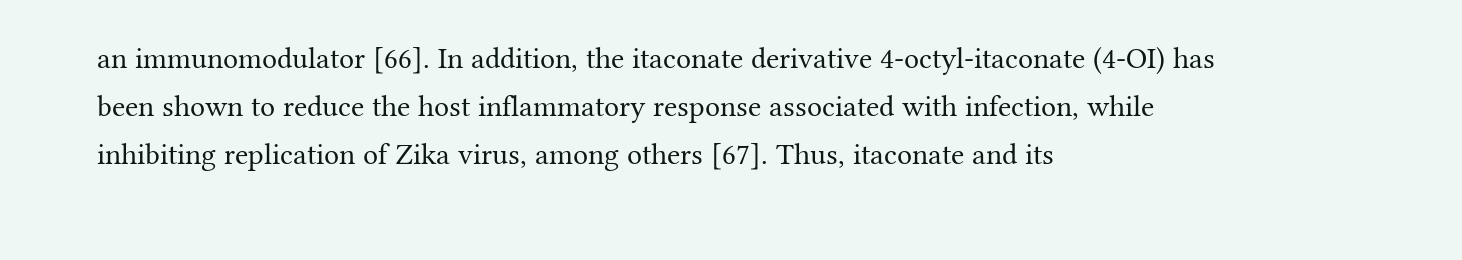an immunomodulator [66]. In addition, the itaconate derivative 4-octyl-itaconate (4-OI) has been shown to reduce the host inflammatory response associated with infection, while inhibiting replication of Zika virus, among others [67]. Thus, itaconate and its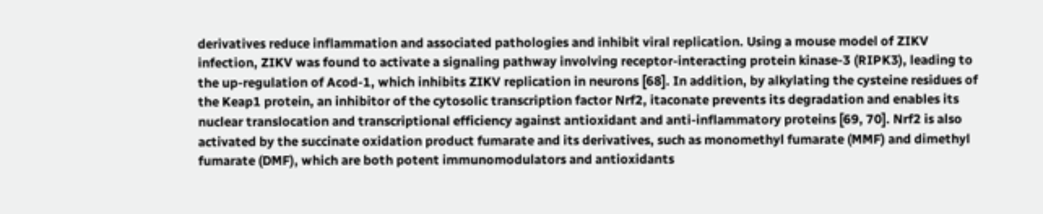derivatives reduce inflammation and associated pathologies and inhibit viral replication. Using a mouse model of ZIKV infection, ZIKV was found to activate a signaling pathway involving receptor-interacting protein kinase-3 (RIPK3), leading to the up-regulation of Acod-1, which inhibits ZIKV replication in neurons [68]. In addition, by alkylating the cysteine residues of the Keap1 protein, an inhibitor of the cytosolic transcription factor Nrf2, itaconate prevents its degradation and enables its nuclear translocation and transcriptional efficiency against antioxidant and anti-inflammatory proteins [69, 70]. Nrf2 is also activated by the succinate oxidation product fumarate and its derivatives, such as monomethyl fumarate (MMF) and dimethyl fumarate (DMF), which are both potent immunomodulators and antioxidants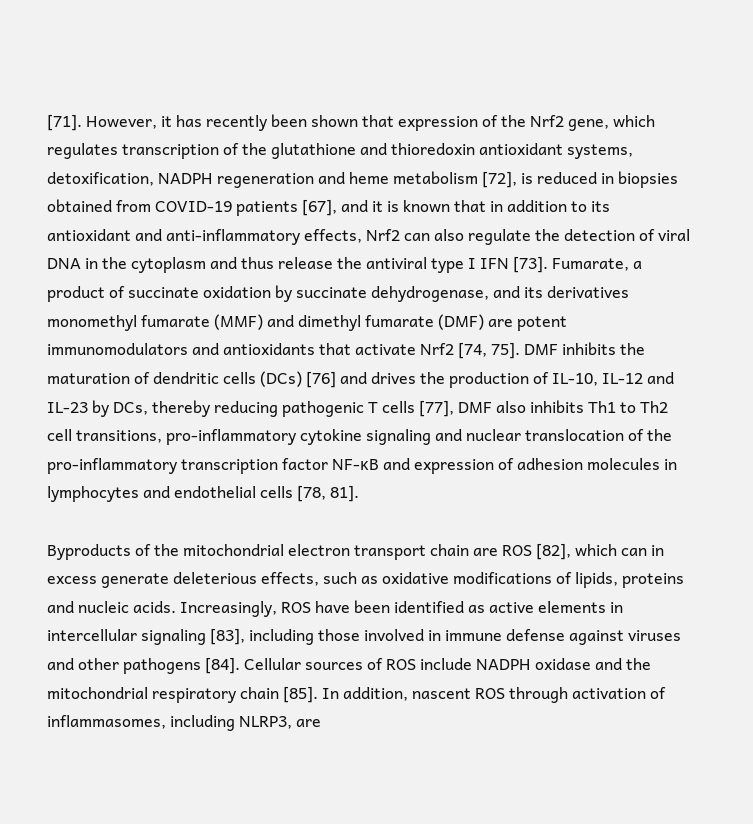[71]. However, it has recently been shown that expression of the Nrf2 gene, which regulates transcription of the glutathione and thioredoxin antioxidant systems, detoxification, NADPH regeneration and heme metabolism [72], is reduced in biopsies obtained from COVID-19 patients [67], and it is known that in addition to its antioxidant and anti-inflammatory effects, Nrf2 can also regulate the detection of viral DNA in the cytoplasm and thus release the antiviral type I IFN [73]. Fumarate, a product of succinate oxidation by succinate dehydrogenase, and its derivatives monomethyl fumarate (MMF) and dimethyl fumarate (DMF) are potent immunomodulators and antioxidants that activate Nrf2 [74, 75]. DMF inhibits the maturation of dendritic cells (DCs) [76] and drives the production of IL-10, IL-12 and IL-23 by DCs, thereby reducing pathogenic T cells [77], DMF also inhibits Th1 to Th2 cell transitions, pro-inflammatory cytokine signaling and nuclear translocation of the pro-inflammatory transcription factor NF-κB and expression of adhesion molecules in lymphocytes and endothelial cells [78, 81].

Byproducts of the mitochondrial electron transport chain are ROS [82], which can in excess generate deleterious effects, such as oxidative modifications of lipids, proteins and nucleic acids. Increasingly, ROS have been identified as active elements in intercellular signaling [83], including those involved in immune defense against viruses and other pathogens [84]. Cellular sources of ROS include NADPH oxidase and the mitochondrial respiratory chain [85]. In addition, nascent ROS through activation of inflammasomes, including NLRP3, are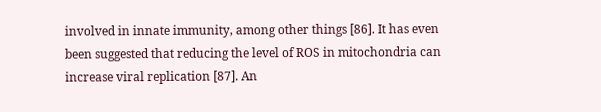involved in innate immunity, among other things [86]. It has even been suggested that reducing the level of ROS in mitochondria can increase viral replication [87]. An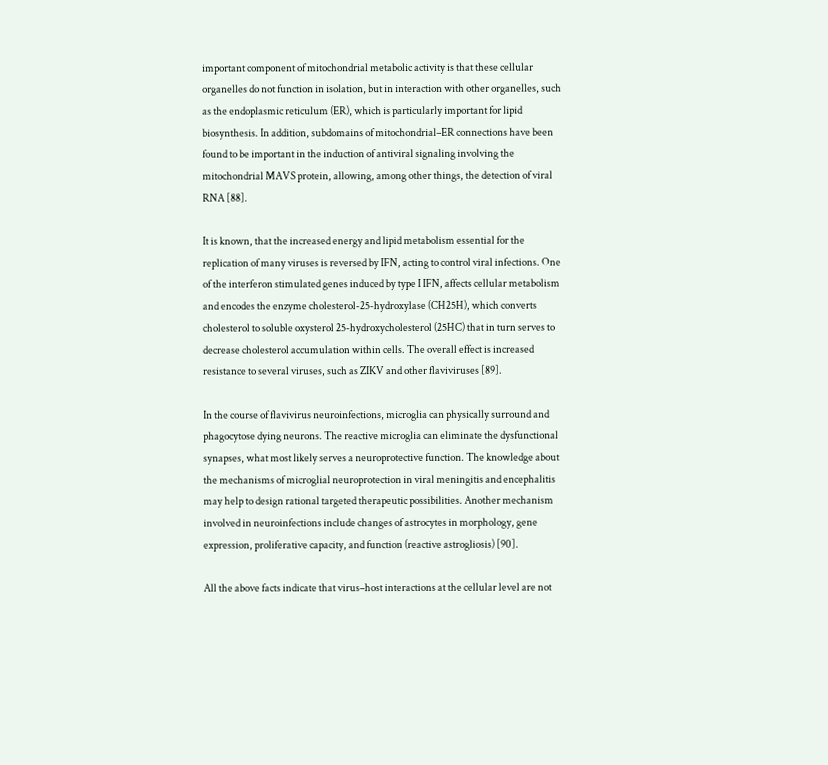important component of mitochondrial metabolic activity is that these cellular organelles do not function in isolation, but in interaction with other organelles, such as the endoplasmic reticulum (ER), which is particularly important for lipid biosynthesis. In addition, subdomains of mitochondrial–ER connections have been found to be important in the induction of antiviral signaling involving the mitochondrial MAVS protein, allowing, among other things, the detection of viral RNA [88].

It is known, that the increased energy and lipid metabolism essential for the replication of many viruses is reversed by IFN, acting to control viral infections. One of the interferon stimulated genes induced by type I IFN, affects cellular metabolism and encodes the enzyme cholesterol-25-hydroxylase (CH25H), which converts cholesterol to soluble oxysterol 25-hydroxycholesterol (25HC) that in turn serves to decrease cholesterol accumulation within cells. The overall effect is increased resistance to several viruses, such as ZIKV and other flaviviruses [89].

In the course of flavivirus neuroinfections, microglia can physically surround and phagocytose dying neurons. The reactive microglia can eliminate the dysfunctional synapses, what most likely serves a neuroprotective function. The knowledge about the mechanisms of microglial neuroprotection in viral meningitis and encephalitis may help to design rational targeted therapeutic possibilities. Another mechanism involved in neuroinfections include changes of astrocytes in morphology, gene expression, proliferative capacity, and function (reactive astrogliosis) [90].

All the above facts indicate that virus–host interactions at the cellular level are not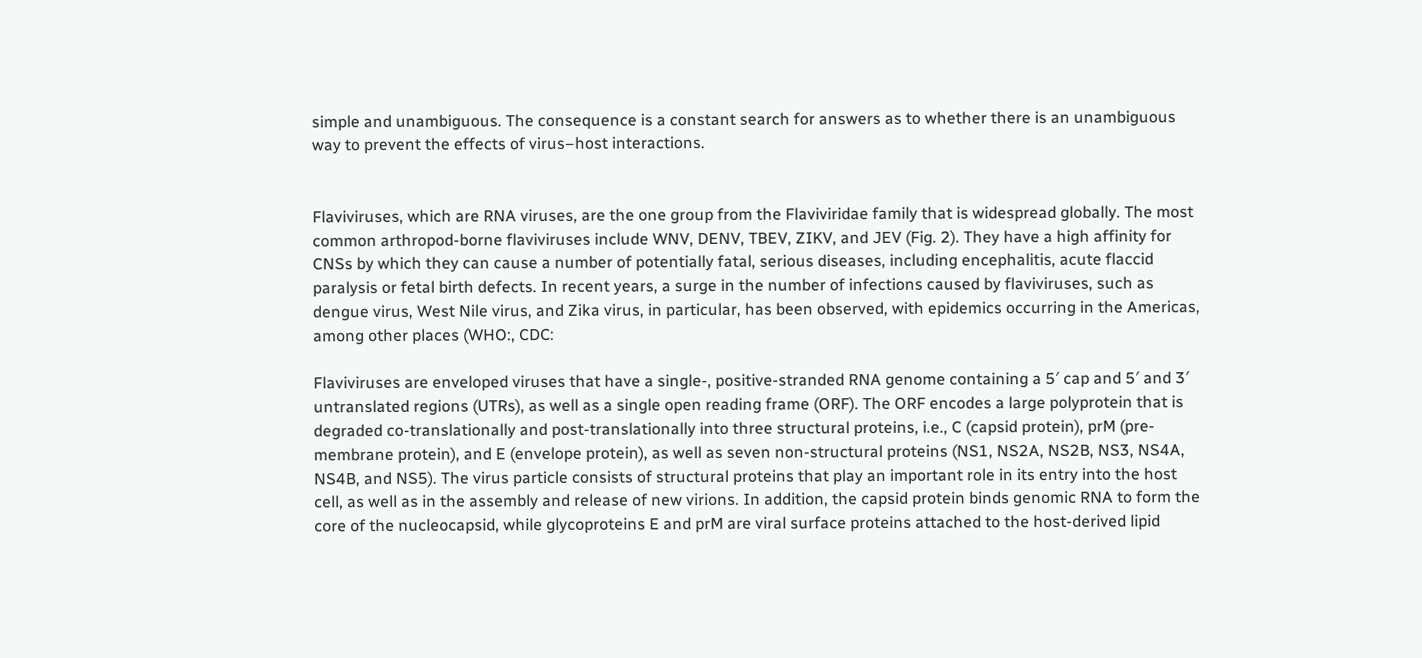simple and unambiguous. The consequence is a constant search for answers as to whether there is an unambiguous way to prevent the effects of virus–host interactions.


Flaviviruses, which are RNA viruses, are the one group from the Flaviviridae family that is widespread globally. The most common arthropod-borne flaviviruses include WNV, DENV, TBEV, ZIKV, and JEV (Fig. 2). They have a high affinity for CNSs by which they can cause a number of potentially fatal, serious diseases, including encephalitis, acute flaccid paralysis or fetal birth defects. In recent years, a surge in the number of infections caused by flaviviruses, such as dengue virus, West Nile virus, and Zika virus, in particular, has been observed, with epidemics occurring in the Americas, among other places (WHO:, CDC:

Flaviviruses are enveloped viruses that have a single-, positive-stranded RNA genome containing a 5′ cap and 5′ and 3′ untranslated regions (UTRs), as well as a single open reading frame (ORF). The ORF encodes a large polyprotein that is degraded co-translationally and post-translationally into three structural proteins, i.e., C (capsid protein), prM (pre-membrane protein), and E (envelope protein), as well as seven non-structural proteins (NS1, NS2A, NS2B, NS3, NS4A, NS4B, and NS5). The virus particle consists of structural proteins that play an important role in its entry into the host cell, as well as in the assembly and release of new virions. In addition, the capsid protein binds genomic RNA to form the core of the nucleocapsid, while glycoproteins E and prM are viral surface proteins attached to the host-derived lipid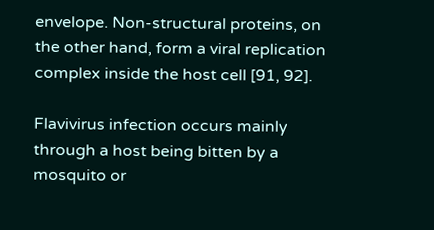envelope. Non-structural proteins, on the other hand, form a viral replication complex inside the host cell [91, 92].

Flavivirus infection occurs mainly through a host being bitten by a mosquito or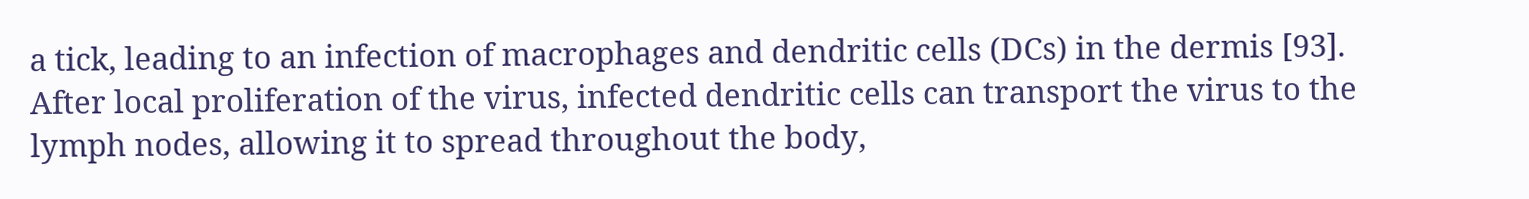a tick, leading to an infection of macrophages and dendritic cells (DCs) in the dermis [93]. After local proliferation of the virus, infected dendritic cells can transport the virus to the lymph nodes, allowing it to spread throughout the body,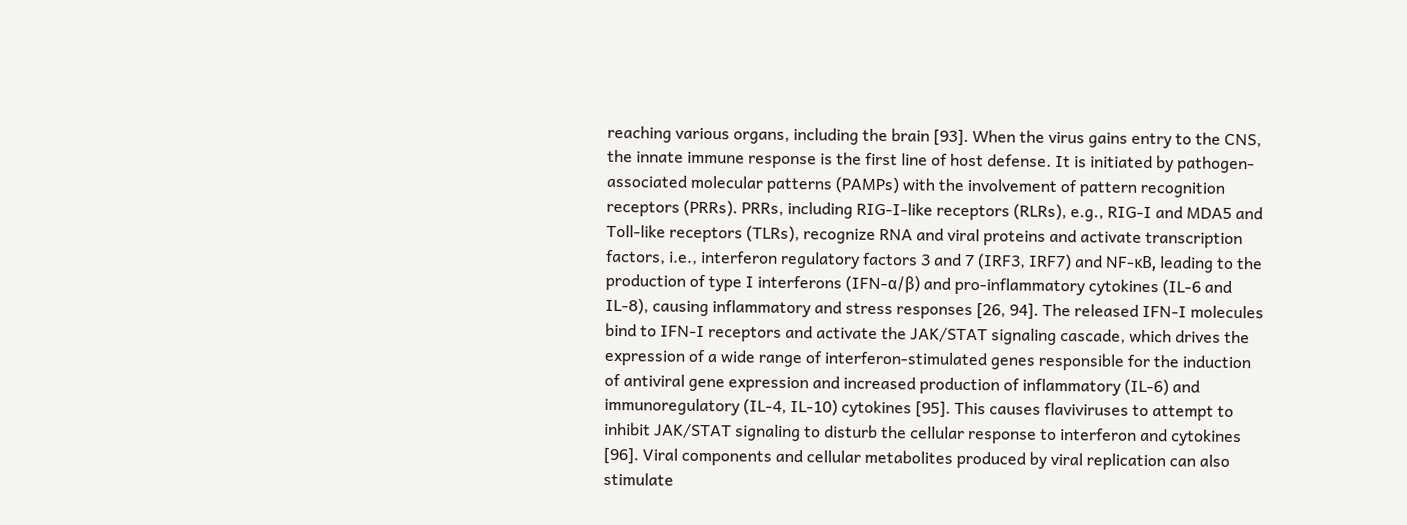reaching various organs, including the brain [93]. When the virus gains entry to the CNS, the innate immune response is the first line of host defense. It is initiated by pathogen-associated molecular patterns (PAMPs) with the involvement of pattern recognition receptors (PRRs). PRRs, including RIG-I-like receptors (RLRs), e.g., RIG-I and MDA5 and Toll-like receptors (TLRs), recognize RNA and viral proteins and activate transcription factors, i.e., interferon regulatory factors 3 and 7 (IRF3, IRF7) and NF-κB, leading to the production of type I interferons (IFN-α/β) and pro-inflammatory cytokines (IL-6 and IL-8), causing inflammatory and stress responses [26, 94]. The released IFN-I molecules bind to IFN-I receptors and activate the JAK/STAT signaling cascade, which drives the expression of a wide range of interferon-stimulated genes responsible for the induction of antiviral gene expression and increased production of inflammatory (IL-6) and immunoregulatory (IL-4, IL-10) cytokines [95]. This causes flaviviruses to attempt to inhibit JAK/STAT signaling to disturb the cellular response to interferon and cytokines [96]. Viral components and cellular metabolites produced by viral replication can also stimulate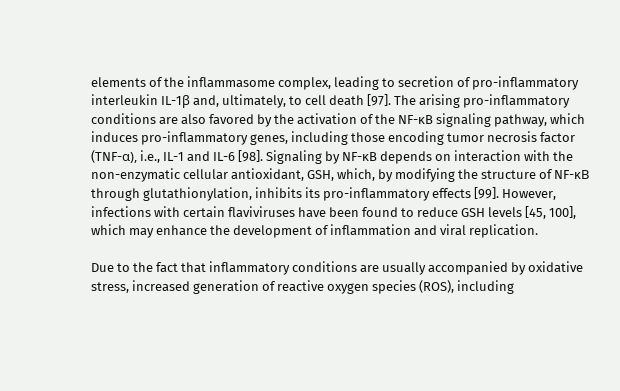elements of the inflammasome complex, leading to secretion of pro-inflammatory interleukin IL-1β and, ultimately, to cell death [97]. The arising pro-inflammatory conditions are also favored by the activation of the NF-κB signaling pathway, which induces pro-inflammatory genes, including those encoding tumor necrosis factor (TNF-α), i.e., IL-1 and IL-6 [98]. Signaling by NF-κB depends on interaction with the non-enzymatic cellular antioxidant, GSH, which, by modifying the structure of NF-κB through glutathionylation, inhibits its pro-inflammatory effects [99]. However, infections with certain flaviviruses have been found to reduce GSH levels [45, 100], which may enhance the development of inflammation and viral replication.

Due to the fact that inflammatory conditions are usually accompanied by oxidative stress, increased generation of reactive oxygen species (ROS), including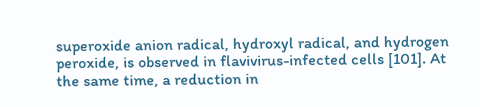superoxide anion radical, hydroxyl radical, and hydrogen peroxide, is observed in flavivirus-infected cells [101]. At the same time, a reduction in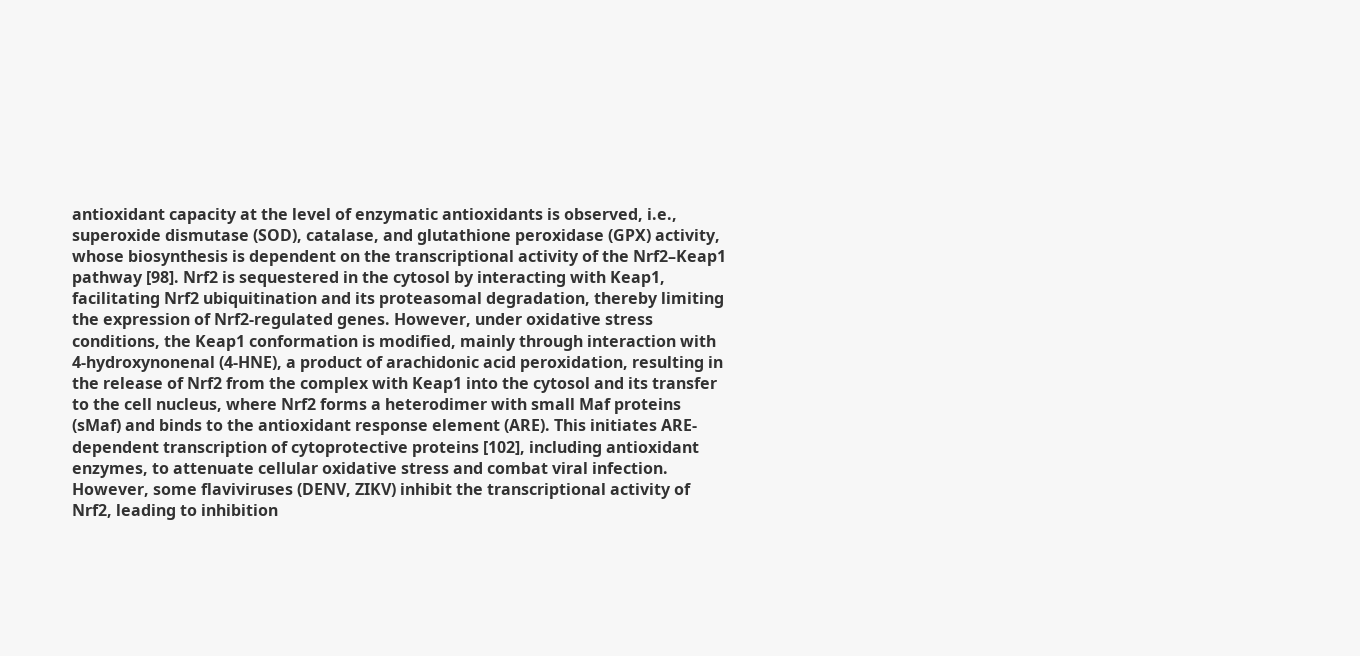antioxidant capacity at the level of enzymatic antioxidants is observed, i.e., superoxide dismutase (SOD), catalase, and glutathione peroxidase (GPX) activity, whose biosynthesis is dependent on the transcriptional activity of the Nrf2–Keap1 pathway [98]. Nrf2 is sequestered in the cytosol by interacting with Keap1, facilitating Nrf2 ubiquitination and its proteasomal degradation, thereby limiting the expression of Nrf2-regulated genes. However, under oxidative stress conditions, the Keap1 conformation is modified, mainly through interaction with 4-hydroxynonenal (4-HNE), a product of arachidonic acid peroxidation, resulting in the release of Nrf2 from the complex with Keap1 into the cytosol and its transfer to the cell nucleus, where Nrf2 forms a heterodimer with small Maf proteins (sMaf) and binds to the antioxidant response element (ARE). This initiates ARE-dependent transcription of cytoprotective proteins [102], including antioxidant enzymes, to attenuate cellular oxidative stress and combat viral infection. However, some flaviviruses (DENV, ZIKV) inhibit the transcriptional activity of Nrf2, leading to inhibition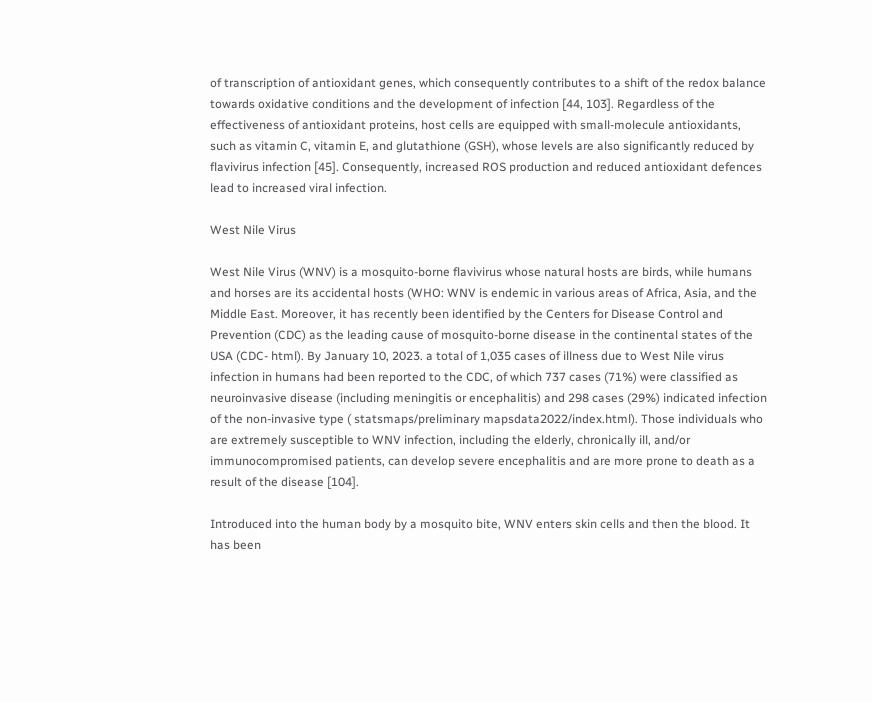of transcription of antioxidant genes, which consequently contributes to a shift of the redox balance towards oxidative conditions and the development of infection [44, 103]. Regardless of the effectiveness of antioxidant proteins, host cells are equipped with small-molecule antioxidants, such as vitamin C, vitamin E, and glutathione (GSH), whose levels are also significantly reduced by flavivirus infection [45]. Consequently, increased ROS production and reduced antioxidant defences lead to increased viral infection.

West Nile Virus

West Nile Virus (WNV) is a mosquito-borne flavivirus whose natural hosts are birds, while humans and horses are its accidental hosts (WHO: WNV is endemic in various areas of Africa, Asia, and the Middle East. Moreover, it has recently been identified by the Centers for Disease Control and Prevention (CDC) as the leading cause of mosquito-borne disease in the continental states of the USA (CDC- html). By January 10, 2023. a total of 1,035 cases of illness due to West Nile virus infection in humans had been reported to the CDC, of which 737 cases (71%) were classified as neuroinvasive disease (including meningitis or encephalitis) and 298 cases (29%) indicated infection of the non-invasive type ( statsmaps/preliminary mapsdata2022/index.html). Those individuals who are extremely susceptible to WNV infection, including the elderly, chronically ill, and/or immunocompromised patients, can develop severe encephalitis and are more prone to death as a result of the disease [104].

Introduced into the human body by a mosquito bite, WNV enters skin cells and then the blood. It has been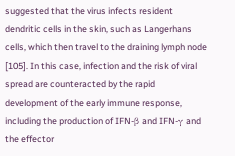suggested that the virus infects resident dendritic cells in the skin, such as Langerhans cells, which then travel to the draining lymph node [105]. In this case, infection and the risk of viral spread are counteracted by the rapid development of the early immune response, including the production of IFN-β and IFN-γ and the effector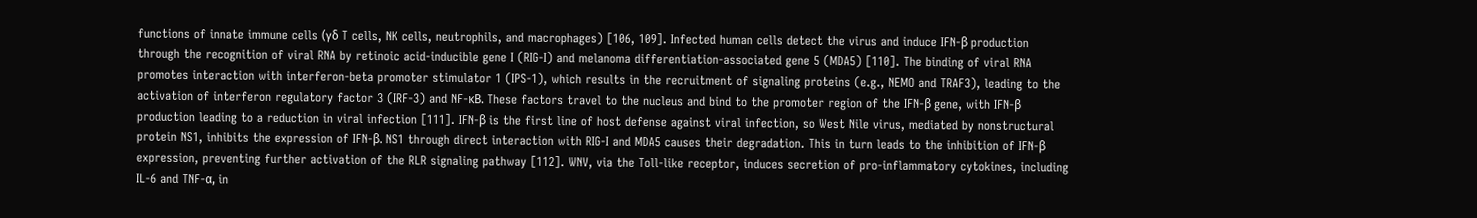functions of innate immune cells (γδ T cells, NK cells, neutrophils, and macrophages) [106, 109]. Infected human cells detect the virus and induce IFN-β production through the recognition of viral RNA by retinoic acid-inducible gene I (RIG-I) and melanoma differentiation-associated gene 5 (MDA5) [110]. The binding of viral RNA promotes interaction with interferon-beta promoter stimulator 1 (IPS-1), which results in the recruitment of signaling proteins (e.g., NEMO and TRAF3), leading to the activation of interferon regulatory factor 3 (IRF-3) and NF-κB. These factors travel to the nucleus and bind to the promoter region of the IFN-β gene, with IFN-β production leading to a reduction in viral infection [111]. IFN-β is the first line of host defense against viral infection, so West Nile virus, mediated by nonstructural protein NS1, inhibits the expression of IFN-β. NS1 through direct interaction with RIG-I and MDA5 causes their degradation. This in turn leads to the inhibition of IFN-β expression, preventing further activation of the RLR signaling pathway [112]. WNV, via the Toll-like receptor, induces secretion of pro-inflammatory cytokines, including IL-6 and TNF-α, in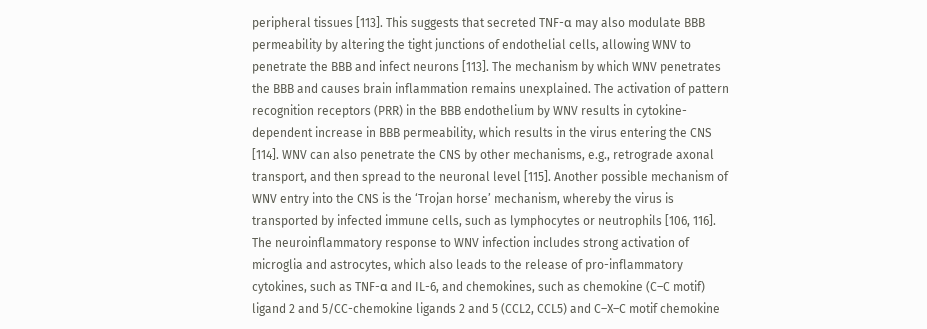peripheral tissues [113]. This suggests that secreted TNF-α may also modulate BBB permeability by altering the tight junctions of endothelial cells, allowing WNV to penetrate the BBB and infect neurons [113]. The mechanism by which WNV penetrates the BBB and causes brain inflammation remains unexplained. The activation of pattern recognition receptors (PRR) in the BBB endothelium by WNV results in cytokine-dependent increase in BBB permeability, which results in the virus entering the CNS [114]. WNV can also penetrate the CNS by other mechanisms, e.g., retrograde axonal transport, and then spread to the neuronal level [115]. Another possible mechanism of WNV entry into the CNS is the ‘Trojan horse’ mechanism, whereby the virus is transported by infected immune cells, such as lymphocytes or neutrophils [106, 116]. The neuroinflammatory response to WNV infection includes strong activation of microglia and astrocytes, which also leads to the release of pro-inflammatory cytokines, such as TNF-α and IL-6, and chemokines, such as chemokine (C–C motif) ligand 2 and 5/CC-chemokine ligands 2 and 5 (CCL2, CCL5) and C–X–C motif chemokine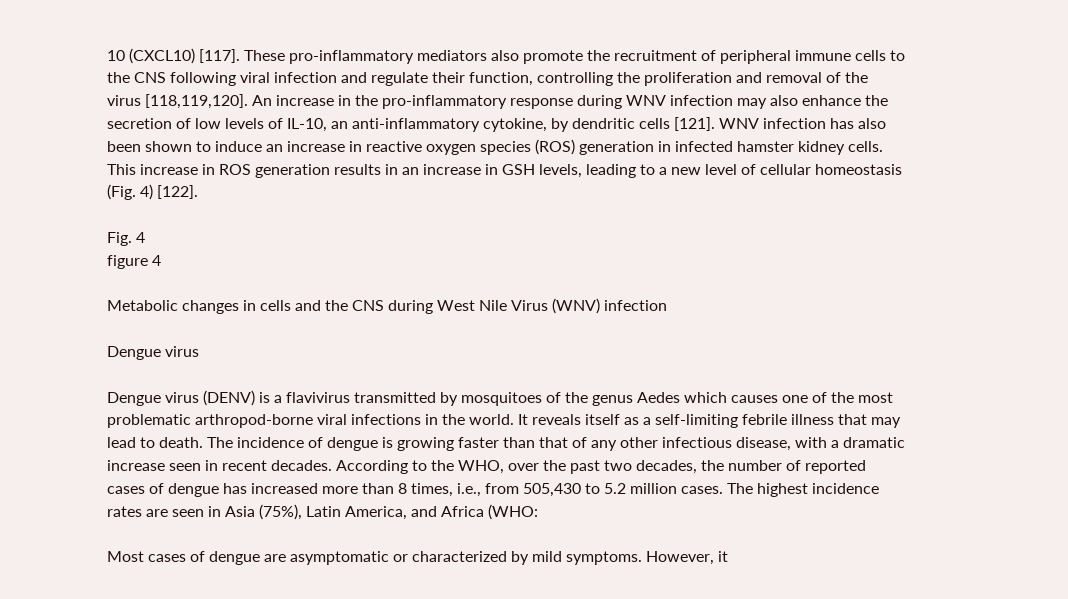10 (CXCL10) [117]. These pro-inflammatory mediators also promote the recruitment of peripheral immune cells to the CNS following viral infection and regulate their function, controlling the proliferation and removal of the virus [118,119,120]. An increase in the pro-inflammatory response during WNV infection may also enhance the secretion of low levels of IL-10, an anti-inflammatory cytokine, by dendritic cells [121]. WNV infection has also been shown to induce an increase in reactive oxygen species (ROS) generation in infected hamster kidney cells. This increase in ROS generation results in an increase in GSH levels, leading to a new level of cellular homeostasis (Fig. 4) [122].

Fig. 4
figure 4

Metabolic changes in cells and the CNS during West Nile Virus (WNV) infection

Dengue virus

Dengue virus (DENV) is a flavivirus transmitted by mosquitoes of the genus Aedes which causes one of the most problematic arthropod-borne viral infections in the world. It reveals itself as a self-limiting febrile illness that may lead to death. The incidence of dengue is growing faster than that of any other infectious disease, with a dramatic increase seen in recent decades. According to the WHO, over the past two decades, the number of reported cases of dengue has increased more than 8 times, i.e., from 505,430 to 5.2 million cases. The highest incidence rates are seen in Asia (75%), Latin America, and Africa (WHO:

Most cases of dengue are asymptomatic or characterized by mild symptoms. However, it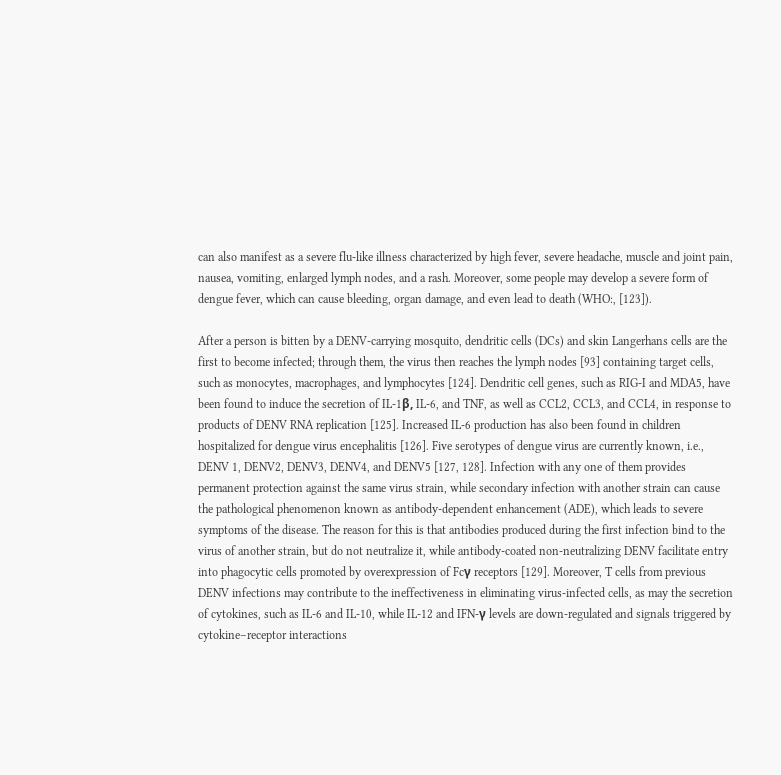can also manifest as a severe flu-like illness characterized by high fever, severe headache, muscle and joint pain, nausea, vomiting, enlarged lymph nodes, and a rash. Moreover, some people may develop a severe form of dengue fever, which can cause bleeding, organ damage, and even lead to death (WHO:, [123]).

After a person is bitten by a DENV-carrying mosquito, dendritic cells (DCs) and skin Langerhans cells are the first to become infected; through them, the virus then reaches the lymph nodes [93] containing target cells, such as monocytes, macrophages, and lymphocytes [124]. Dendritic cell genes, such as RIG-I and MDA5, have been found to induce the secretion of IL-1β, IL-6, and TNF, as well as CCL2, CCL3, and CCL4, in response to products of DENV RNA replication [125]. Increased IL-6 production has also been found in children hospitalized for dengue virus encephalitis [126]. Five serotypes of dengue virus are currently known, i.e., DENV 1, DENV2, DENV3, DENV4, and DENV5 [127, 128]. Infection with any one of them provides permanent protection against the same virus strain, while secondary infection with another strain can cause the pathological phenomenon known as antibody-dependent enhancement (ADE), which leads to severe symptoms of the disease. The reason for this is that antibodies produced during the first infection bind to the virus of another strain, but do not neutralize it, while antibody-coated non-neutralizing DENV facilitate entry into phagocytic cells promoted by overexpression of Fcγ receptors [129]. Moreover, T cells from previous DENV infections may contribute to the ineffectiveness in eliminating virus-infected cells, as may the secretion of cytokines, such as IL-6 and IL-10, while IL-12 and IFN-γ levels are down-regulated and signals triggered by cytokine–receptor interactions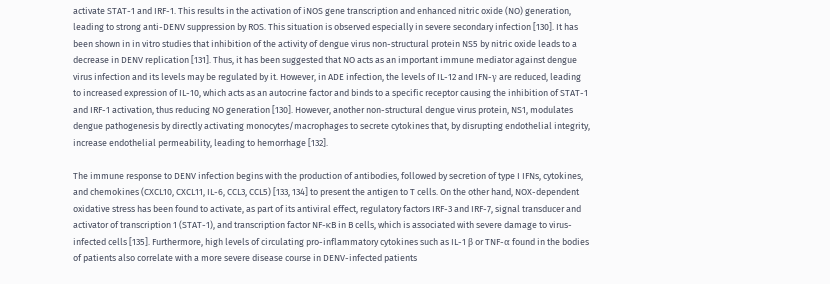activate STAT-1 and IRF-1. This results in the activation of iNOS gene transcription and enhanced nitric oxide (NO) generation, leading to strong anti-DENV suppression by ROS. This situation is observed especially in severe secondary infection [130]. It has been shown in in vitro studies that inhibition of the activity of dengue virus non-structural protein NS5 by nitric oxide leads to a decrease in DENV replication [131]. Thus, it has been suggested that NO acts as an important immune mediator against dengue virus infection and its levels may be regulated by it. However, in ADE infection, the levels of IL-12 and IFN-γ are reduced, leading to increased expression of IL-10, which acts as an autocrine factor and binds to a specific receptor causing the inhibition of STAT-1 and IRF-1 activation, thus reducing NO generation [130]. However, another non-structural dengue virus protein, NS1, modulates dengue pathogenesis by directly activating monocytes/macrophages to secrete cytokines that, by disrupting endothelial integrity, increase endothelial permeability, leading to hemorrhage [132].

The immune response to DENV infection begins with the production of antibodies, followed by secretion of type I IFNs, cytokines, and chemokines (CXCL10, CXCL11, IL-6, CCL3, CCL5) [133, 134] to present the antigen to T cells. On the other hand, NOX-dependent oxidative stress has been found to activate, as part of its antiviral effect, regulatory factors IRF-3 and IRF-7, signal transducer and activator of transcription 1 (STAT-1), and transcription factor NF-κB in B cells, which is associated with severe damage to virus-infected cells [135]. Furthermore, high levels of circulating pro-inflammatory cytokines such as IL-1 β or TNF-α found in the bodies of patients also correlate with a more severe disease course in DENV-infected patients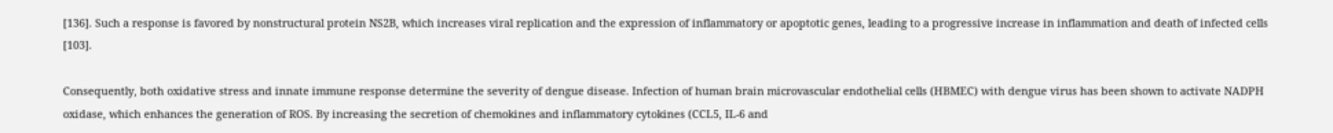[136]. Such a response is favored by nonstructural protein NS2B, which increases viral replication and the expression of inflammatory or apoptotic genes, leading to a progressive increase in inflammation and death of infected cells [103].

Consequently, both oxidative stress and innate immune response determine the severity of dengue disease. Infection of human brain microvascular endothelial cells (HBMEC) with dengue virus has been shown to activate NADPH oxidase, which enhances the generation of ROS. By increasing the secretion of chemokines and inflammatory cytokines (CCL5, IL-6 and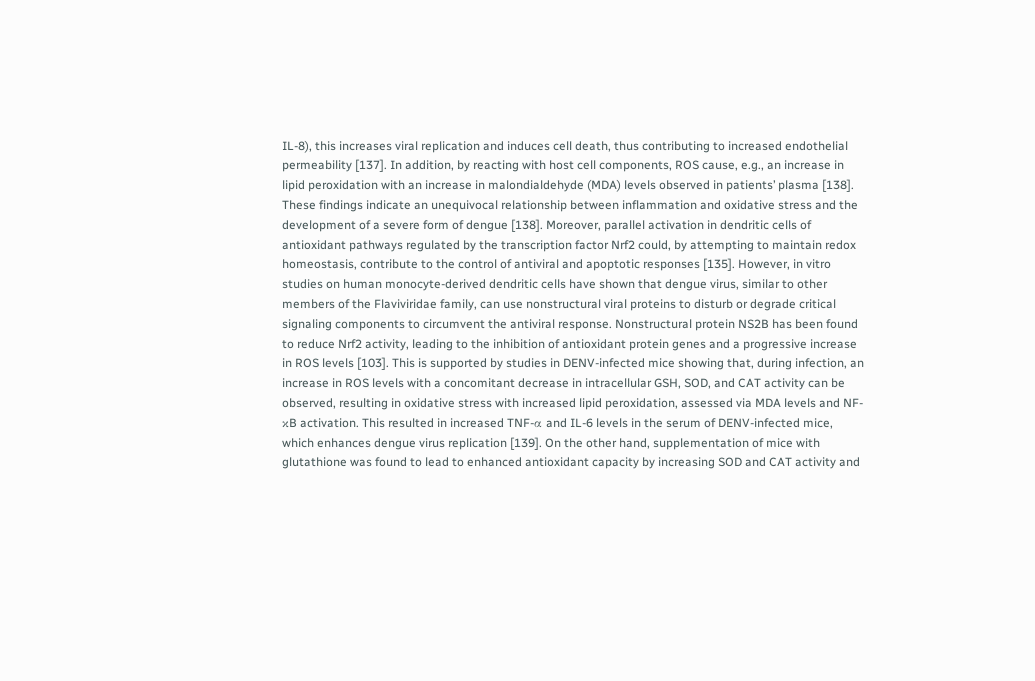IL-8), this increases viral replication and induces cell death, thus contributing to increased endothelial permeability [137]. In addition, by reacting with host cell components, ROS cause, e.g., an increase in lipid peroxidation with an increase in malondialdehyde (MDA) levels observed in patients’ plasma [138]. These findings indicate an unequivocal relationship between inflammation and oxidative stress and the development of a severe form of dengue [138]. Moreover, parallel activation in dendritic cells of antioxidant pathways regulated by the transcription factor Nrf2 could, by attempting to maintain redox homeostasis, contribute to the control of antiviral and apoptotic responses [135]. However, in vitro studies on human monocyte-derived dendritic cells have shown that dengue virus, similar to other members of the Flaviviridae family, can use nonstructural viral proteins to disturb or degrade critical signaling components to circumvent the antiviral response. Nonstructural protein NS2B has been found to reduce Nrf2 activity, leading to the inhibition of antioxidant protein genes and a progressive increase in ROS levels [103]. This is supported by studies in DENV-infected mice showing that, during infection, an increase in ROS levels with a concomitant decrease in intracellular GSH, SOD, and CAT activity can be observed, resulting in oxidative stress with increased lipid peroxidation, assessed via MDA levels and NF-κB activation. This resulted in increased TNF-α and IL-6 levels in the serum of DENV-infected mice, which enhances dengue virus replication [139]. On the other hand, supplementation of mice with glutathione was found to lead to enhanced antioxidant capacity by increasing SOD and CAT activity and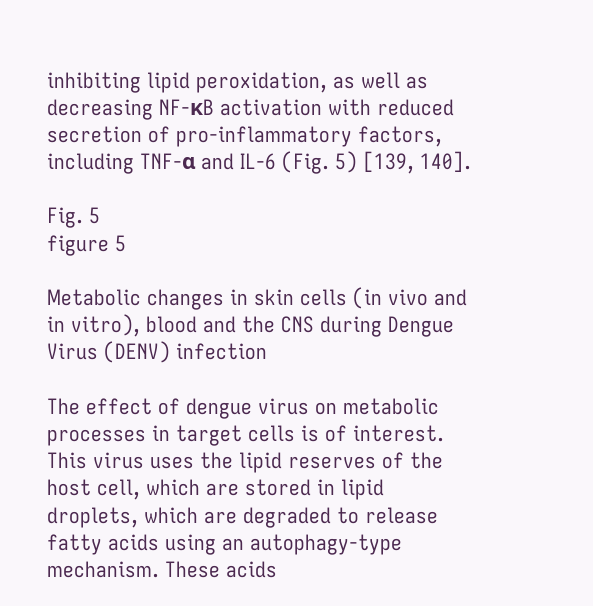inhibiting lipid peroxidation, as well as decreasing NF-κB activation with reduced secretion of pro-inflammatory factors, including TNF-α and IL-6 (Fig. 5) [139, 140].

Fig. 5
figure 5

Metabolic changes in skin cells (in vivo and in vitro), blood and the CNS during Dengue Virus (DENV) infection

The effect of dengue virus on metabolic processes in target cells is of interest. This virus uses the lipid reserves of the host cell, which are stored in lipid droplets, which are degraded to release fatty acids using an autophagy-type mechanism. These acids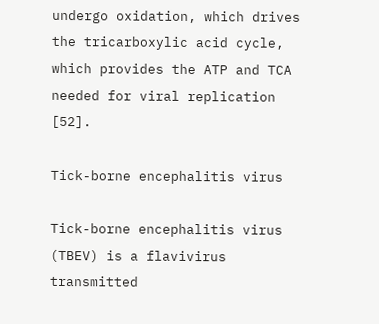undergo oxidation, which drives the tricarboxylic acid cycle, which provides the ATP and TCA needed for viral replication [52].

Tick-borne encephalitis virus

Tick-borne encephalitis virus (TBEV) is a flavivirus transmitted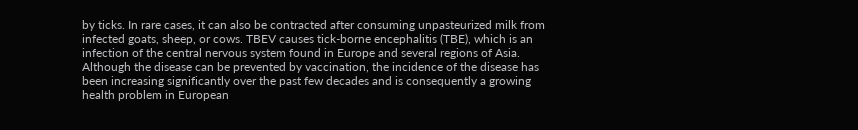by ticks. In rare cases, it can also be contracted after consuming unpasteurized milk from infected goats, sheep, or cows. TBEV causes tick-borne encephalitis (TBE), which is an infection of the central nervous system found in Europe and several regions of Asia. Although the disease can be prevented by vaccination, the incidence of the disease has been increasing significantly over the past few decades and is consequently a growing health problem in European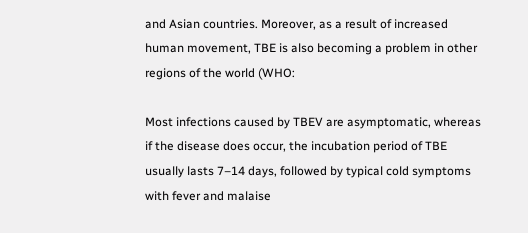and Asian countries. Moreover, as a result of increased human movement, TBE is also becoming a problem in other regions of the world (WHO:

Most infections caused by TBEV are asymptomatic, whereas if the disease does occur, the incubation period of TBE usually lasts 7–14 days, followed by typical cold symptoms with fever and malaise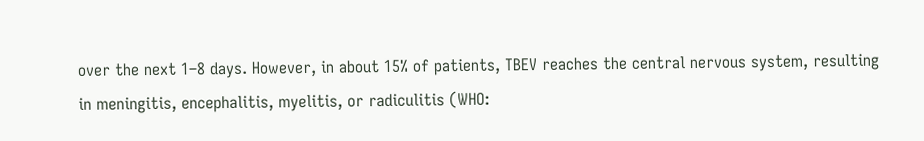over the next 1–8 days. However, in about 15% of patients, TBEV reaches the central nervous system, resulting in meningitis, encephalitis, myelitis, or radiculitis (WHO: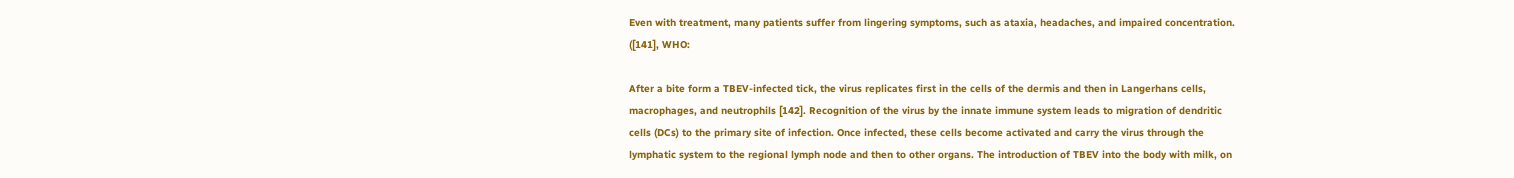Even with treatment, many patients suffer from lingering symptoms, such as ataxia, headaches, and impaired concentration. ([141], WHO:

After a bite form a TBEV-infected tick, the virus replicates first in the cells of the dermis and then in Langerhans cells, macrophages, and neutrophils [142]. Recognition of the virus by the innate immune system leads to migration of dendritic cells (DCs) to the primary site of infection. Once infected, these cells become activated and carry the virus through the lymphatic system to the regional lymph node and then to other organs. The introduction of TBEV into the body with milk, on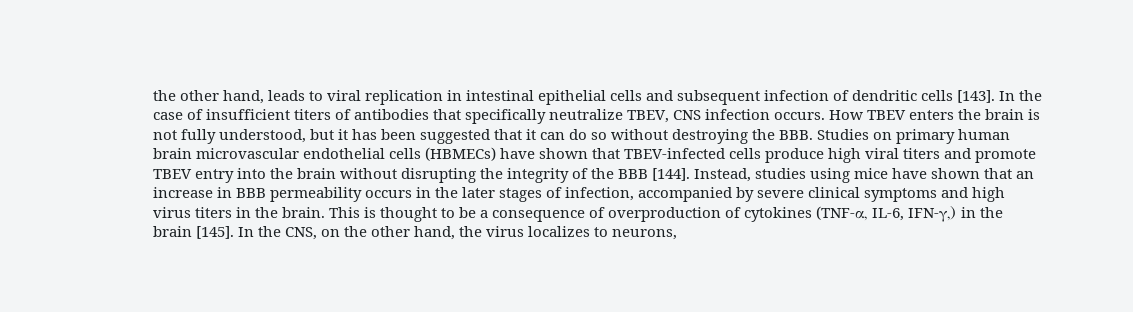the other hand, leads to viral replication in intestinal epithelial cells and subsequent infection of dendritic cells [143]. In the case of insufficient titers of antibodies that specifically neutralize TBEV, CNS infection occurs. How TBEV enters the brain is not fully understood, but it has been suggested that it can do so without destroying the BBB. Studies on primary human brain microvascular endothelial cells (HBMECs) have shown that TBEV-infected cells produce high viral titers and promote TBEV entry into the brain without disrupting the integrity of the BBB [144]. Instead, studies using mice have shown that an increase in BBB permeability occurs in the later stages of infection, accompanied by severe clinical symptoms and high virus titers in the brain. This is thought to be a consequence of overproduction of cytokines (TNF-α, IL-6, IFN-γ,) in the brain [145]. In the CNS, on the other hand, the virus localizes to neurons,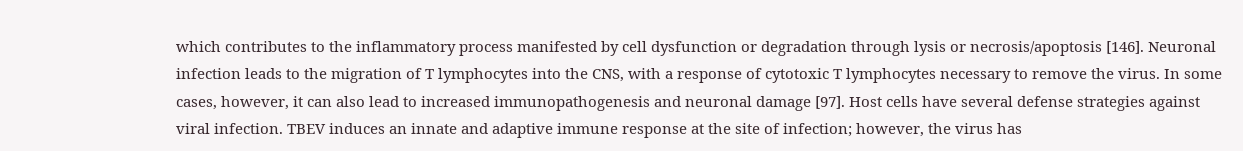which contributes to the inflammatory process manifested by cell dysfunction or degradation through lysis or necrosis/apoptosis [146]. Neuronal infection leads to the migration of T lymphocytes into the CNS, with a response of cytotoxic T lymphocytes necessary to remove the virus. In some cases, however, it can also lead to increased immunopathogenesis and neuronal damage [97]. Host cells have several defense strategies against viral infection. TBEV induces an innate and adaptive immune response at the site of infection; however, the virus has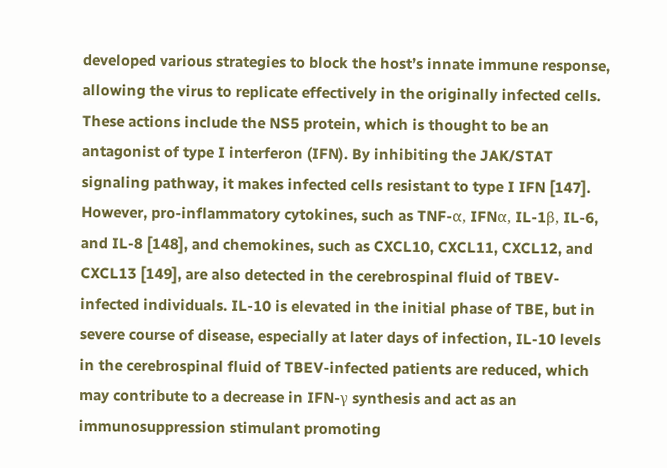developed various strategies to block the host’s innate immune response, allowing the virus to replicate effectively in the originally infected cells. These actions include the NS5 protein, which is thought to be an antagonist of type I interferon (IFN). By inhibiting the JAK/STAT signaling pathway, it makes infected cells resistant to type I IFN [147]. However, pro-inflammatory cytokines, such as TNF-α, IFNα, IL-1β, IL-6, and IL-8 [148], and chemokines, such as CXCL10, CXCL11, CXCL12, and CXCL13 [149], are also detected in the cerebrospinal fluid of TBEV-infected individuals. IL-10 is elevated in the initial phase of TBE, but in severe course of disease, especially at later days of infection, IL-10 levels in the cerebrospinal fluid of TBEV-infected patients are reduced, which may contribute to a decrease in IFN-γ synthesis and act as an immunosuppression stimulant promoting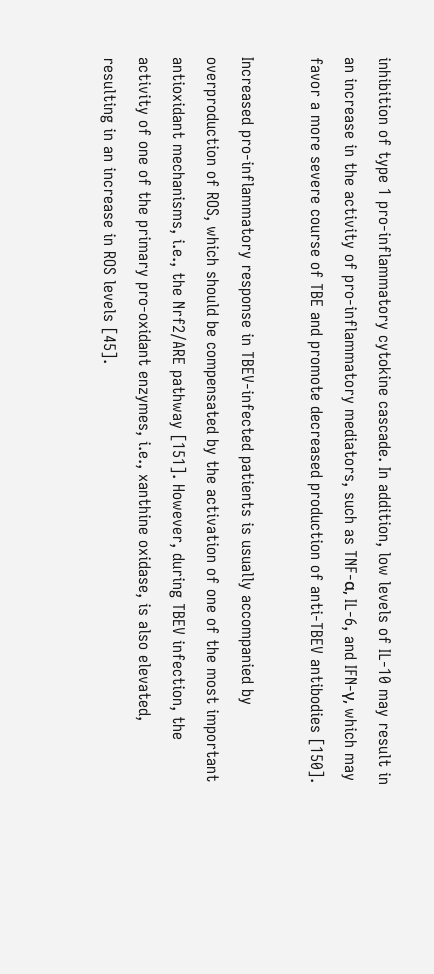inhibition of type 1 pro-inflammatory cytokine cascade. In addition, low levels of IL-10 may result in an increase in the activity of pro-inflammatory mediators, such as TNF-α, IL-6, and IFN-γ, which may favor a more severe course of TBE and promote decreased production of anti-TBEV antibodies [150].

Increased pro-inflammatory response in TBEV-infected patients is usually accompanied by overproduction of ROS, which should be compensated by the activation of one of the most important antioxidant mechanisms, i.e., the Nrf2/ARE pathway [151]. However, during TBEV infection, the activity of one of the primary pro-oxidant enzymes, i.e., xanthine oxidase, is also elevated, resulting in an increase in ROS levels [45].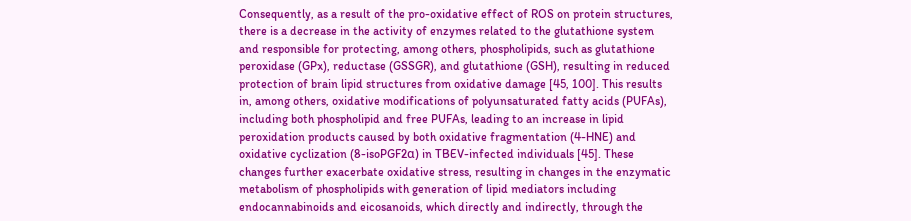Consequently, as a result of the pro-oxidative effect of ROS on protein structures, there is a decrease in the activity of enzymes related to the glutathione system and responsible for protecting, among others, phospholipids, such as glutathione peroxidase (GPx), reductase (GSSGR), and glutathione (GSH), resulting in reduced protection of brain lipid structures from oxidative damage [45, 100]. This results in, among others, oxidative modifications of polyunsaturated fatty acids (PUFAs), including both phospholipid and free PUFAs, leading to an increase in lipid peroxidation products caused by both oxidative fragmentation (4-HNE) and oxidative cyclization (8-isoPGF2α) in TBEV-infected individuals [45]. These changes further exacerbate oxidative stress, resulting in changes in the enzymatic metabolism of phospholipids with generation of lipid mediators including endocannabinoids and eicosanoids, which directly and indirectly, through the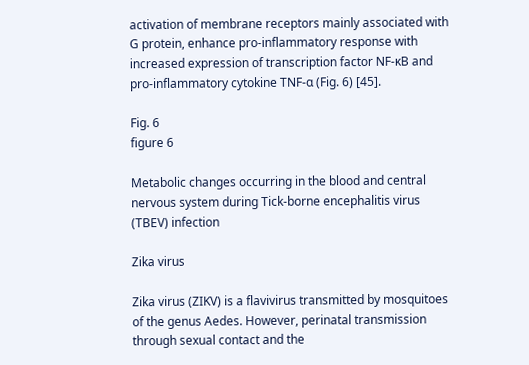activation of membrane receptors mainly associated with G protein, enhance pro-inflammatory response with increased expression of transcription factor NF-κB and pro-inflammatory cytokine TNF-α (Fig. 6) [45].

Fig. 6
figure 6

Metabolic changes occurring in the blood and central nervous system during Tick-borne encephalitis virus (TBEV) infection

Zika virus

Zika virus (ZIKV) is a flavivirus transmitted by mosquitoes of the genus Aedes. However, perinatal transmission through sexual contact and the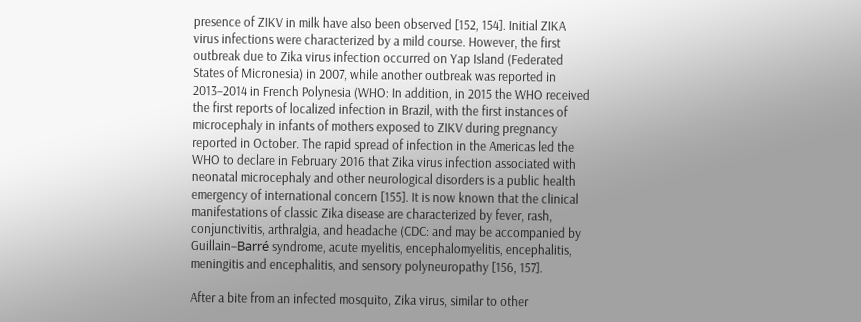presence of ZIKV in milk have also been observed [152, 154]. Initial ZIKA virus infections were characterized by a mild course. However, the first outbreak due to Zika virus infection occurred on Yap Island (Federated States of Micronesia) in 2007, while another outbreak was reported in 2013–2014 in French Polynesia (WHO: In addition, in 2015 the WHO received the first reports of localized infection in Brazil, with the first instances of microcephaly in infants of mothers exposed to ZIKV during pregnancy reported in October. The rapid spread of infection in the Americas led the WHO to declare in February 2016 that Zika virus infection associated with neonatal microcephaly and other neurological disorders is a public health emergency of international concern [155]. It is now known that the clinical manifestations of classic Zika disease are characterized by fever, rash, conjunctivitis, arthralgia, and headache (CDC: and may be accompanied by Guillain–Barré syndrome, acute myelitis, encephalomyelitis, encephalitis, meningitis and encephalitis, and sensory polyneuropathy [156, 157].

After a bite from an infected mosquito, Zika virus, similar to other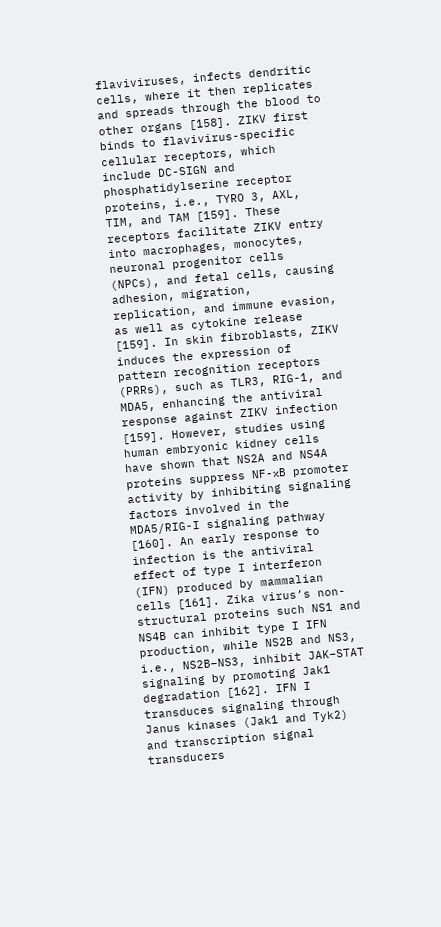flaviviruses, infects dendritic cells, where it then replicates and spreads through the blood to other organs [158]. ZIKV first binds to flavivirus-specific cellular receptors, which include DC-SIGN and phosphatidylserine receptor proteins, i.e., TYRO 3, AXL, TIM, and TAM [159]. These receptors facilitate ZIKV entry into macrophages, monocytes, neuronal progenitor cells (NPCs), and fetal cells, causing adhesion, migration, replication, and immune evasion, as well as cytokine release [159]. In skin fibroblasts, ZIKV induces the expression of pattern recognition receptors (PRRs), such as TLR3, RIG-1, and MDA5, enhancing the antiviral response against ZIKV infection [159]. However, studies using human embryonic kidney cells have shown that NS2A and NS4A proteins suppress NF-κB promoter activity by inhibiting signaling factors involved in the MDA5/RIG-I signaling pathway [160]. An early response to infection is the antiviral effect of type I interferon (IFN) produced by mammalian cells [161]. Zika virus’s non-structural proteins such NS1 and NS4B can inhibit type I IFN production, while NS2B and NS3, i.e., NS2B–NS3, inhibit JAK–STAT signaling by promoting Jak1 degradation [162]. IFN I transduces signaling through Janus kinases (Jak1 and Tyk2) and transcription signal transducers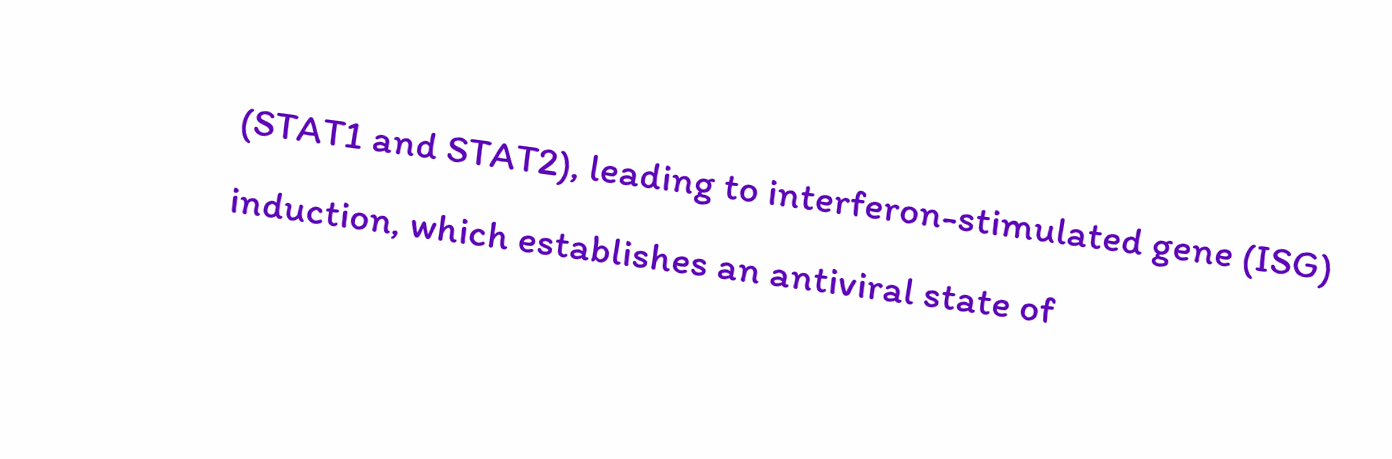(STAT1 and STAT2), leading to interferon-stimulated gene (ISG) induction, which establishes an antiviral state of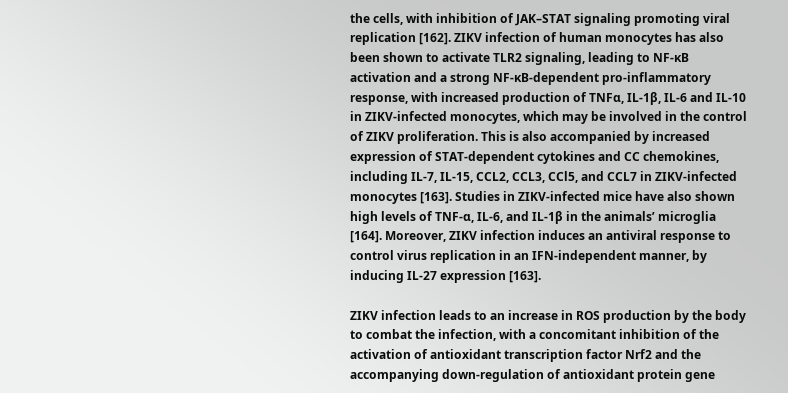the cells, with inhibition of JAK–STAT signaling promoting viral replication [162]. ZIKV infection of human monocytes has also been shown to activate TLR2 signaling, leading to NF-κB activation and a strong NF-κB-dependent pro-inflammatory response, with increased production of TNFα, IL-1β, IL-6 and IL-10 in ZIKV-infected monocytes, which may be involved in the control of ZIKV proliferation. This is also accompanied by increased expression of STAT-dependent cytokines and CC chemokines, including IL-7, IL-15, CCL2, CCL3, CCl5, and CCL7 in ZIKV-infected monocytes [163]. Studies in ZIKV-infected mice have also shown high levels of TNF-α, IL-6, and IL-1β in the animals’ microglia [164]. Moreover, ZIKV infection induces an antiviral response to control virus replication in an IFN-independent manner, by inducing IL-27 expression [163].

ZIKV infection leads to an increase in ROS production by the body to combat the infection, with a concomitant inhibition of the activation of antioxidant transcription factor Nrf2 and the accompanying down-regulation of antioxidant protein gene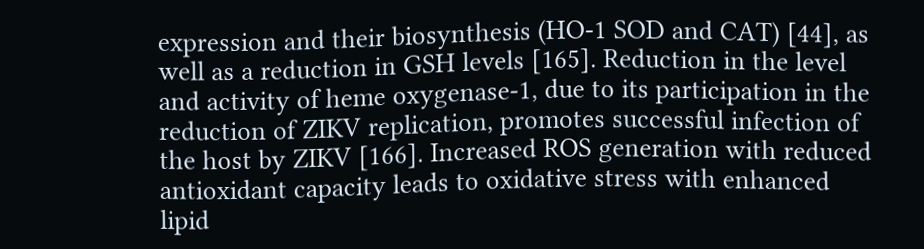expression and their biosynthesis (HO-1 SOD and CAT) [44], as well as a reduction in GSH levels [165]. Reduction in the level and activity of heme oxygenase-1, due to its participation in the reduction of ZIKV replication, promotes successful infection of the host by ZIKV [166]. Increased ROS generation with reduced antioxidant capacity leads to oxidative stress with enhanced lipid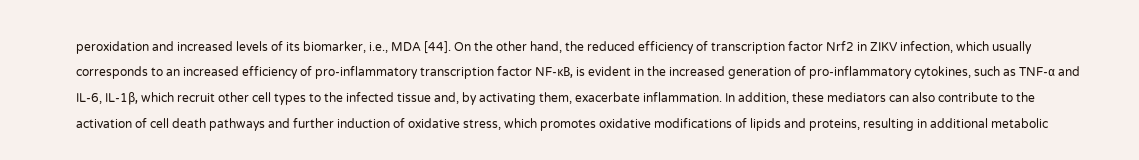peroxidation and increased levels of its biomarker, i.e., MDA [44]. On the other hand, the reduced efficiency of transcription factor Nrf2 in ZIKV infection, which usually corresponds to an increased efficiency of pro-inflammatory transcription factor NF-κB, is evident in the increased generation of pro-inflammatory cytokines, such as TNF-α and IL-6, IL-1β, which recruit other cell types to the infected tissue and, by activating them, exacerbate inflammation. In addition, these mediators can also contribute to the activation of cell death pathways and further induction of oxidative stress, which promotes oxidative modifications of lipids and proteins, resulting in additional metabolic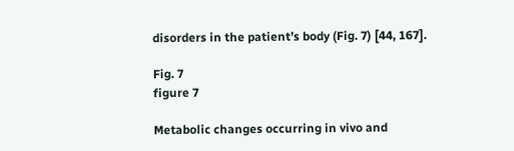disorders in the patient’s body (Fig. 7) [44, 167].

Fig. 7
figure 7

Metabolic changes occurring in vivo and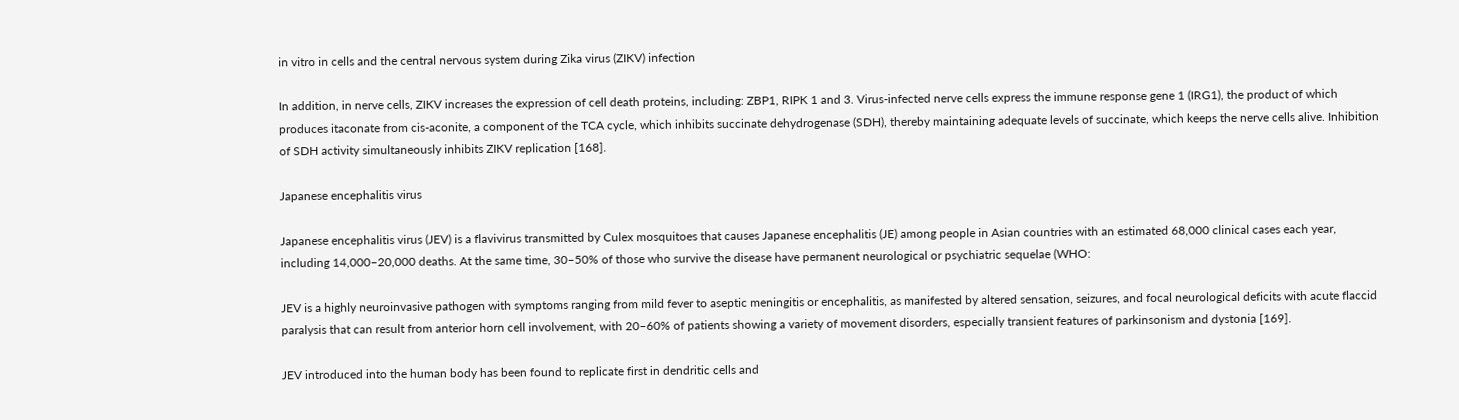in vitro in cells and the central nervous system during Zika virus (ZIKV) infection

In addition, in nerve cells, ZIKV increases the expression of cell death proteins, including: ZBP1, RIPK 1 and 3. Virus-infected nerve cells express the immune response gene 1 (IRG1), the product of which produces itaconate from cis-aconite, a component of the TCA cycle, which inhibits succinate dehydrogenase (SDH), thereby maintaining adequate levels of succinate, which keeps the nerve cells alive. Inhibition of SDH activity simultaneously inhibits ZIKV replication [168].

Japanese encephalitis virus

Japanese encephalitis virus (JEV) is a flavivirus transmitted by Culex mosquitoes that causes Japanese encephalitis (JE) among people in Asian countries with an estimated 68,000 clinical cases each year, including 14,000–20,000 deaths. At the same time, 30–50% of those who survive the disease have permanent neurological or psychiatric sequelae (WHO:

JEV is a highly neuroinvasive pathogen with symptoms ranging from mild fever to aseptic meningitis or encephalitis, as manifested by altered sensation, seizures, and focal neurological deficits with acute flaccid paralysis that can result from anterior horn cell involvement, with 20–60% of patients showing a variety of movement disorders, especially transient features of parkinsonism and dystonia [169].

JEV introduced into the human body has been found to replicate first in dendritic cells and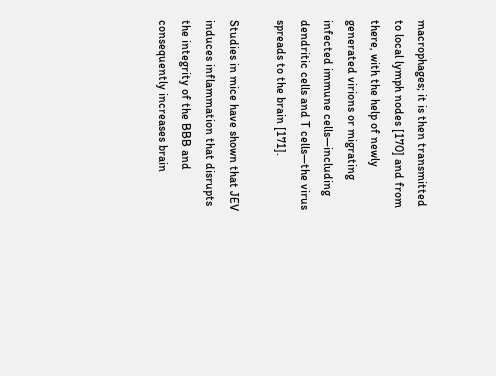macrophages; it is then transmitted to local lymph nodes [170] and from there, with the help of newly generated virions or migrating infected immune cells—including dendritic cells and T cells—the virus spreads to the brain [171].

Studies in mice have shown that JEV induces inflammation that disrupts the integrity of the BBB and consequently increases brain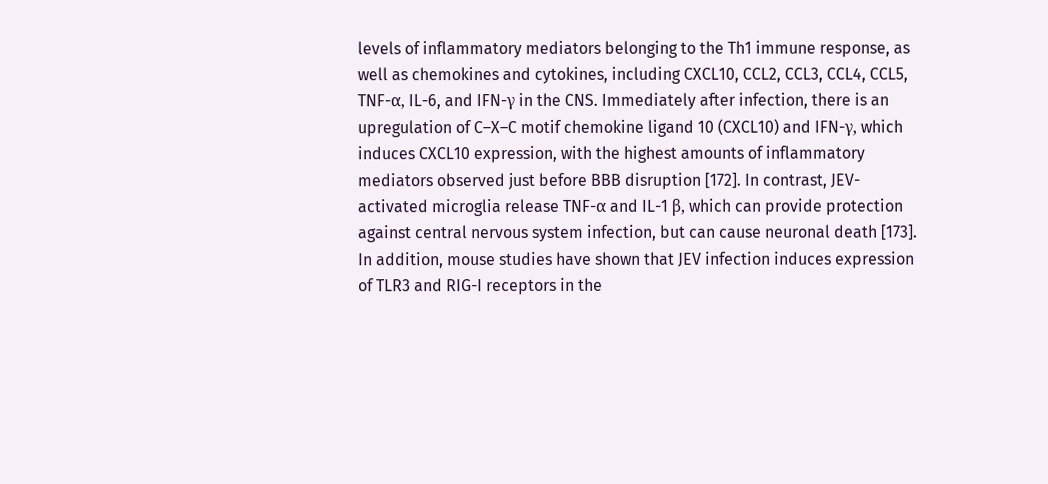levels of inflammatory mediators belonging to the Th1 immune response, as well as chemokines and cytokines, including CXCL10, CCL2, CCL3, CCL4, CCL5, TNF-α, IL-6, and IFN-γ in the CNS. Immediately after infection, there is an upregulation of C–X–C motif chemokine ligand 10 (CXCL10) and IFN-γ, which induces CXCL10 expression, with the highest amounts of inflammatory mediators observed just before BBB disruption [172]. In contrast, JEV-activated microglia release TNF-α and IL-1 β, which can provide protection against central nervous system infection, but can cause neuronal death [173]. In addition, mouse studies have shown that JEV infection induces expression of TLR3 and RIG-I receptors in the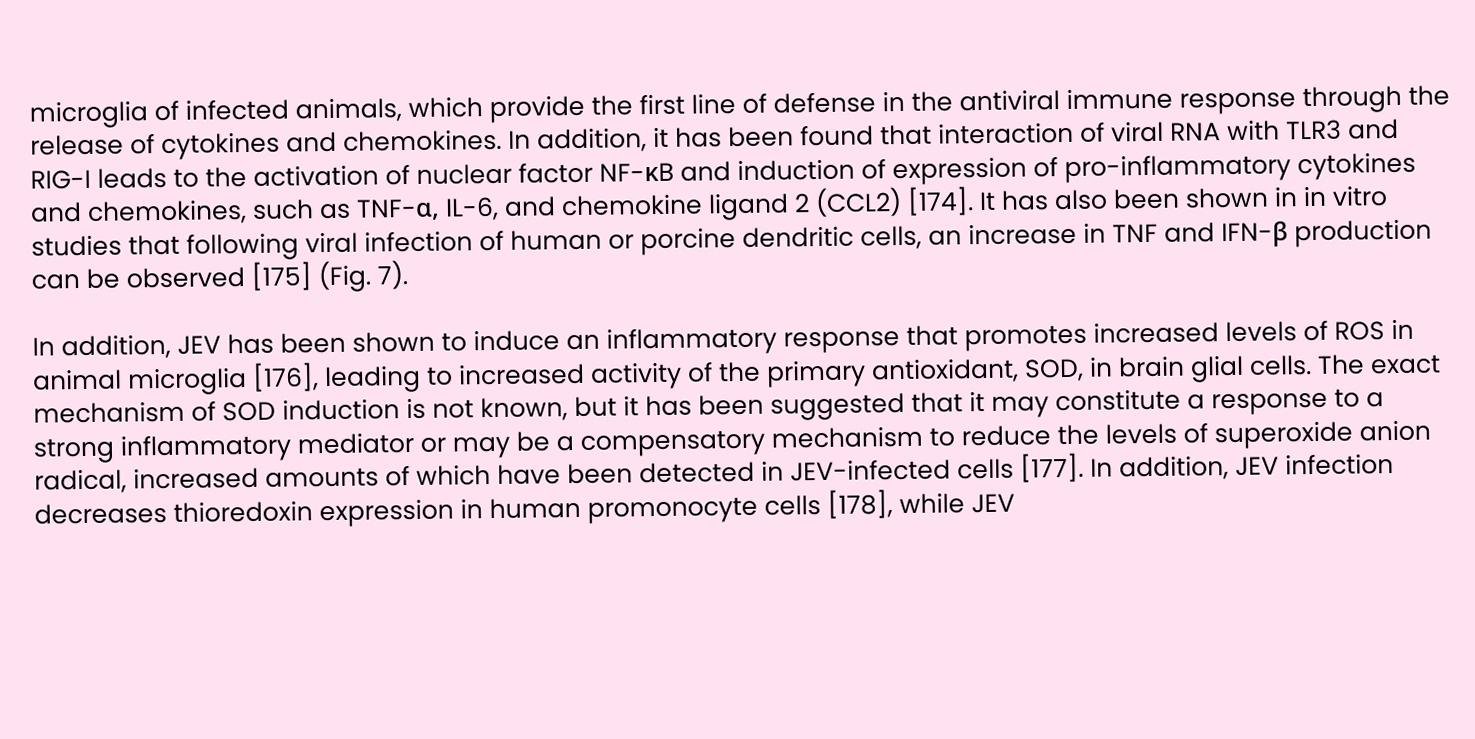microglia of infected animals, which provide the first line of defense in the antiviral immune response through the release of cytokines and chemokines. In addition, it has been found that interaction of viral RNA with TLR3 and RIG-I leads to the activation of nuclear factor NF-κB and induction of expression of pro-inflammatory cytokines and chemokines, such as TNF-α, IL-6, and chemokine ligand 2 (CCL2) [174]. It has also been shown in in vitro studies that following viral infection of human or porcine dendritic cells, an increase in TNF and IFN-β production can be observed [175] (Fig. 7).

In addition, JEV has been shown to induce an inflammatory response that promotes increased levels of ROS in animal microglia [176], leading to increased activity of the primary antioxidant, SOD, in brain glial cells. The exact mechanism of SOD induction is not known, but it has been suggested that it may constitute a response to a strong inflammatory mediator or may be a compensatory mechanism to reduce the levels of superoxide anion radical, increased amounts of which have been detected in JEV-infected cells [177]. In addition, JEV infection decreases thioredoxin expression in human promonocyte cells [178], while JEV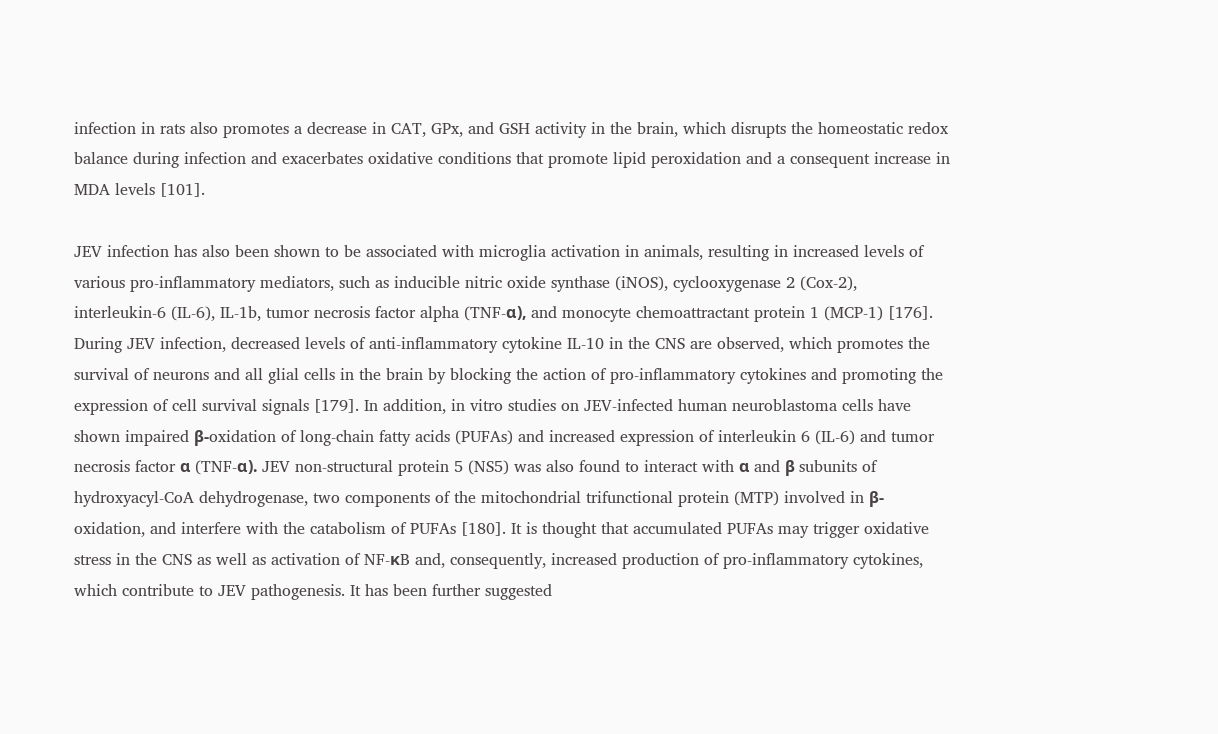infection in rats also promotes a decrease in CAT, GPx, and GSH activity in the brain, which disrupts the homeostatic redox balance during infection and exacerbates oxidative conditions that promote lipid peroxidation and a consequent increase in MDA levels [101].

JEV infection has also been shown to be associated with microglia activation in animals, resulting in increased levels of various pro-inflammatory mediators, such as inducible nitric oxide synthase (iNOS), cyclooxygenase 2 (Cox-2), interleukin-6 (IL-6), IL-1b, tumor necrosis factor alpha (TNF-α), and monocyte chemoattractant protein 1 (MCP-1) [176]. During JEV infection, decreased levels of anti-inflammatory cytokine IL-10 in the CNS are observed, which promotes the survival of neurons and all glial cells in the brain by blocking the action of pro-inflammatory cytokines and promoting the expression of cell survival signals [179]. In addition, in vitro studies on JEV-infected human neuroblastoma cells have shown impaired β-oxidation of long-chain fatty acids (PUFAs) and increased expression of interleukin 6 (IL-6) and tumor necrosis factor α (TNF-α). JEV non-structural protein 5 (NS5) was also found to interact with α and β subunits of hydroxyacyl-CoA dehydrogenase, two components of the mitochondrial trifunctional protein (MTP) involved in β-oxidation, and interfere with the catabolism of PUFAs [180]. It is thought that accumulated PUFAs may trigger oxidative stress in the CNS as well as activation of NF-κB and, consequently, increased production of pro-inflammatory cytokines, which contribute to JEV pathogenesis. It has been further suggested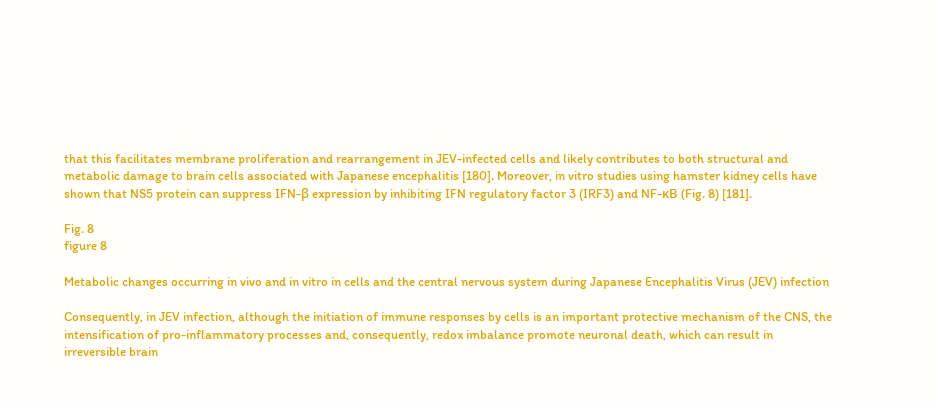that this facilitates membrane proliferation and rearrangement in JEV-infected cells and likely contributes to both structural and metabolic damage to brain cells associated with Japanese encephalitis [180]. Moreover, in vitro studies using hamster kidney cells have shown that NS5 protein can suppress IFN-β expression by inhibiting IFN regulatory factor 3 (IRF3) and NF-κB (Fig. 8) [181].

Fig. 8
figure 8

Metabolic changes occurring in vivo and in vitro in cells and the central nervous system during Japanese Encephalitis Virus (JEV) infection

Consequently, in JEV infection, although the initiation of immune responses by cells is an important protective mechanism of the CNS, the intensification of pro-inflammatory processes and, consequently, redox imbalance promote neuronal death, which can result in irreversible brain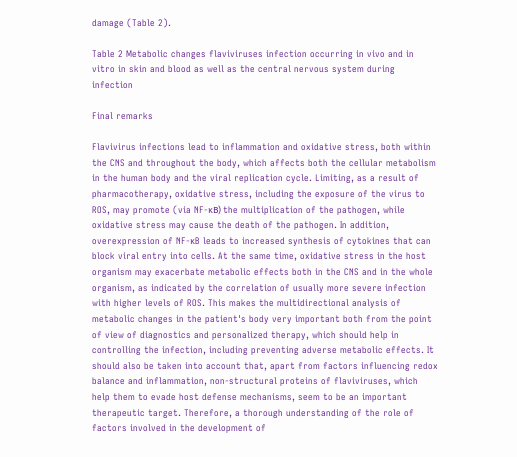damage (Table 2).

Table 2 Metabolic changes flaviviruses infection occurring in vivo and in vitro in skin and blood as well as the central nervous system during infection

Final remarks

Flavivirus infections lead to inflammation and oxidative stress, both within the CNS and throughout the body, which affects both the cellular metabolism in the human body and the viral replication cycle. Limiting, as a result of pharmacotherapy, oxidative stress, including the exposure of the virus to ROS, may promote (via NF-κB) the multiplication of the pathogen, while oxidative stress may cause the death of the pathogen. In addition, overexpression of NF-κB leads to increased synthesis of cytokines that can block viral entry into cells. At the same time, oxidative stress in the host organism may exacerbate metabolic effects both in the CNS and in the whole organism, as indicated by the correlation of usually more severe infection with higher levels of ROS. This makes the multidirectional analysis of metabolic changes in the patient's body very important both from the point of view of diagnostics and personalized therapy, which should help in controlling the infection, including preventing adverse metabolic effects. It should also be taken into account that, apart from factors influencing redox balance and inflammation, non-structural proteins of flaviviruses, which help them to evade host defense mechanisms, seem to be an important therapeutic target. Therefore, a thorough understanding of the role of factors involved in the development of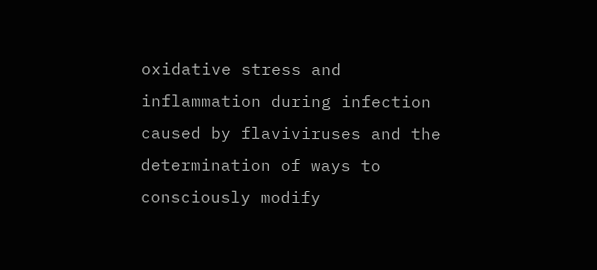oxidative stress and inflammation during infection caused by flaviviruses and the determination of ways to consciously modify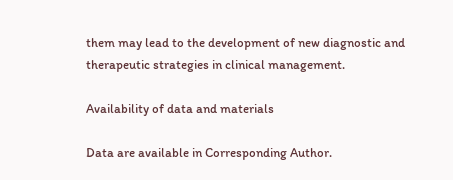them may lead to the development of new diagnostic and therapeutic strategies in clinical management.

Availability of data and materials

Data are available in Corresponding Author.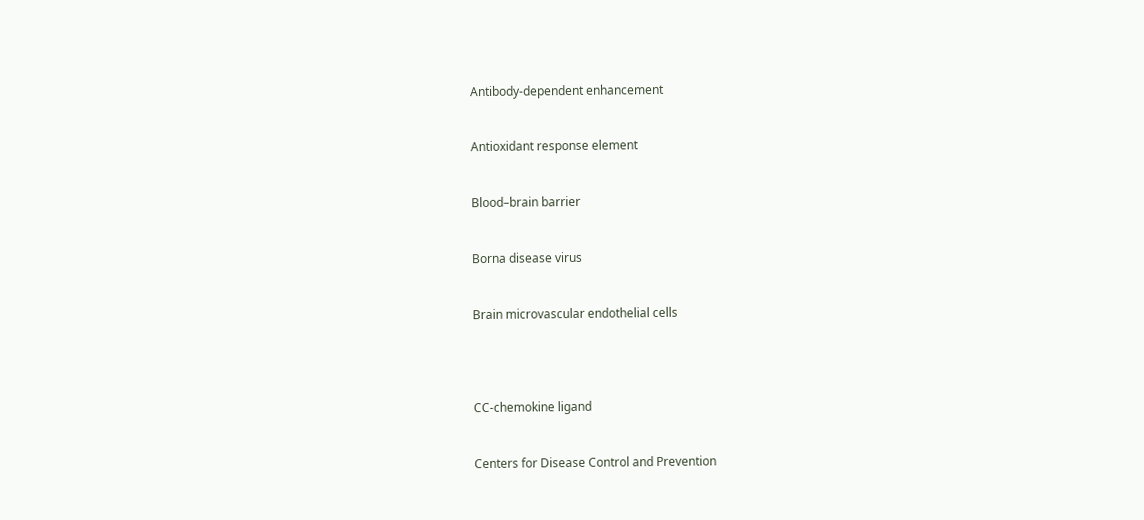Antibody-dependent enhancement


Antioxidant response element


Blood–brain barrier


Borna disease virus


Brain microvascular endothelial cells




CC-chemokine ligand


Centers for Disease Control and Prevention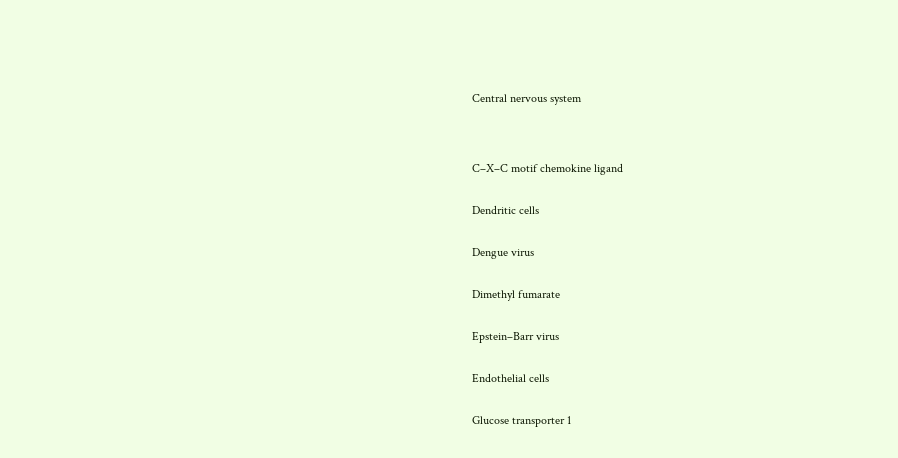Central nervous system




C–X–C motif chemokine ligand


Dendritic cells


Dengue virus


Dimethyl fumarate


Epstein–Barr virus


Endothelial cells


Glucose transporter 1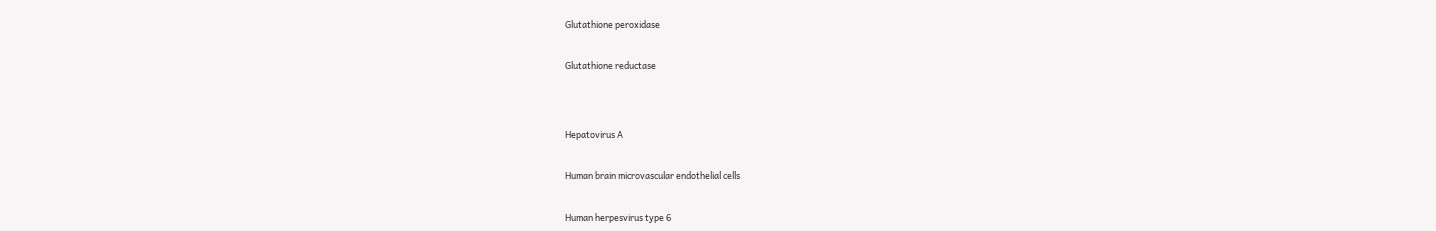Glutathione peroxidase


Glutathione reductase




Hepatovirus A


Human brain microvascular endothelial cells


Human herpesvirus type 6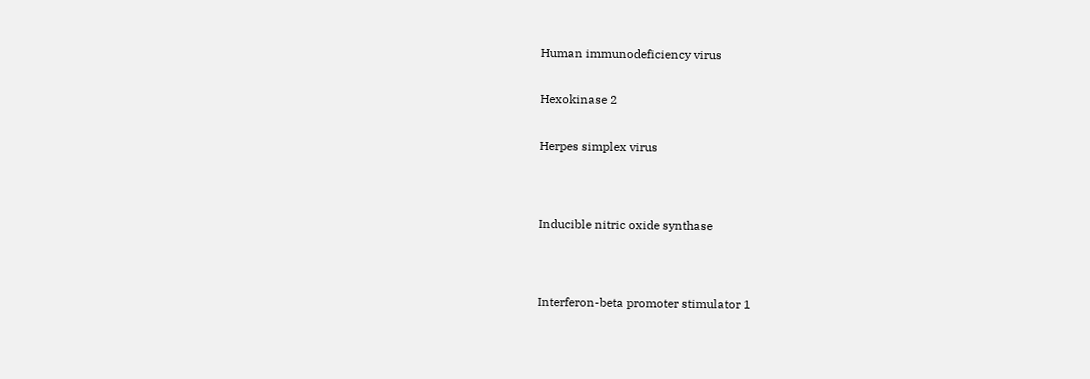Human immunodeficiency virus


Hexokinase 2


Herpes simplex virus




Inducible nitric oxide synthase




Interferon-beta promoter stimulator 1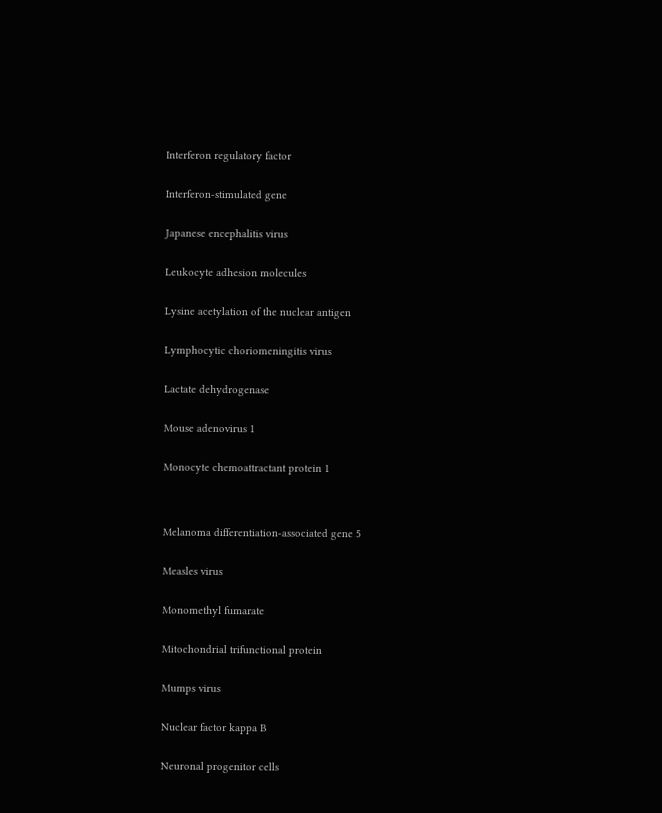Interferon regulatory factor


Interferon-stimulated gene


Japanese encephalitis virus


Leukocyte adhesion molecules


Lysine acetylation of the nuclear antigen


Lymphocytic choriomeningitis virus


Lactate dehydrogenase


Mouse adenovirus 1


Monocyte chemoattractant protein 1




Melanoma differentiation-associated gene 5


Measles virus


Monomethyl fumarate


Mitochondrial trifunctional protein


Mumps virus


Nuclear factor kappa B


Neuronal progenitor cells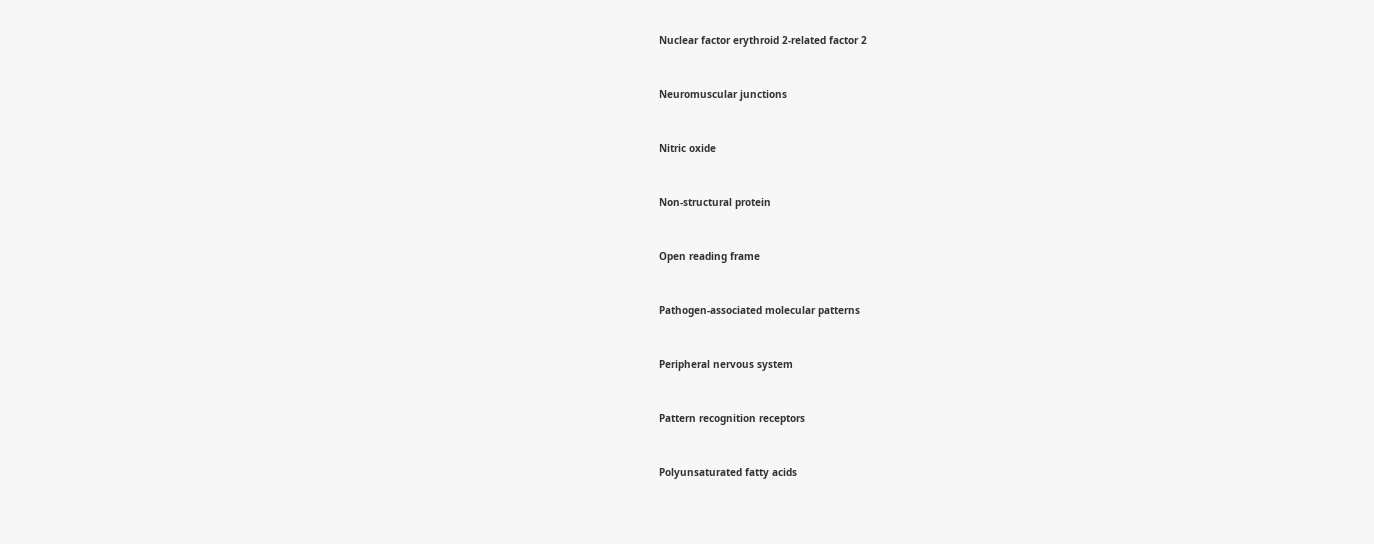Nuclear factor erythroid 2-related factor 2


Neuromuscular junctions


Nitric oxide


Non-structural protein


Open reading frame


Pathogen-associated molecular patterns


Peripheral nervous system


Pattern recognition receptors


Polyunsaturated fatty acids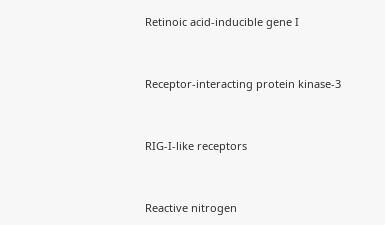Retinoic acid-inducible gene I


Receptor-interacting protein kinase-3


RIG-I-like receptors


Reactive nitrogen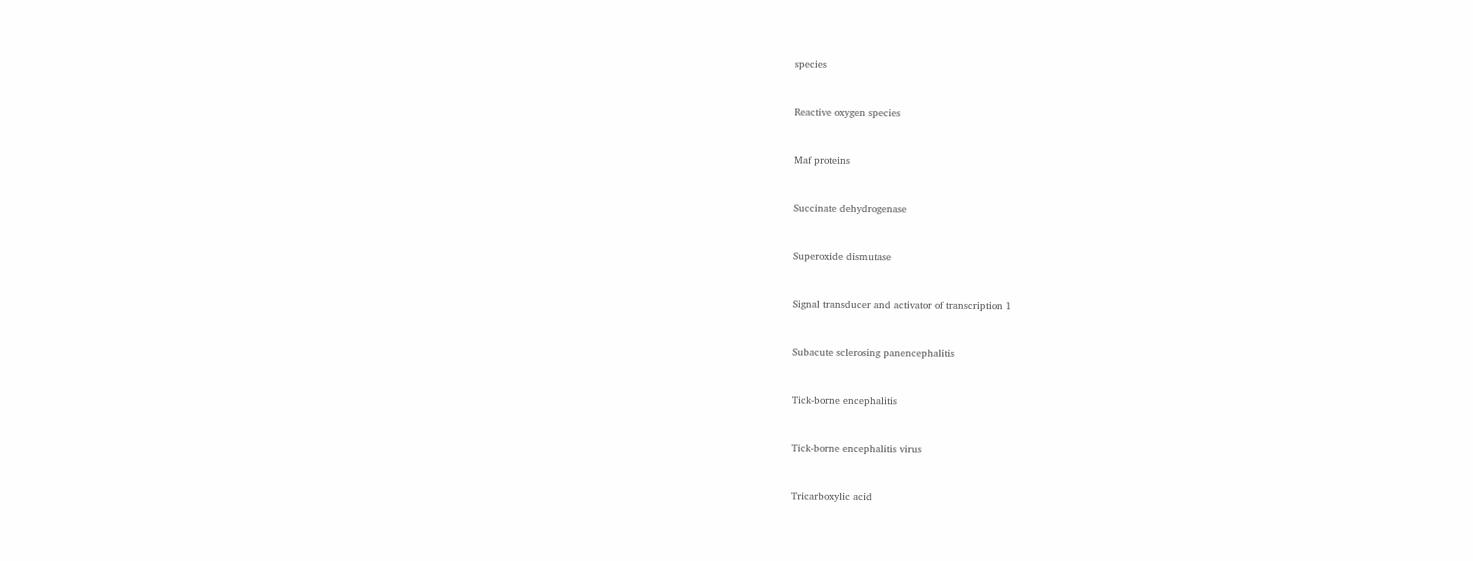species


Reactive oxygen species


Maf proteins


Succinate dehydrogenase


Superoxide dismutase


Signal transducer and activator of transcription 1


Subacute sclerosing panencephalitis


Tick-borne encephalitis


Tick-borne encephalitis virus


Tricarboxylic acid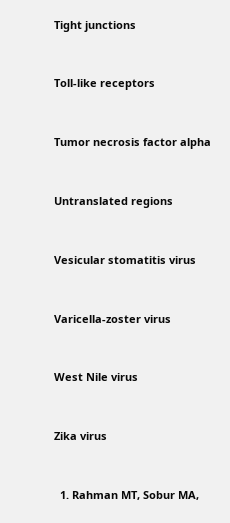Tight junctions


Toll-like receptors


Tumor necrosis factor alpha


Untranslated regions


Vesicular stomatitis virus


Varicella-zoster virus


West Nile virus


Zika virus


  1. Rahman MT, Sobur MA,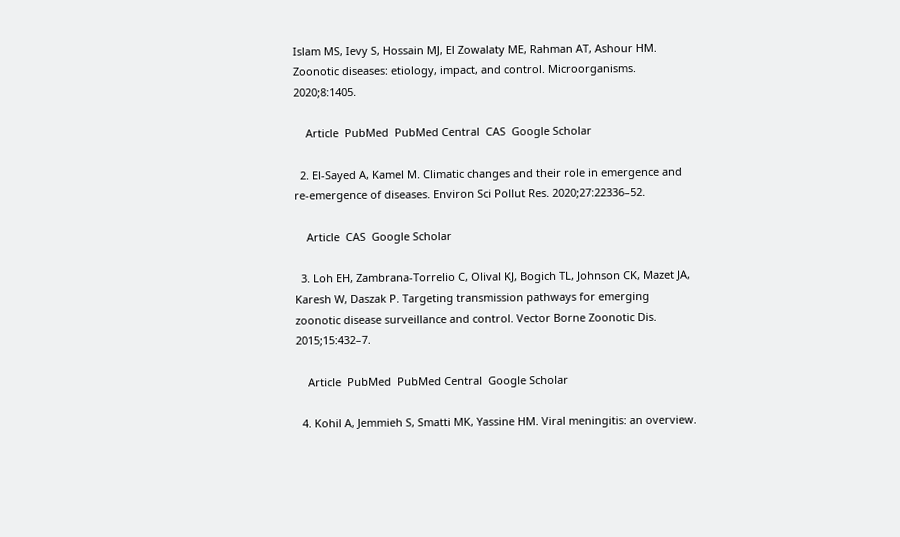Islam MS, Ievy S, Hossain MJ, El Zowalaty ME, Rahman AT, Ashour HM. Zoonotic diseases: etiology, impact, and control. Microorganisms. 2020;8:1405.

    Article  PubMed  PubMed Central  CAS  Google Scholar

  2. El-Sayed A, Kamel M. Climatic changes and their role in emergence and re-emergence of diseases. Environ Sci Pollut Res. 2020;27:22336–52.

    Article  CAS  Google Scholar

  3. Loh EH, Zambrana-Torrelio C, Olival KJ, Bogich TL, Johnson CK, Mazet JA, Karesh W, Daszak P. Targeting transmission pathways for emerging zoonotic disease surveillance and control. Vector Borne Zoonotic Dis. 2015;15:432–7.

    Article  PubMed  PubMed Central  Google Scholar

  4. Kohil A, Jemmieh S, Smatti MK, Yassine HM. Viral meningitis: an overview.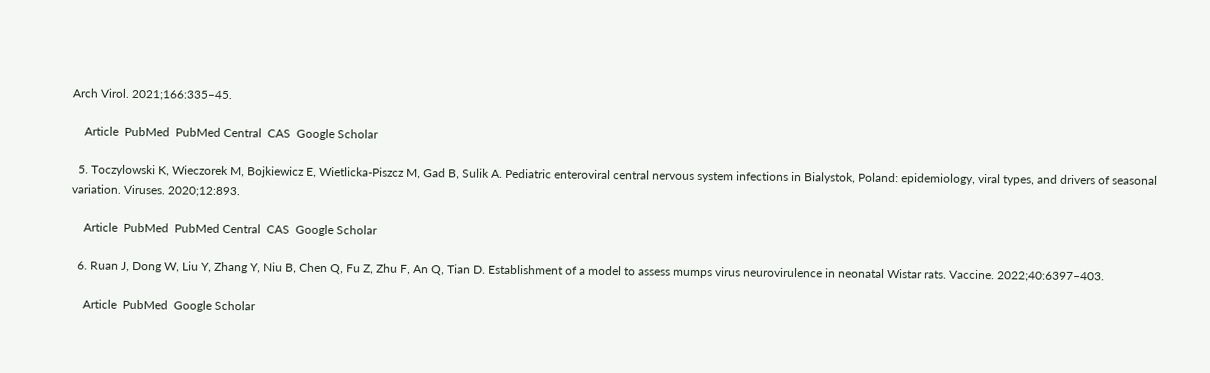Arch Virol. 2021;166:335–45.

    Article  PubMed  PubMed Central  CAS  Google Scholar

  5. Toczylowski K, Wieczorek M, Bojkiewicz E, Wietlicka-Piszcz M, Gad B, Sulik A. Pediatric enteroviral central nervous system infections in Bialystok, Poland: epidemiology, viral types, and drivers of seasonal variation. Viruses. 2020;12:893.

    Article  PubMed  PubMed Central  CAS  Google Scholar

  6. Ruan J, Dong W, Liu Y, Zhang Y, Niu B, Chen Q, Fu Z, Zhu F, An Q, Tian D. Establishment of a model to assess mumps virus neurovirulence in neonatal Wistar rats. Vaccine. 2022;40:6397–403.

    Article  PubMed  Google Scholar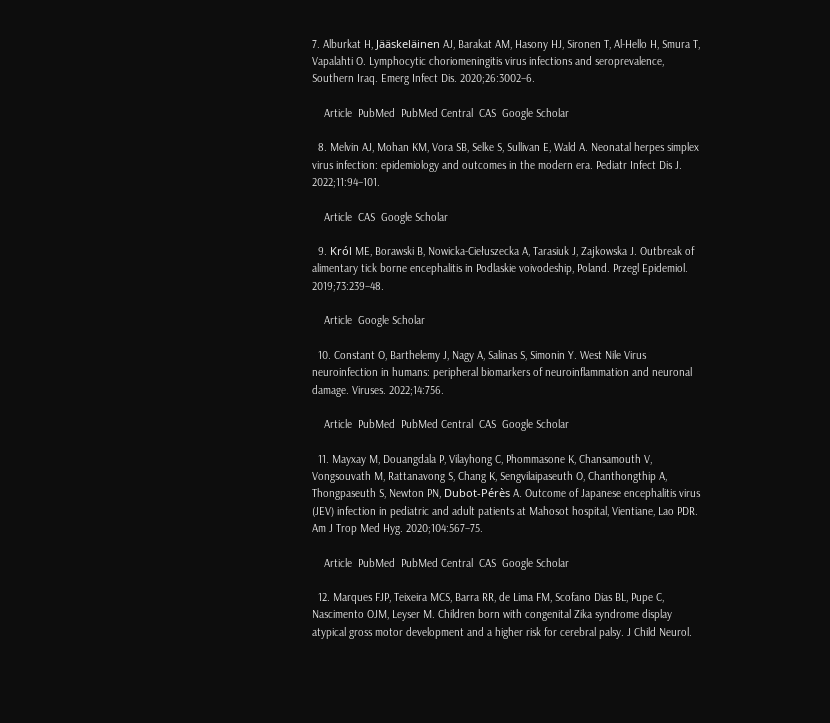7. Alburkat H, Jääskeläinen AJ, Barakat AM, Hasony HJ, Sironen T, Al-Hello H, Smura T, Vapalahti O. Lymphocytic choriomeningitis virus infections and seroprevalence, Southern Iraq. Emerg Infect Dis. 2020;26:3002–6.

    Article  PubMed  PubMed Central  CAS  Google Scholar

  8. Melvin AJ, Mohan KM, Vora SB, Selke S, Sullivan E, Wald A. Neonatal herpes simplex virus infection: epidemiology and outcomes in the modern era. Pediatr Infect Dis J. 2022;11:94–101.

    Article  CAS  Google Scholar

  9. Król ME, Borawski B, Nowicka-Ciełuszecka A, Tarasiuk J, Zajkowska J. Outbreak of alimentary tick borne encephalitis in Podlaskie voivodeship, Poland. Przegl Epidemiol. 2019;73:239–48.

    Article  Google Scholar

  10. Constant O, Barthelemy J, Nagy A, Salinas S, Simonin Y. West Nile Virus neuroinfection in humans: peripheral biomarkers of neuroinflammation and neuronal damage. Viruses. 2022;14:756.

    Article  PubMed  PubMed Central  CAS  Google Scholar

  11. Mayxay M, Douangdala P, Vilayhong C, Phommasone K, Chansamouth V, Vongsouvath M, Rattanavong S, Chang K, Sengvilaipaseuth O, Chanthongthip A, Thongpaseuth S, Newton PN, Dubot-Pérès A. Outcome of Japanese encephalitis virus (JEV) infection in pediatric and adult patients at Mahosot hospital, Vientiane, Lao PDR. Am J Trop Med Hyg. 2020;104:567–75.

    Article  PubMed  PubMed Central  CAS  Google Scholar

  12. Marques FJP, Teixeira MCS, Barra RR, de Lima FM, Scofano Dias BL, Pupe C, Nascimento OJM, Leyser M. Children born with congenital Zika syndrome display atypical gross motor development and a higher risk for cerebral palsy. J Child Neurol.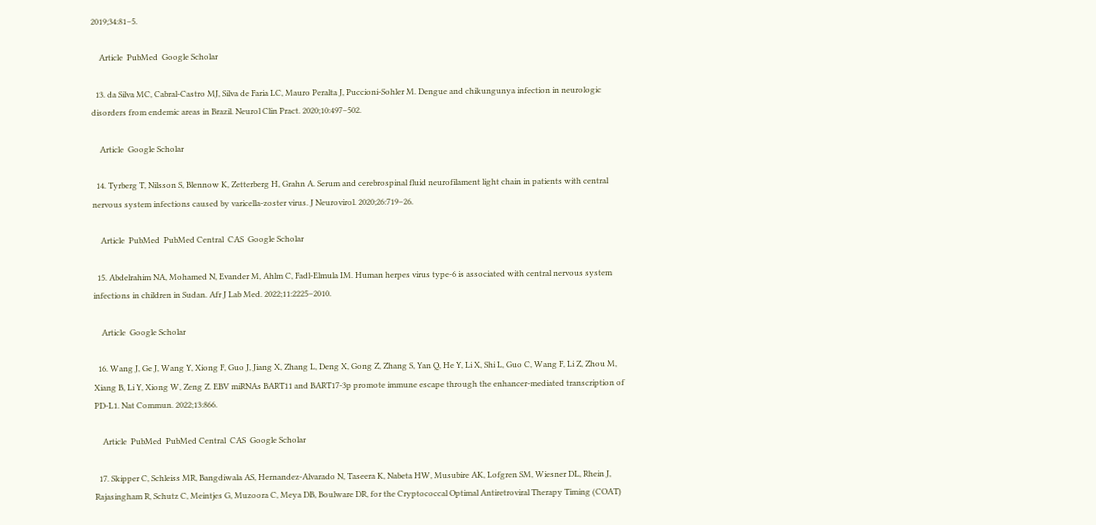2019;34:81–5.

    Article  PubMed  Google Scholar

  13. da Silva MC, Cabral-Castro MJ, Silva de Faria LC, Mauro Peralta J, Puccioni-Sohler M. Dengue and chikungunya infection in neurologic disorders from endemic areas in Brazil. Neurol Clin Pract. 2020;10:497–502.

    Article  Google Scholar

  14. Tyrberg T, Nilsson S, Blennow K, Zetterberg H, Grahn A. Serum and cerebrospinal fluid neurofilament light chain in patients with central nervous system infections caused by varicella-zoster virus. J Neurovirol. 2020;26:719–26.

    Article  PubMed  PubMed Central  CAS  Google Scholar

  15. Abdelrahim NA, Mohamed N, Evander M, Ahlm C, Fadl-Elmula IM. Human herpes virus type-6 is associated with central nervous system infections in children in Sudan. Afr J Lab Med. 2022;11:2225–2010.

    Article  Google Scholar

  16. Wang J, Ge J, Wang Y, Xiong F, Guo J, Jiang X, Zhang L, Deng X, Gong Z, Zhang S, Yan Q, He Y, Li X, Shi L, Guo C, Wang F, Li Z, Zhou M, Xiang B, Li Y, Xiong W, Zeng Z. EBV miRNAs BART11 and BART17-3p promote immune escape through the enhancer-mediated transcription of PD-L1. Nat Commun. 2022;13:866.

    Article  PubMed  PubMed Central  CAS  Google Scholar

  17. Skipper C, Schleiss MR, Bangdiwala AS, Hernandez-Alvarado N, Taseera K, Nabeta HW, Musubire AK, Lofgren SM, Wiesner DL, Rhein J, Rajasingham R, Schutz C, Meintjes G, Muzoora C, Meya DB, Boulware DR, for the Cryptococcal Optimal Antiretroviral Therapy Timing (COAT)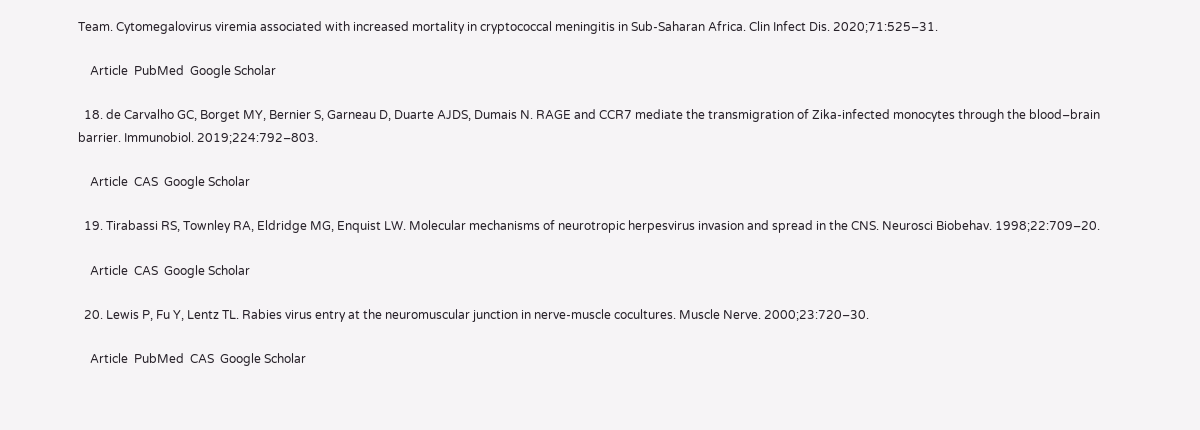Team. Cytomegalovirus viremia associated with increased mortality in cryptococcal meningitis in Sub-Saharan Africa. Clin Infect Dis. 2020;71:525–31.

    Article  PubMed  Google Scholar

  18. de Carvalho GC, Borget MY, Bernier S, Garneau D, Duarte AJDS, Dumais N. RAGE and CCR7 mediate the transmigration of Zika-infected monocytes through the blood–brain barrier. Immunobiol. 2019;224:792–803.

    Article  CAS  Google Scholar

  19. Tirabassi RS, Townley RA, Eldridge MG, Enquist LW. Molecular mechanisms of neurotropic herpesvirus invasion and spread in the CNS. Neurosci Biobehav. 1998;22:709–20.

    Article  CAS  Google Scholar

  20. Lewis P, Fu Y, Lentz TL. Rabies virus entry at the neuromuscular junction in nerve-muscle cocultures. Muscle Nerve. 2000;23:720–30.

    Article  PubMed  CAS  Google Scholar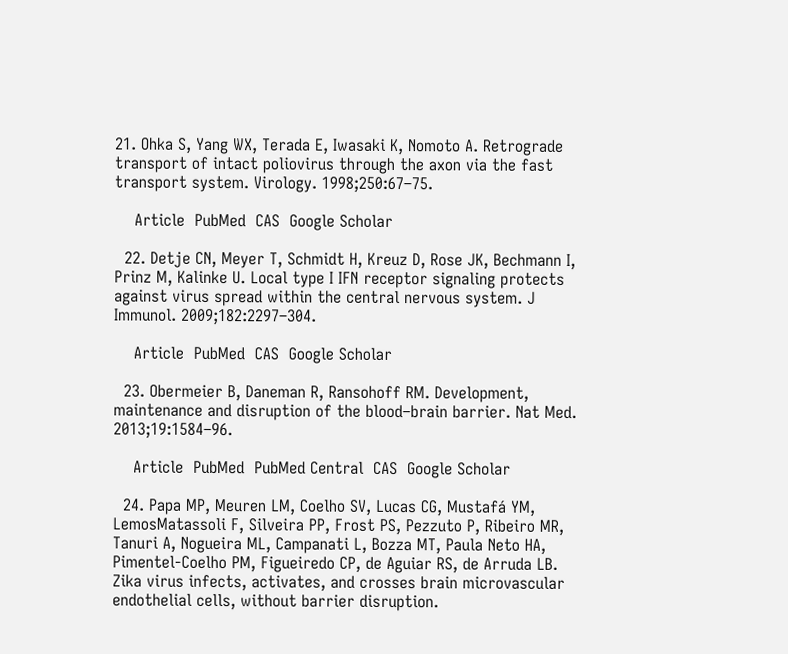21. Ohka S, Yang WX, Terada E, Iwasaki K, Nomoto A. Retrograde transport of intact poliovirus through the axon via the fast transport system. Virology. 1998;250:67–75.

    Article  PubMed  CAS  Google Scholar

  22. Detje CN, Meyer T, Schmidt H, Kreuz D, Rose JK, Bechmann I, Prinz M, Kalinke U. Local type I IFN receptor signaling protects against virus spread within the central nervous system. J Immunol. 2009;182:2297–304.

    Article  PubMed  CAS  Google Scholar

  23. Obermeier B, Daneman R, Ransohoff RM. Development, maintenance and disruption of the blood–brain barrier. Nat Med. 2013;19:1584–96.

    Article  PubMed  PubMed Central  CAS  Google Scholar

  24. Papa MP, Meuren LM, Coelho SV, Lucas CG, Mustafá YM, LemosMatassoli F, Silveira PP, Frost PS, Pezzuto P, Ribeiro MR, Tanuri A, Nogueira ML, Campanati L, Bozza MT, Paula Neto HA, Pimentel-Coelho PM, Figueiredo CP, de Aguiar RS, de Arruda LB. Zika virus infects, activates, and crosses brain microvascular endothelial cells, without barrier disruption.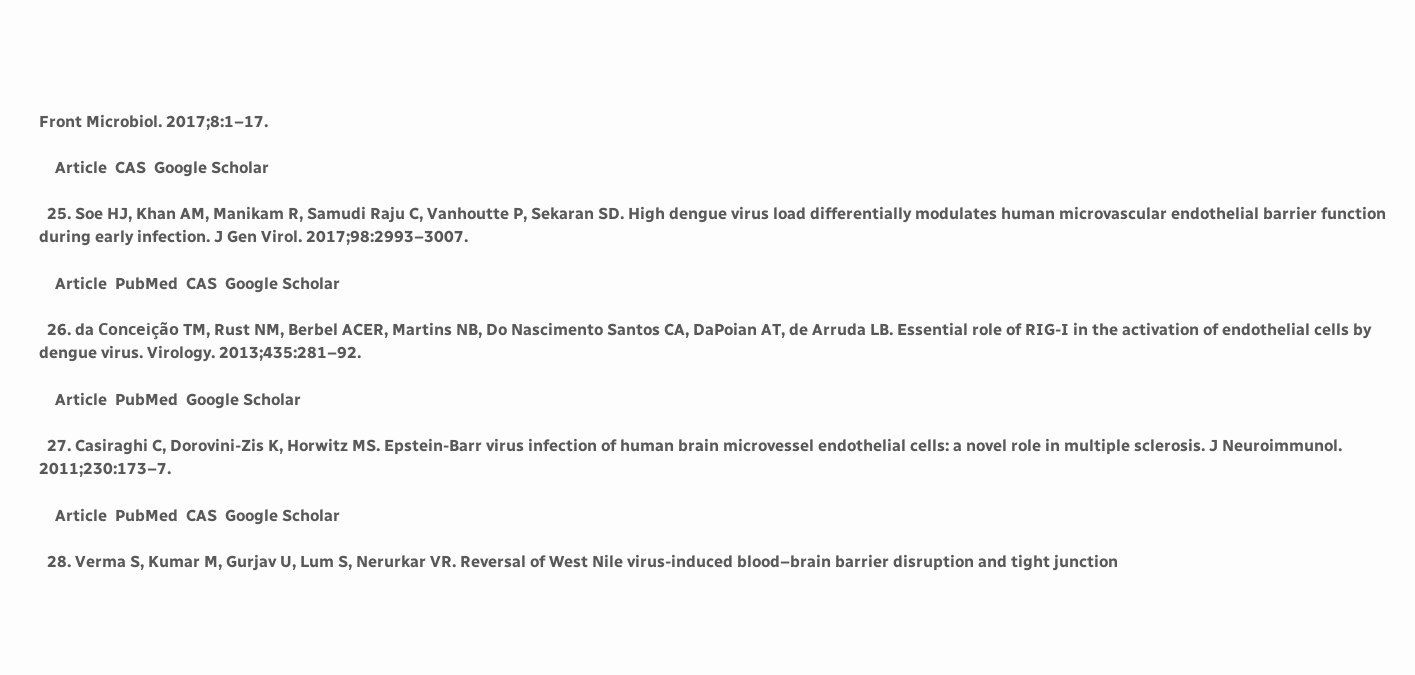Front Microbiol. 2017;8:1–17.

    Article  CAS  Google Scholar

  25. Soe HJ, Khan AM, Manikam R, Samudi Raju C, Vanhoutte P, Sekaran SD. High dengue virus load differentially modulates human microvascular endothelial barrier function during early infection. J Gen Virol. 2017;98:2993–3007.

    Article  PubMed  CAS  Google Scholar

  26. da Conceição TM, Rust NM, Berbel ACER, Martins NB, Do Nascimento Santos CA, DaPoian AT, de Arruda LB. Essential role of RIG-I in the activation of endothelial cells by dengue virus. Virology. 2013;435:281–92.

    Article  PubMed  Google Scholar

  27. Casiraghi C, Dorovini-Zis K, Horwitz MS. Epstein-Barr virus infection of human brain microvessel endothelial cells: a novel role in multiple sclerosis. J Neuroimmunol. 2011;230:173–7.

    Article  PubMed  CAS  Google Scholar

  28. Verma S, Kumar M, Gurjav U, Lum S, Nerurkar VR. Reversal of West Nile virus-induced blood–brain barrier disruption and tight junction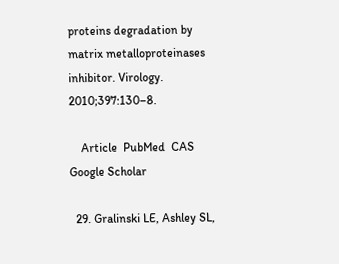proteins degradation by matrix metalloproteinases inhibitor. Virology. 2010;397:130–8.

    Article  PubMed  CAS  Google Scholar

  29. Gralinski LE, Ashley SL,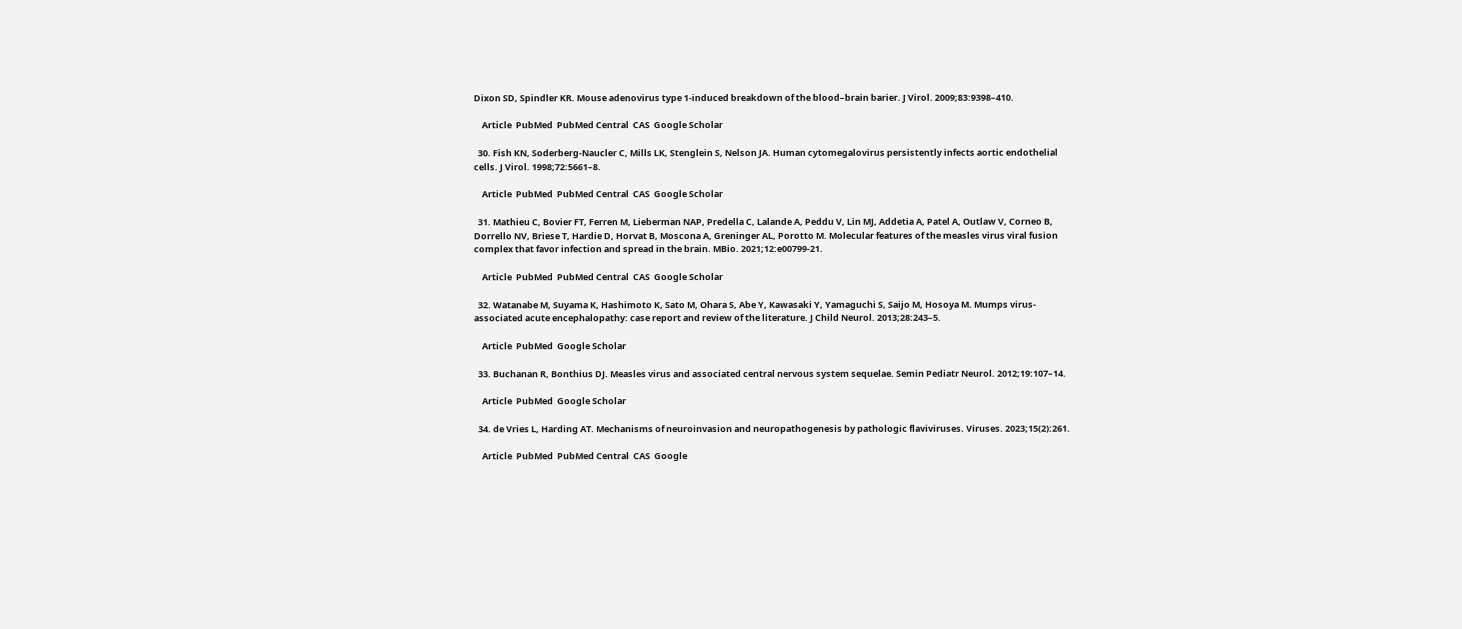Dixon SD, Spindler KR. Mouse adenovirus type 1-induced breakdown of the blood–brain barier. J Virol. 2009;83:9398–410.

    Article  PubMed  PubMed Central  CAS  Google Scholar

  30. Fish KN, Soderberg-Naucler C, Mills LK, Stenglein S, Nelson JA. Human cytomegalovirus persistently infects aortic endothelial cells. J Virol. 1998;72:5661–8.

    Article  PubMed  PubMed Central  CAS  Google Scholar

  31. Mathieu C, Bovier FT, Ferren M, Lieberman NAP, Predella C, Lalande A, Peddu V, Lin MJ, Addetia A, Patel A, Outlaw V, Corneo B, Dorrello NV, Briese T, Hardie D, Horvat B, Moscona A, Greninger AL, Porotto M. Molecular features of the measles virus viral fusion complex that favor infection and spread in the brain. MBio. 2021;12:e00799-21.

    Article  PubMed  PubMed Central  CAS  Google Scholar

  32. Watanabe M, Suyama K, Hashimoto K, Sato M, Ohara S, Abe Y, Kawasaki Y, Yamaguchi S, Saijo M, Hosoya M. Mumps virus-associated acute encephalopathy: case report and review of the literature. J Child Neurol. 2013;28:243–5.

    Article  PubMed  Google Scholar

  33. Buchanan R, Bonthius DJ. Measles virus and associated central nervous system sequelae. Semin Pediatr Neurol. 2012;19:107–14.

    Article  PubMed  Google Scholar

  34. de Vries L, Harding AT. Mechanisms of neuroinvasion and neuropathogenesis by pathologic flaviviruses. Viruses. 2023;15(2):261.

    Article  PubMed  PubMed Central  CAS  Google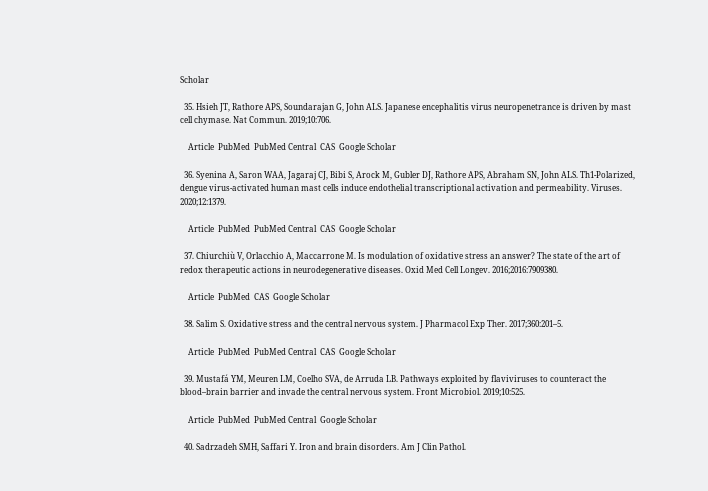Scholar

  35. Hsieh JT, Rathore APS, Soundarajan G, John ALS. Japanese encephalitis virus neuropenetrance is driven by mast cell chymase. Nat Commun. 2019;10:706.

    Article  PubMed  PubMed Central  CAS  Google Scholar

  36. Syenina A, Saron WAA, Jagaraj CJ, Bibi S, Arock M, Gubler DJ, Rathore APS, Abraham SN, John ALS. Th1-Polarized, dengue virus-activated human mast cells induce endothelial transcriptional activation and permeability. Viruses. 2020;12:1379.

    Article  PubMed  PubMed Central  CAS  Google Scholar

  37. Chiurchiù V, Orlacchio A, Maccarrone M. Is modulation of oxidative stress an answer? The state of the art of redox therapeutic actions in neurodegenerative diseases. Oxid Med Cell Longev. 2016;2016:7909380.

    Article  PubMed  CAS  Google Scholar

  38. Salim S. Oxidative stress and the central nervous system. J Pharmacol Exp Ther. 2017;360:201–5.

    Article  PubMed  PubMed Central  CAS  Google Scholar

  39. Mustafá YM, Meuren LM, Coelho SVA, de Arruda LB. Pathways exploited by flaviviruses to counteract the blood–brain barrier and invade the central nervous system. Front Microbiol. 2019;10:525.

    Article  PubMed  PubMed Central  Google Scholar

  40. Sadrzadeh SMH, Saffari Y. Iron and brain disorders. Am J Clin Pathol.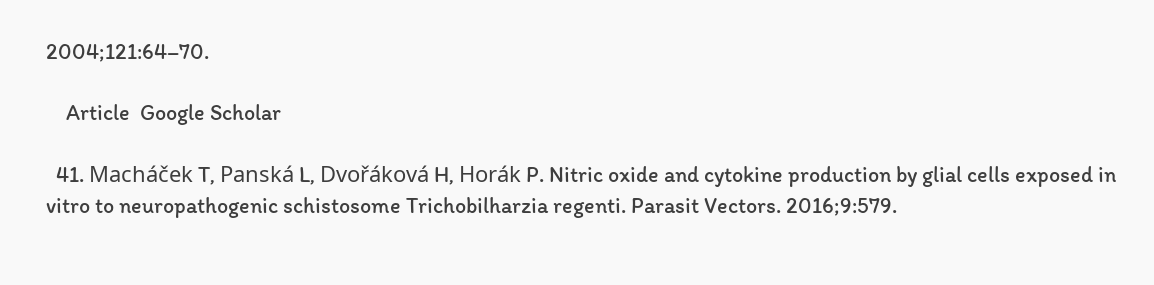2004;121:64–70.

    Article  Google Scholar

  41. Macháček T, Panská L, Dvořáková H, Horák P. Nitric oxide and cytokine production by glial cells exposed in vitro to neuropathogenic schistosome Trichobilharzia regenti. Parasit Vectors. 2016;9:579.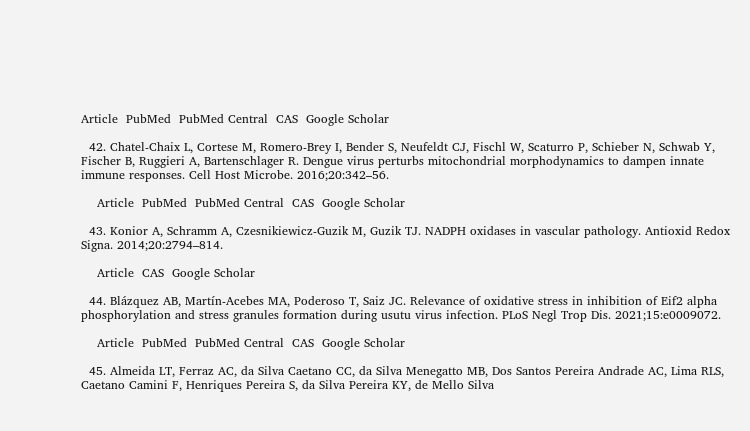Article  PubMed  PubMed Central  CAS  Google Scholar

  42. Chatel-Chaix L, Cortese M, Romero-Brey I, Bender S, Neufeldt CJ, Fischl W, Scaturro P, Schieber N, Schwab Y, Fischer B, Ruggieri A, Bartenschlager R. Dengue virus perturbs mitochondrial morphodynamics to dampen innate immune responses. Cell Host Microbe. 2016;20:342–56.

    Article  PubMed  PubMed Central  CAS  Google Scholar

  43. Konior A, Schramm A, Czesnikiewicz-Guzik M, Guzik TJ. NADPH oxidases in vascular pathology. Antioxid Redox Signa. 2014;20:2794–814.

    Article  CAS  Google Scholar

  44. Blázquez AB, Martín-Acebes MA, Poderoso T, Saiz JC. Relevance of oxidative stress in inhibition of Eif2 alpha phosphorylation and stress granules formation during usutu virus infection. PLoS Negl Trop Dis. 2021;15:e0009072.

    Article  PubMed  PubMed Central  CAS  Google Scholar

  45. Almeida LT, Ferraz AC, da Silva Caetano CC, da Silva Menegatto MB, Dos Santos Pereira Andrade AC, Lima RLS, Caetano Camini F, Henriques Pereira S, da Silva Pereira KY, de Mello Silva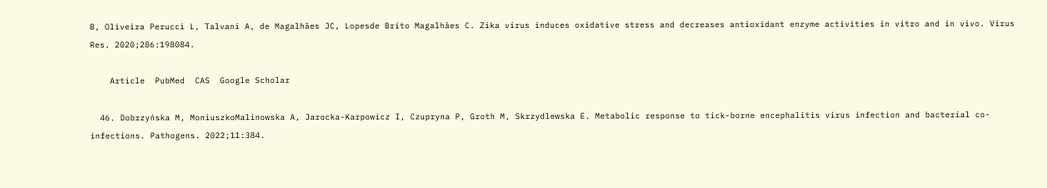B, Oliveira Perucci L, Talvani A, de Magalhães JC, Lopesde Brito Magalhães C. Zika virus induces oxidative stress and decreases antioxidant enzyme activities in vitro and in vivo. Virus Res. 2020;286:198084.

    Article  PubMed  CAS  Google Scholar

  46. Dobrzyńska M, MoniuszkoMalinowska A, Jarocka-Karpowicz I, Czupryna P, Groth M, Skrzydlewska E. Metabolic response to tick-borne encephalitis virus infection and bacterial co-infections. Pathogens. 2022;11:384.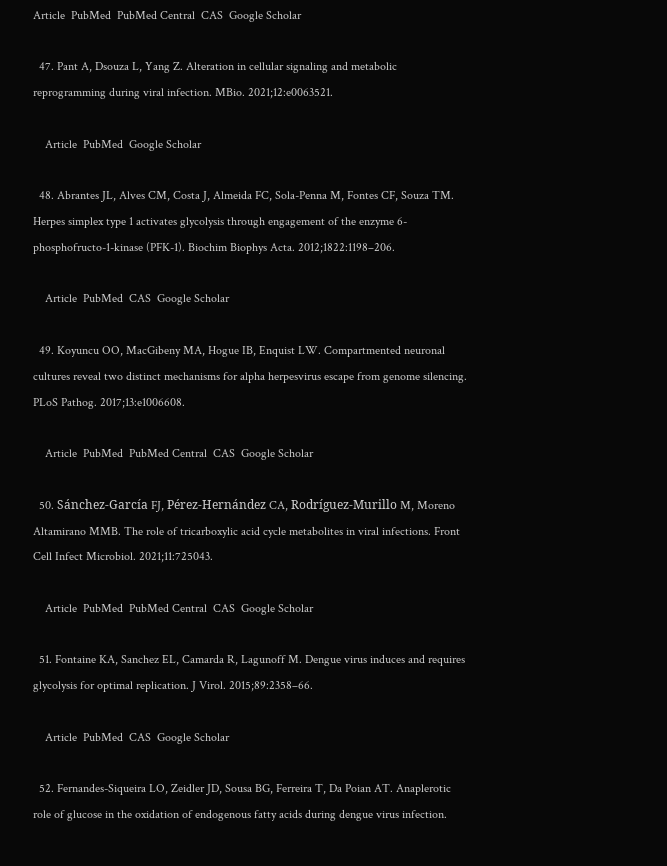Article  PubMed  PubMed Central  CAS  Google Scholar

  47. Pant A, Dsouza L, Yang Z. Alteration in cellular signaling and metabolic reprogramming during viral infection. MBio. 2021;12:e0063521.

    Article  PubMed  Google Scholar

  48. Abrantes JL, Alves CM, Costa J, Almeida FC, Sola-Penna M, Fontes CF, Souza TM. Herpes simplex type 1 activates glycolysis through engagement of the enzyme 6-phosphofructo-1-kinase (PFK-1). Biochim Biophys Acta. 2012;1822:1198–206.

    Article  PubMed  CAS  Google Scholar

  49. Koyuncu OO, MacGibeny MA, Hogue IB, Enquist LW. Compartmented neuronal cultures reveal two distinct mechanisms for alpha herpesvirus escape from genome silencing. PLoS Pathog. 2017;13:e1006608.

    Article  PubMed  PubMed Central  CAS  Google Scholar

  50. Sánchez-García FJ, Pérez-Hernández CA, Rodríguez-Murillo M, Moreno Altamirano MMB. The role of tricarboxylic acid cycle metabolites in viral infections. Front Cell Infect Microbiol. 2021;11:725043.

    Article  PubMed  PubMed Central  CAS  Google Scholar

  51. Fontaine KA, Sanchez EL, Camarda R, Lagunoff M. Dengue virus induces and requires glycolysis for optimal replication. J Virol. 2015;89:2358–66.

    Article  PubMed  CAS  Google Scholar

  52. Fernandes-Siqueira LO, Zeidler JD, Sousa BG, Ferreira T, Da Poian AT. Anaplerotic role of glucose in the oxidation of endogenous fatty acids during dengue virus infection.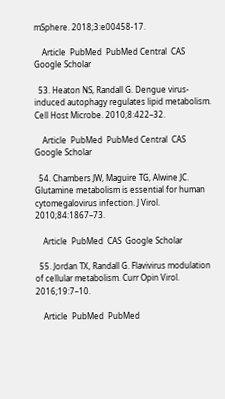mSphere. 2018;3:e00458-17.

    Article  PubMed  PubMed Central  CAS  Google Scholar

  53. Heaton NS, Randall G. Dengue virus-induced autophagy regulates lipid metabolism. Cell Host Microbe. 2010;8:422–32.

    Article  PubMed  PubMed Central  CAS  Google Scholar

  54. Chambers JW, Maguire TG, Alwine JC. Glutamine metabolism is essential for human cytomegalovirus infection. J Virol. 2010;84:1867–73.

    Article  PubMed  CAS  Google Scholar

  55. Jordan TX, Randall G. Flavivirus modulation of cellular metabolism. Curr Opin Virol. 2016;19:7–10.

    Article  PubMed  PubMed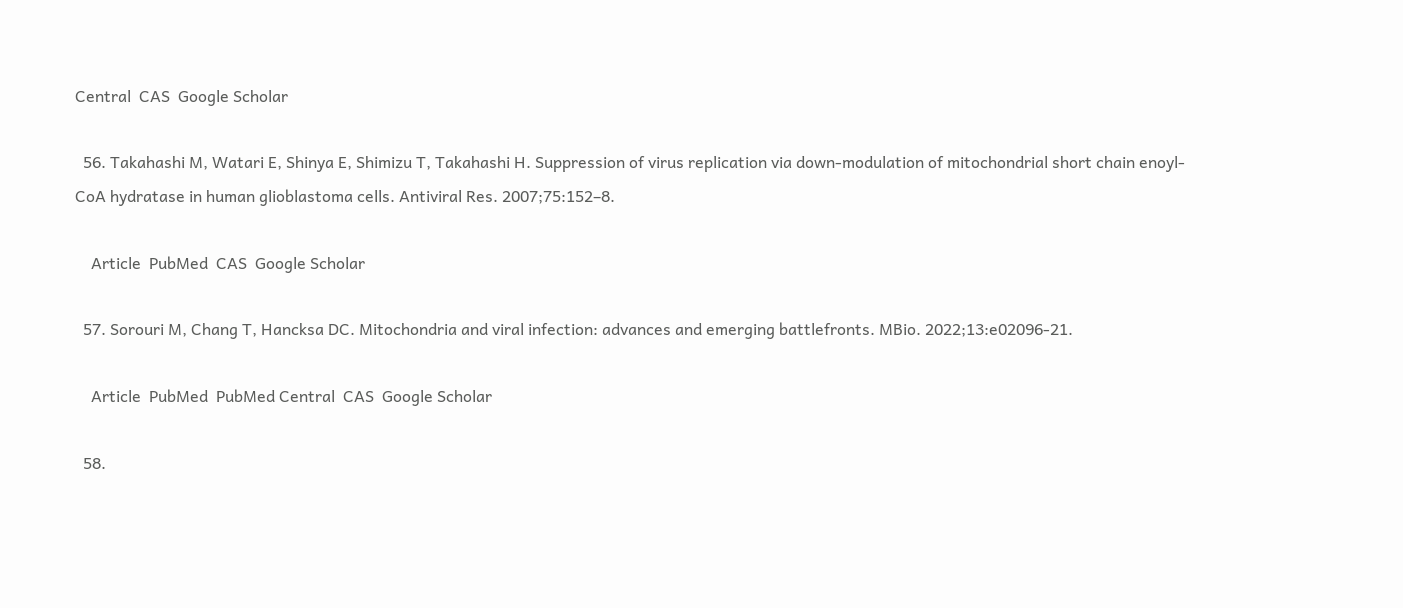Central  CAS  Google Scholar

  56. Takahashi M, Watari E, Shinya E, Shimizu T, Takahashi H. Suppression of virus replication via down-modulation of mitochondrial short chain enoyl-CoA hydratase in human glioblastoma cells. Antiviral Res. 2007;75:152–8.

    Article  PubMed  CAS  Google Scholar

  57. Sorouri M, Chang T, Hancksa DC. Mitochondria and viral infection: advances and emerging battlefronts. MBio. 2022;13:e02096-21.

    Article  PubMed  PubMed Central  CAS  Google Scholar

  58.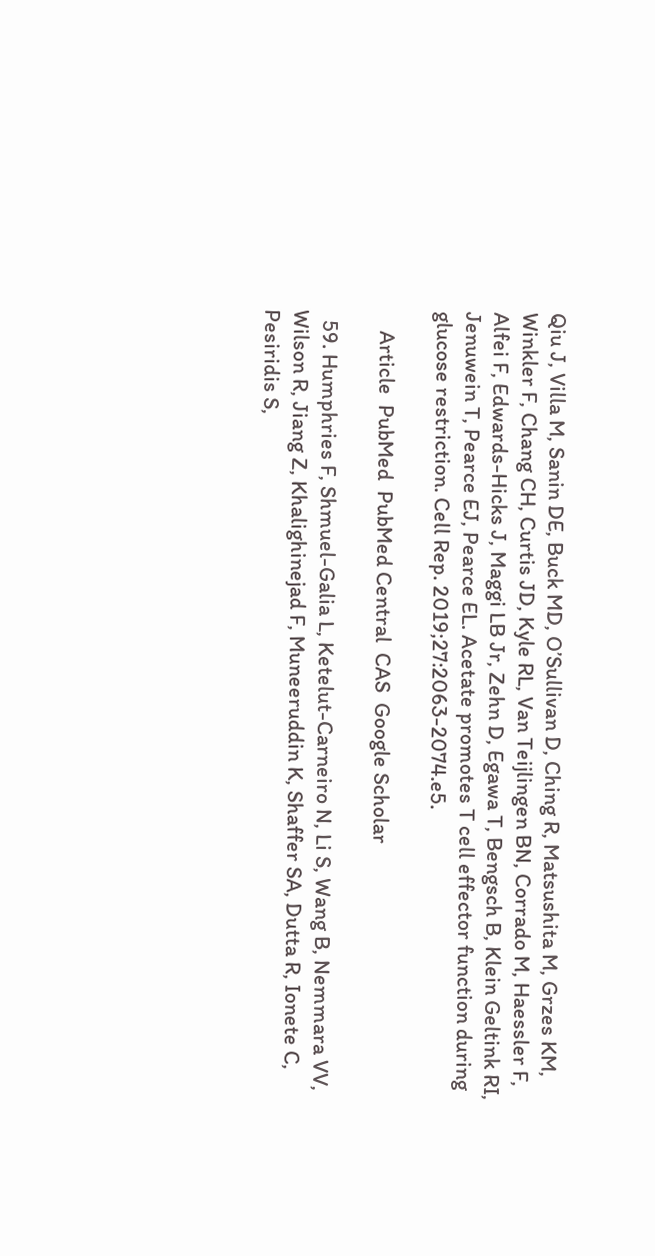Qiu J, Villa M, Sanin DE, Buck MD, O’Sullivan D, Ching R, Matsushita M, Grzes KM, Winkler F, Chang CH, Curtis JD, Kyle RL, Van Teijlingen BN, Corrado M, Haessler F, Alfei F, Edwards-Hicks J, Maggi LB Jr, Zehn D, Egawa T, Bengsch B, Klein Geltink RI, Jenuwein T, Pearce EJ, Pearce EL. Acetate promotes T cell effector function during glucose restriction. Cell Rep. 2019;27:2063-2074.e5.

    Article  PubMed  PubMed Central  CAS  Google Scholar

  59. Humphries F, Shmuel-Galia L, Ketelut-Carneiro N, Li S, Wang B, Nemmara VV, Wilson R, Jiang Z, Khalighinejad F, Muneeruddin K, Shaffer SA, Dutta R, Ionete C, Pesiridis S,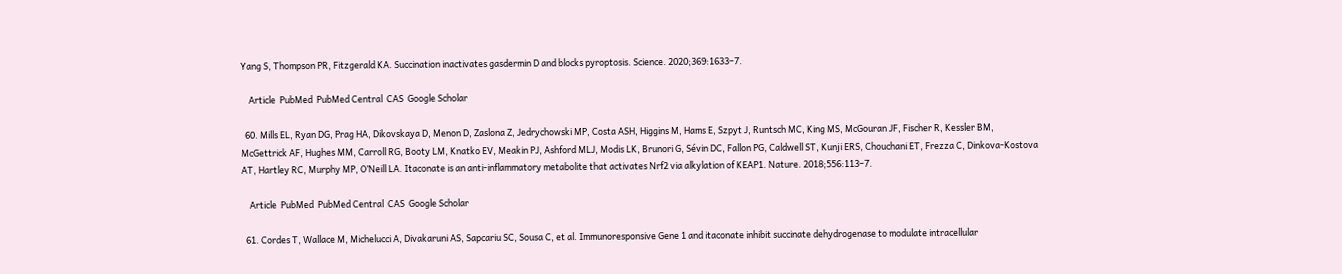Yang S, Thompson PR, Fitzgerald KA. Succination inactivates gasdermin D and blocks pyroptosis. Science. 2020;369:1633–7.

    Article  PubMed  PubMed Central  CAS  Google Scholar

  60. Mills EL, Ryan DG, Prag HA, Dikovskaya D, Menon D, Zaslona Z, Jedrychowski MP, Costa ASH, Higgins M, Hams E, Szpyt J, Runtsch MC, King MS, McGouran JF, Fischer R, Kessler BM, McGettrick AF, Hughes MM, Carroll RG, Booty LM, Knatko EV, Meakin PJ, Ashford MLJ, Modis LK, Brunori G, Sévin DC, Fallon PG, Caldwell ST, Kunji ERS, Chouchani ET, Frezza C, Dinkova-Kostova AT, Hartley RC, Murphy MP, O’Neill LA. Itaconate is an anti-inflammatory metabolite that activates Nrf2 via alkylation of KEAP1. Nature. 2018;556:113–7.

    Article  PubMed  PubMed Central  CAS  Google Scholar

  61. Cordes T, Wallace M, Michelucci A, Divakaruni AS, Sapcariu SC, Sousa C, et al. Immunoresponsive Gene 1 and itaconate inhibit succinate dehydrogenase to modulate intracellular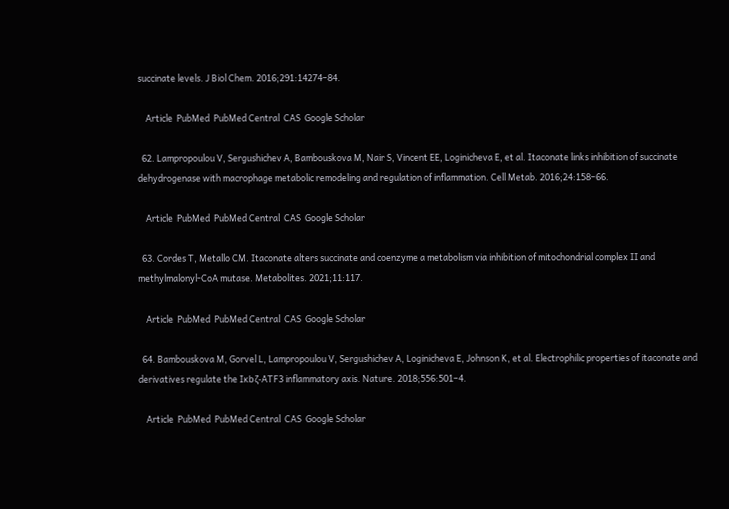succinate levels. J Biol Chem. 2016;291:14274–84.

    Article  PubMed  PubMed Central  CAS  Google Scholar

  62. Lampropoulou V, Sergushichev A, Bambouskova M, Nair S, Vincent EE, Loginicheva E, et al. Itaconate links inhibition of succinate dehydrogenase with macrophage metabolic remodeling and regulation of inflammation. Cell Metab. 2016;24:158–66.

    Article  PubMed  PubMed Central  CAS  Google Scholar

  63. Cordes T, Metallo CM. Itaconate alters succinate and coenzyme a metabolism via inhibition of mitochondrial complex II and methylmalonyl-CoA mutase. Metabolites. 2021;11:117.

    Article  PubMed  PubMed Central  CAS  Google Scholar

  64. Bambouskova M, Gorvel L, Lampropoulou V, Sergushichev A, Loginicheva E, Johnson K, et al. Electrophilic properties of itaconate and derivatives regulate the Iκbζ-ATF3 inflammatory axis. Nature. 2018;556:501–4.

    Article  PubMed  PubMed Central  CAS  Google Scholar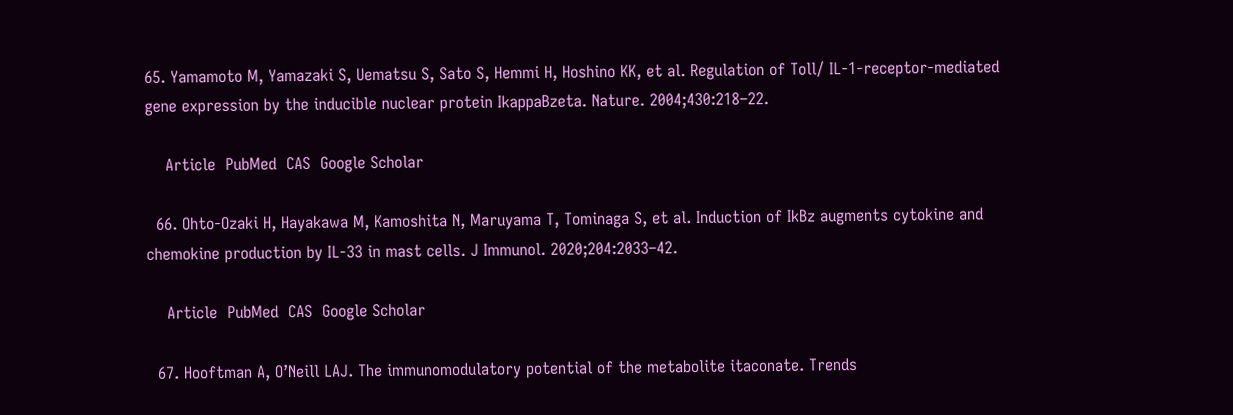65. Yamamoto M, Yamazaki S, Uematsu S, Sato S, Hemmi H, Hoshino KK, et al. Regulation of Toll/ IL-1-receptor-mediated gene expression by the inducible nuclear protein IkappaBzeta. Nature. 2004;430:218–22.

    Article  PubMed  CAS  Google Scholar

  66. Ohto-Ozaki H, Hayakawa M, Kamoshita N, Maruyama T, Tominaga S, et al. Induction of IkBz augments cytokine and chemokine production by IL-33 in mast cells. J Immunol. 2020;204:2033–42.

    Article  PubMed  CAS  Google Scholar

  67. Hooftman A, O’Neill LAJ. The immunomodulatory potential of the metabolite itaconate. Trends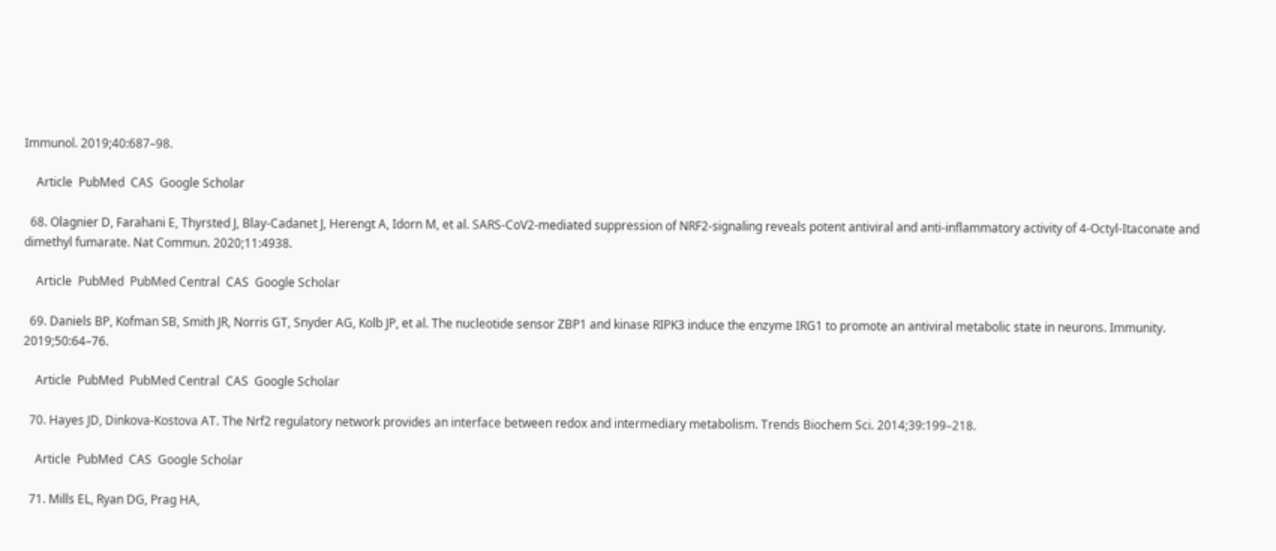Immunol. 2019;40:687–98.

    Article  PubMed  CAS  Google Scholar

  68. Olagnier D, Farahani E, Thyrsted J, Blay-Cadanet J, Herengt A, Idorn M, et al. SARS-CoV2-mediated suppression of NRF2-signaling reveals potent antiviral and anti-inflammatory activity of 4-Octyl-Itaconate and dimethyl fumarate. Nat Commun. 2020;11:4938.

    Article  PubMed  PubMed Central  CAS  Google Scholar

  69. Daniels BP, Kofman SB, Smith JR, Norris GT, Snyder AG, Kolb JP, et al. The nucleotide sensor ZBP1 and kinase RIPK3 induce the enzyme IRG1 to promote an antiviral metabolic state in neurons. Immunity. 2019;50:64–76.

    Article  PubMed  PubMed Central  CAS  Google Scholar

  70. Hayes JD, Dinkova-Kostova AT. The Nrf2 regulatory network provides an interface between redox and intermediary metabolism. Trends Biochem Sci. 2014;39:199–218.

    Article  PubMed  CAS  Google Scholar

  71. Mills EL, Ryan DG, Prag HA,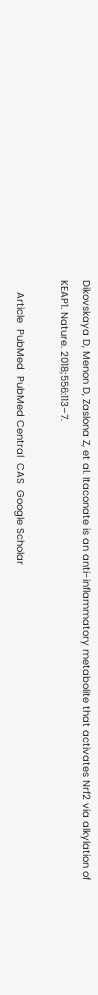Dikovskaya D, Menon D, Zaslona Z, et al. Itaconate is an anti-inflammatory metabolite that activates Nrf2 via alkylation of KEAP1. Nature. 2018;556:113–7.

    Article  PubMed  PubMed Central  CAS  Google Scholar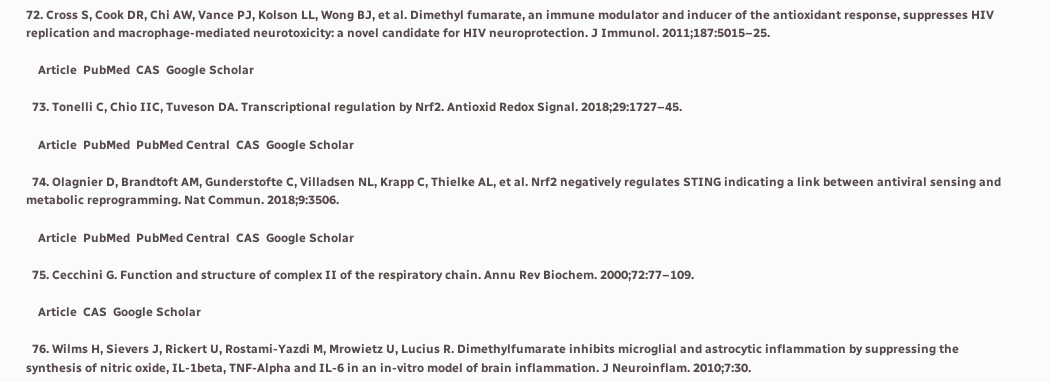72. Cross S, Cook DR, Chi AW, Vance PJ, Kolson LL, Wong BJ, et al. Dimethyl fumarate, an immune modulator and inducer of the antioxidant response, suppresses HIV replication and macrophage-mediated neurotoxicity: a novel candidate for HIV neuroprotection. J Immunol. 2011;187:5015–25.

    Article  PubMed  CAS  Google Scholar

  73. Tonelli C, Chio IIC, Tuveson DA. Transcriptional regulation by Nrf2. Antioxid Redox Signal. 2018;29:1727–45.

    Article  PubMed  PubMed Central  CAS  Google Scholar

  74. Olagnier D, Brandtoft AM, Gunderstofte C, Villadsen NL, Krapp C, Thielke AL, et al. Nrf2 negatively regulates STING indicating a link between antiviral sensing and metabolic reprogramming. Nat Commun. 2018;9:3506.

    Article  PubMed  PubMed Central  CAS  Google Scholar

  75. Cecchini G. Function and structure of complex II of the respiratory chain. Annu Rev Biochem. 2000;72:77–109.

    Article  CAS  Google Scholar

  76. Wilms H, Sievers J, Rickert U, Rostami-Yazdi M, Mrowietz U, Lucius R. Dimethylfumarate inhibits microglial and astrocytic inflammation by suppressing the synthesis of nitric oxide, IL-1beta, TNF-Alpha and IL-6 in an in-vitro model of brain inflammation. J Neuroinflam. 2010;7:30.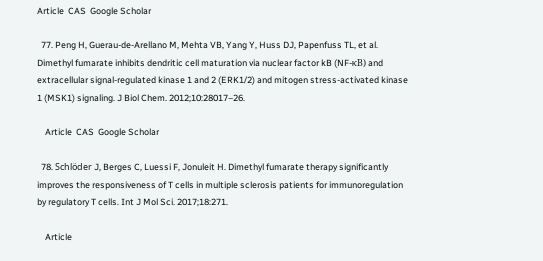Article  CAS  Google Scholar

  77. Peng H, Guerau-de-Arellano M, Mehta VB, Yang Y, Huss DJ, Papenfuss TL, et al. Dimethyl fumarate inhibits dendritic cell maturation via nuclear factor kB (NF-κB) and extracellular signal-regulated kinase 1 and 2 (ERK1/2) and mitogen stress-activated kinase 1 (MSK1) signaling. J Biol Chem. 2012;10:28017–26.

    Article  CAS  Google Scholar

  78. Schlöder J, Berges C, Luessi F, Jonuleit H. Dimethyl fumarate therapy significantly improves the responsiveness of T cells in multiple sclerosis patients for immunoregulation by regulatory T cells. Int J Mol Sci. 2017;18:271.

    Article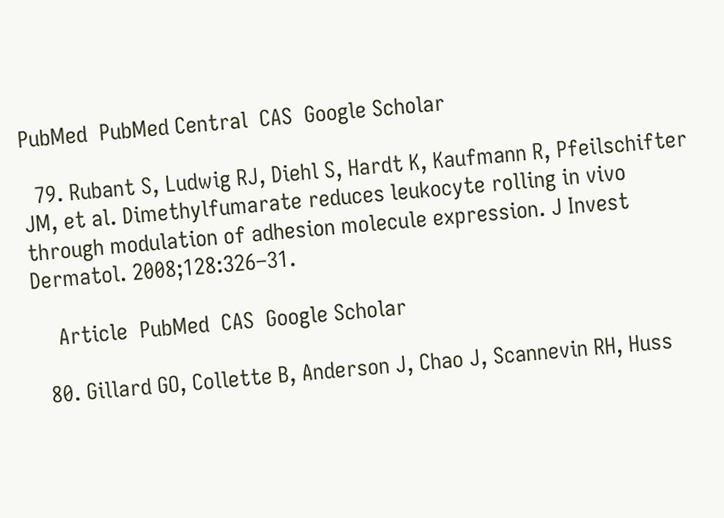PubMed  PubMed Central  CAS  Google Scholar

  79. Rubant S, Ludwig RJ, Diehl S, Hardt K, Kaufmann R, Pfeilschifter JM, et al. Dimethylfumarate reduces leukocyte rolling in vivo through modulation of adhesion molecule expression. J Invest Dermatol. 2008;128:326–31.

    Article  PubMed  CAS  Google Scholar

  80. Gillard GO, Collette B, Anderson J, Chao J, Scannevin RH, Huss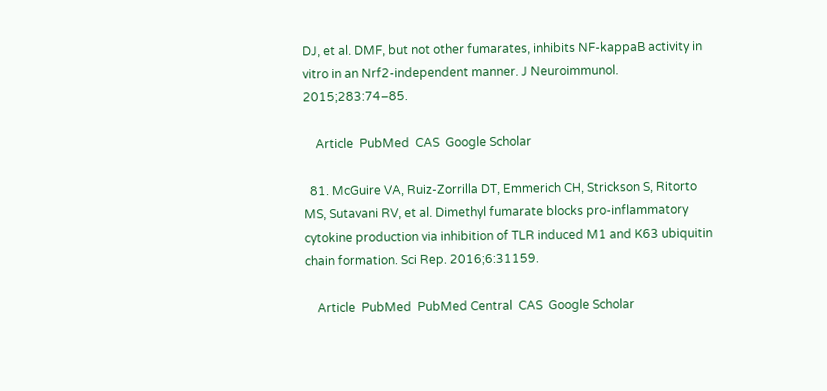DJ, et al. DMF, but not other fumarates, inhibits NF-kappaB activity in vitro in an Nrf2-independent manner. J Neuroimmunol. 2015;283:74–85.

    Article  PubMed  CAS  Google Scholar

  81. McGuire VA, Ruiz-Zorrilla DT, Emmerich CH, Strickson S, Ritorto MS, Sutavani RV, et al. Dimethyl fumarate blocks pro-inflammatory cytokine production via inhibition of TLR induced M1 and K63 ubiquitin chain formation. Sci Rep. 2016;6:31159.

    Article  PubMed  PubMed Central  CAS  Google Scholar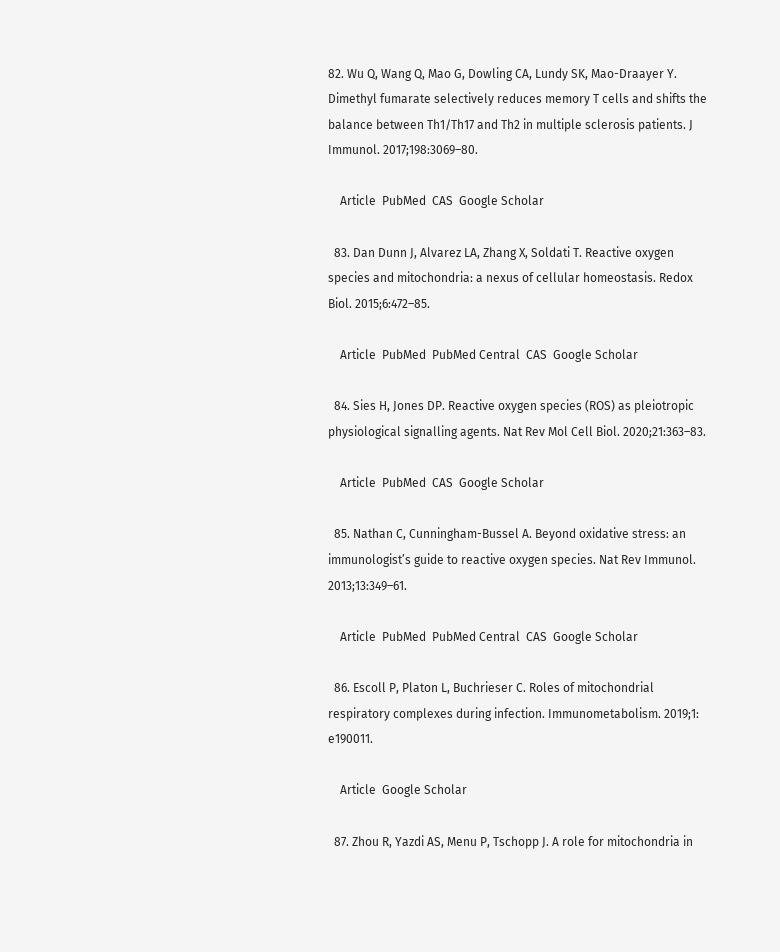82. Wu Q, Wang Q, Mao G, Dowling CA, Lundy SK, Mao-Draayer Y. Dimethyl fumarate selectively reduces memory T cells and shifts the balance between Th1/Th17 and Th2 in multiple sclerosis patients. J Immunol. 2017;198:3069–80.

    Article  PubMed  CAS  Google Scholar

  83. Dan Dunn J, Alvarez LA, Zhang X, Soldati T. Reactive oxygen species and mitochondria: a nexus of cellular homeostasis. Redox Biol. 2015;6:472–85.

    Article  PubMed  PubMed Central  CAS  Google Scholar

  84. Sies H, Jones DP. Reactive oxygen species (ROS) as pleiotropic physiological signalling agents. Nat Rev Mol Cell Biol. 2020;21:363–83.

    Article  PubMed  CAS  Google Scholar

  85. Nathan C, Cunningham-Bussel A. Beyond oxidative stress: an immunologist’s guide to reactive oxygen species. Nat Rev Immunol. 2013;13:349–61.

    Article  PubMed  PubMed Central  CAS  Google Scholar

  86. Escoll P, Platon L, Buchrieser C. Roles of mitochondrial respiratory complexes during infection. Immunometabolism. 2019;1: e190011.

    Article  Google Scholar

  87. Zhou R, Yazdi AS, Menu P, Tschopp J. A role for mitochondria in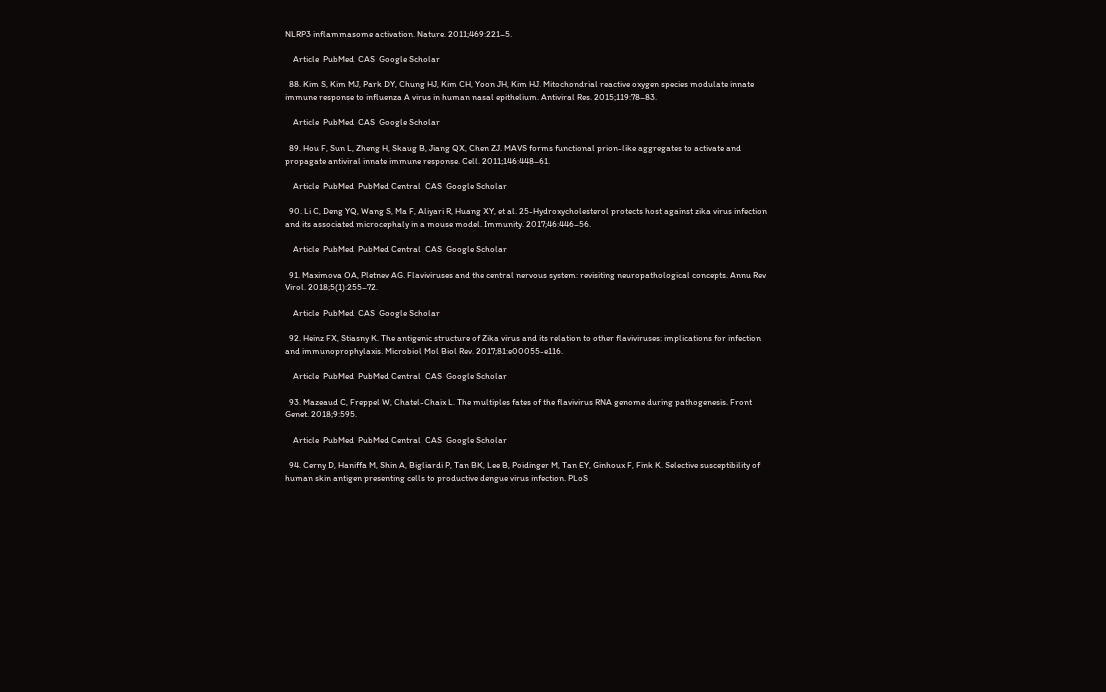NLRP3 inflammasome activation. Nature. 2011;469:221–5.

    Article  PubMed  CAS  Google Scholar

  88. Kim S, Kim MJ, Park DY, Chung HJ, Kim CH, Yoon JH, Kim HJ. Mitochondrial reactive oxygen species modulate innate immune response to influenza A virus in human nasal epithelium. Antiviral Res. 2015;119:78–83.

    Article  PubMed  CAS  Google Scholar

  89. Hou F, Sun L, Zheng H, Skaug B, Jiang QX, Chen ZJ. MAVS forms functional prion-like aggregates to activate and propagate antiviral innate immune response. Cell. 2011;146:448–61.

    Article  PubMed  PubMed Central  CAS  Google Scholar

  90. Li C, Deng YQ, Wang S, Ma F, Aliyari R, Huang XY, et al. 25-Hydroxycholesterol protects host against zika virus infection and its associated microcephaly in a mouse model. Immunity. 2017;46:446–56.

    Article  PubMed  PubMed Central  CAS  Google Scholar

  91. Maximova OA, Pletnev AG. Flaviviruses and the central nervous system: revisiting neuropathological concepts. Annu Rev Virol. 2018;5(1):255–72.

    Article  PubMed  CAS  Google Scholar

  92. Heinz FX, Stiasny K. The antigenic structure of Zika virus and its relation to other flaviviruses: implications for infection and immunoprophylaxis. Microbiol Mol Biol Rev. 2017;81:e00055-e116.

    Article  PubMed  PubMed Central  CAS  Google Scholar

  93. Mazeaud C, Freppel W, Chatel-Chaix L. The multiples fates of the flavivirus RNA genome during pathogenesis. Front Genet. 2018;9:595.

    Article  PubMed  PubMed Central  CAS  Google Scholar

  94. Cerny D, Haniffa M, Shin A, Bigliardi P, Tan BK, Lee B, Poidinger M, Tan EY, Ginhoux F, Fink K. Selective susceptibility of human skin antigen presenting cells to productive dengue virus infection. PLoS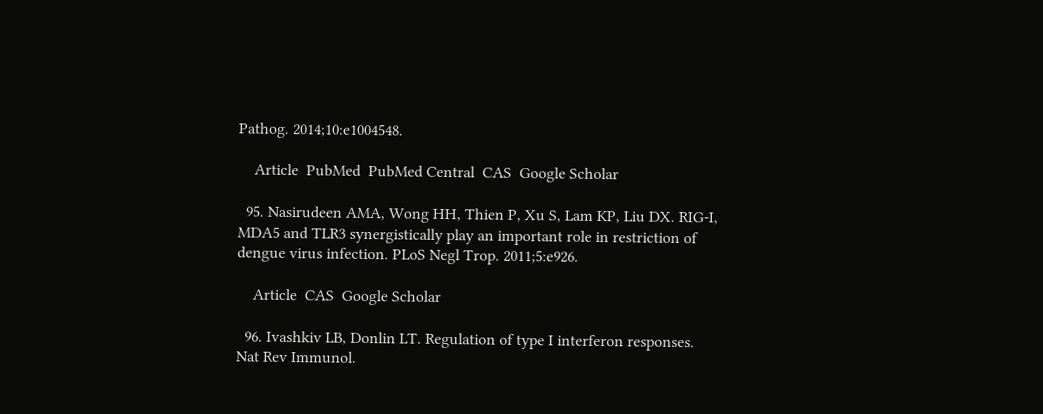Pathog. 2014;10:e1004548.

    Article  PubMed  PubMed Central  CAS  Google Scholar

  95. Nasirudeen AMA, Wong HH, Thien P, Xu S, Lam KP, Liu DX. RIG-I, MDA5 and TLR3 synergistically play an important role in restriction of dengue virus infection. PLoS Negl Trop. 2011;5:e926.

    Article  CAS  Google Scholar

  96. Ivashkiv LB, Donlin LT. Regulation of type I interferon responses. Nat Rev Immunol.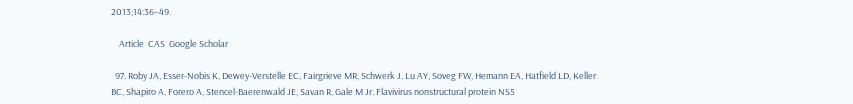2013;14:36–49.

    Article  CAS  Google Scholar

  97. Roby JA, Esser-Nobis K, Dewey-Verstelle EC, Fairgrieve MR, Schwerk J, Lu AY, Soveg FW, Hemann EA, Hatfield LD, Keller BC, Shapiro A, Forero A, Stencel-Baerenwald JE, Savan R, Gale M Jr. Flavivirus nonstructural protein NS5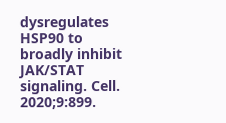dysregulates HSP90 to broadly inhibit JAK/STAT signaling. Cell. 2020;9:899.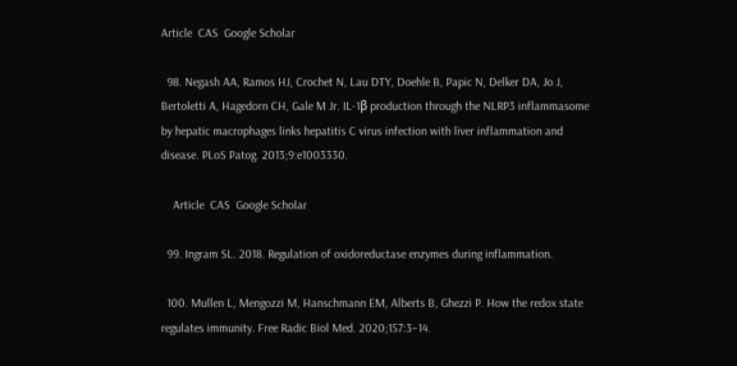Article  CAS  Google Scholar

  98. Negash AA, Ramos HJ, Crochet N, Lau DTY, Doehle B, Papic N, Delker DA, Jo J, Bertoletti A, Hagedorn CH, Gale M Jr. IL-1β production through the NLRP3 inflammasome by hepatic macrophages links hepatitis C virus infection with liver inflammation and disease. PLoS Patog. 2013;9:e1003330.

    Article  CAS  Google Scholar

  99. Ingram SL. 2018. Regulation of oxidoreductase enzymes during inflammation.

  100. Mullen L, Mengozzi M, Hanschmann EM, Alberts B, Ghezzi P. How the redox state regulates immunity. Free Radic Biol Med. 2020;157:3–14.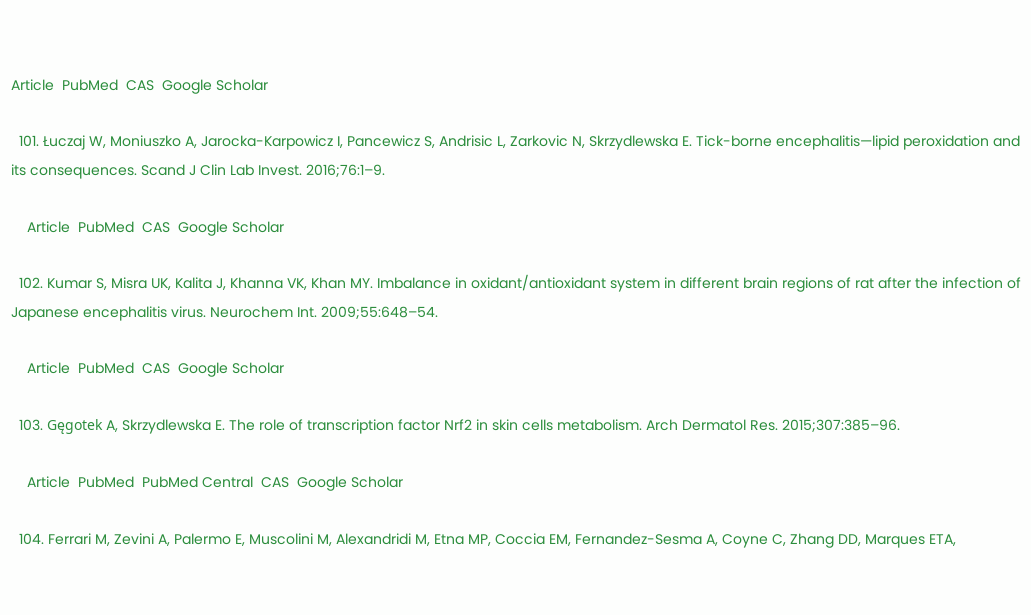Article  PubMed  CAS  Google Scholar

  101. Łuczaj W, Moniuszko A, Jarocka-Karpowicz I, Pancewicz S, Andrisic L, Zarkovic N, Skrzydlewska E. Tick-borne encephalitis—lipid peroxidation and its consequences. Scand J Clin Lab Invest. 2016;76:1–9.

    Article  PubMed  CAS  Google Scholar

  102. Kumar S, Misra UK, Kalita J, Khanna VK, Khan MY. Imbalance in oxidant/antioxidant system in different brain regions of rat after the infection of Japanese encephalitis virus. Neurochem Int. 2009;55:648–54.

    Article  PubMed  CAS  Google Scholar

  103. Gęgotek A, Skrzydlewska E. The role of transcription factor Nrf2 in skin cells metabolism. Arch Dermatol Res. 2015;307:385–96.

    Article  PubMed  PubMed Central  CAS  Google Scholar

  104. Ferrari M, Zevini A, Palermo E, Muscolini M, Alexandridi M, Etna MP, Coccia EM, Fernandez-Sesma A, Coyne C, Zhang DD, Marques ETA,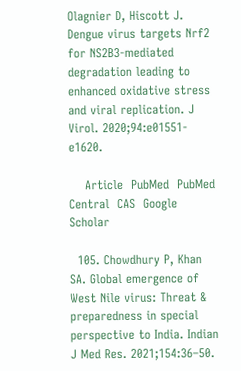Olagnier D, Hiscott J. Dengue virus targets Nrf2 for NS2B3-mediated degradation leading to enhanced oxidative stress and viral replication. J Virol. 2020;94:e01551-e1620.

    Article  PubMed  PubMed Central  CAS  Google Scholar

  105. Chowdhury P, Khan SA. Global emergence of West Nile virus: Threat & preparedness in special perspective to India. Indian J Med Res. 2021;154:36–50.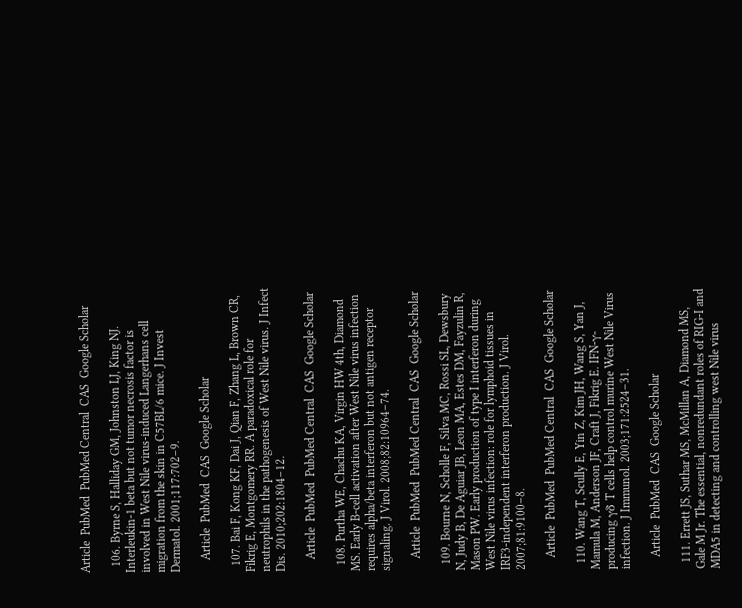Article  PubMed  PubMed Central  CAS  Google Scholar

  106. Byrne S, Halliday GM, Johnston LJ, King NJ. Interleukin-1 beta but not tumor necrosis factor is involved in West Nile virus-induced Langerhans cell migration from the skin in C57BL/6 mice. J Invest Dermatol. 2001;117:702–9.

    Article  PubMed  CAS  Google Scholar

  107. Bai F, Kong KF, Dai J, Qian F, Zhang L, Brown CR, Fikrig E, Montgomery RR. A paradoxical role for neutrophils in the pathogenesis of West Nile virus. J Infect Dis. 2010;202:1804–12.

    Article  PubMed  PubMed Central  CAS  Google Scholar

  108. Purtha WE, Chachu KA, Virgin HW 4th, Diamond MS. Early B-cell activation after West Nile virus infection requires alpha/beta interferon but not antigen receptor signaling. J Virol. 2008;82:10964–74.

    Article  PubMed  PubMed Central  CAS  Google Scholar

  109. Bourne N, Scholle F, Silva MC, Rossi SL, Dewsbury N, Judy B, De Aguiar JB, Leon MA, Estes DM, Fayzulin R, Mason PW. Early production of type I interferon during West Nile virus infection: role for lymphoid tissues in IRF3-independent interferon production. J Virol. 2007;81:9100–8.

    Article  PubMed  PubMed Central  CAS  Google Scholar

  110. Wang T, Scully E, Yin Z, Kim JH, Wang S, Yan J, Mamula M, Anderson JF, Craft J, Fikrig E. IFN-γ-producing γδ T cells help control murine West Nile Virus infection. J Immunol. 2003;171:2524–31.

    Article  PubMed  CAS  Google Scholar

  111. Errett JS, Suthar MS, McMillan A, Diamond MS, Gale M Jr. The essential, nonredundant roles of RIG-I and MDA5 in detecting and controlling west Nile virus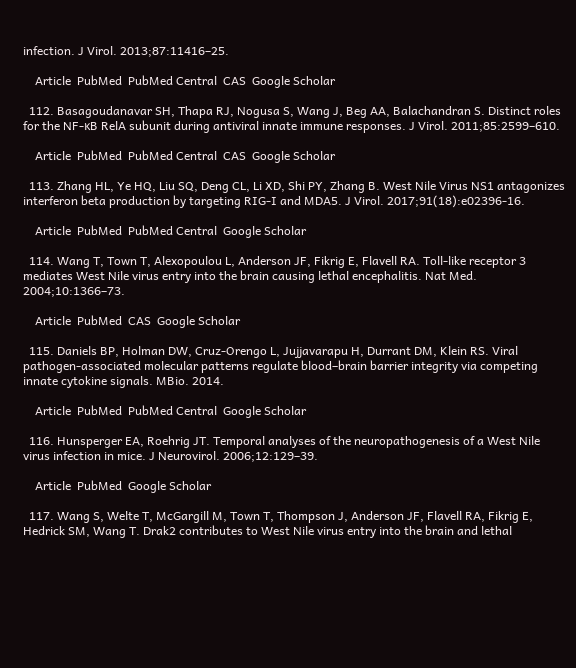infection. J Virol. 2013;87:11416–25.

    Article  PubMed  PubMed Central  CAS  Google Scholar

  112. Basagoudanavar SH, Thapa RJ, Nogusa S, Wang J, Beg AA, Balachandran S. Distinct roles for the NF-κB RelA subunit during antiviral innate immune responses. J Virol. 2011;85:2599–610.

    Article  PubMed  PubMed Central  CAS  Google Scholar

  113. Zhang HL, Ye HQ, Liu SQ, Deng CL, Li XD, Shi PY, Zhang B. West Nile Virus NS1 antagonizes interferon beta production by targeting RIG-I and MDA5. J Virol. 2017;91(18):e02396-16.

    Article  PubMed  PubMed Central  Google Scholar

  114. Wang T, Town T, Alexopoulou L, Anderson JF, Fikrig E, Flavell RA. Toll-like receptor 3 mediates West Nile virus entry into the brain causing lethal encephalitis. Nat Med. 2004;10:1366–73.

    Article  PubMed  CAS  Google Scholar

  115. Daniels BP, Holman DW, Cruz-Orengo L, Jujjavarapu H, Durrant DM, Klein RS. Viral pathogen-associated molecular patterns regulate blood–brain barrier integrity via competing innate cytokine signals. MBio. 2014.

    Article  PubMed  PubMed Central  Google Scholar

  116. Hunsperger EA, Roehrig JT. Temporal analyses of the neuropathogenesis of a West Nile virus infection in mice. J Neurovirol. 2006;12:129–39.

    Article  PubMed  Google Scholar

  117. Wang S, Welte T, McGargill M, Town T, Thompson J, Anderson JF, Flavell RA, Fikrig E, Hedrick SM, Wang T. Drak2 contributes to West Nile virus entry into the brain and lethal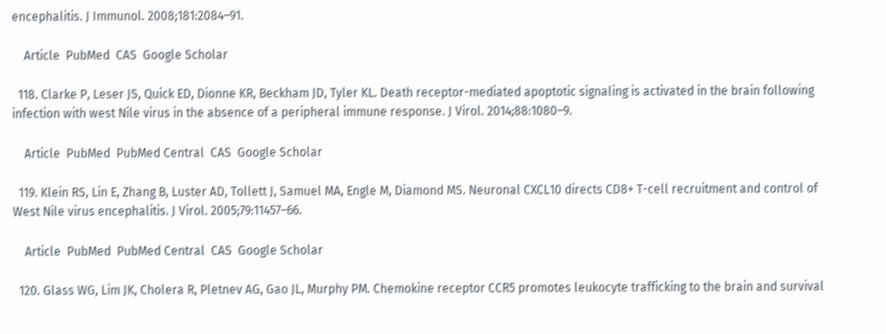encephalitis. J Immunol. 2008;181:2084–91.

    Article  PubMed  CAS  Google Scholar

  118. Clarke P, Leser JS, Quick ED, Dionne KR, Beckham JD, Tyler KL. Death receptor-mediated apoptotic signaling is activated in the brain following infection with west Nile virus in the absence of a peripheral immune response. J Virol. 2014;88:1080–9.

    Article  PubMed  PubMed Central  CAS  Google Scholar

  119. Klein RS, Lin E, Zhang B, Luster AD, Tollett J, Samuel MA, Engle M, Diamond MS. Neuronal CXCL10 directs CD8+ T-cell recruitment and control of West Nile virus encephalitis. J Virol. 2005;79:11457–66.

    Article  PubMed  PubMed Central  CAS  Google Scholar

  120. Glass WG, Lim JK, Cholera R, Pletnev AG, Gao JL, Murphy PM. Chemokine receptor CCR5 promotes leukocyte trafficking to the brain and survival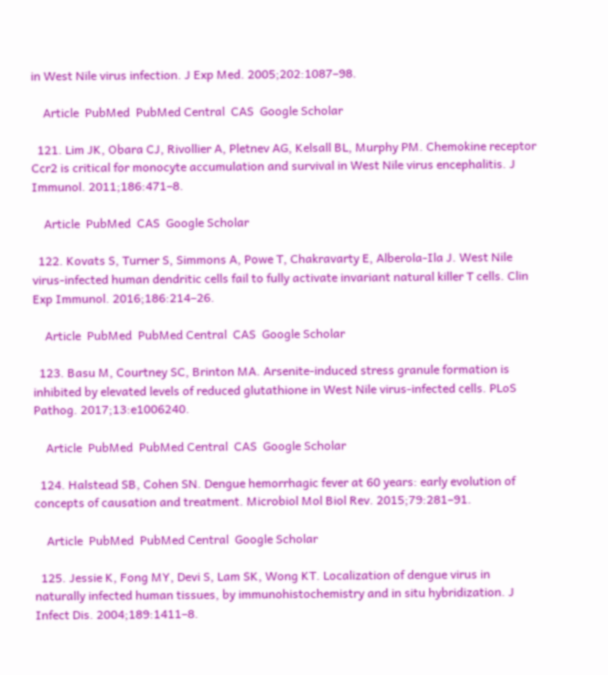in West Nile virus infection. J Exp Med. 2005;202:1087–98.

    Article  PubMed  PubMed Central  CAS  Google Scholar

  121. Lim JK, Obara CJ, Rivollier A, Pletnev AG, Kelsall BL, Murphy PM. Chemokine receptor Ccr2 is critical for monocyte accumulation and survival in West Nile virus encephalitis. J Immunol. 2011;186:471–8.

    Article  PubMed  CAS  Google Scholar

  122. Kovats S, Turner S, Simmons A, Powe T, Chakravarty E, Alberola-Ila J. West Nile virus-infected human dendritic cells fail to fully activate invariant natural killer T cells. Clin Exp Immunol. 2016;186:214–26.

    Article  PubMed  PubMed Central  CAS  Google Scholar

  123. Basu M, Courtney SC, Brinton MA. Arsenite-induced stress granule formation is inhibited by elevated levels of reduced glutathione in West Nile virus-infected cells. PLoS Pathog. 2017;13:e1006240.

    Article  PubMed  PubMed Central  CAS  Google Scholar

  124. Halstead SB, Cohen SN. Dengue hemorrhagic fever at 60 years: early evolution of concepts of causation and treatment. Microbiol Mol Biol Rev. 2015;79:281–91.

    Article  PubMed  PubMed Central  Google Scholar

  125. Jessie K, Fong MY, Devi S, Lam SK, Wong KT. Localization of dengue virus in naturally infected human tissues, by immunohistochemistry and in situ hybridization. J Infect Dis. 2004;189:1411–8.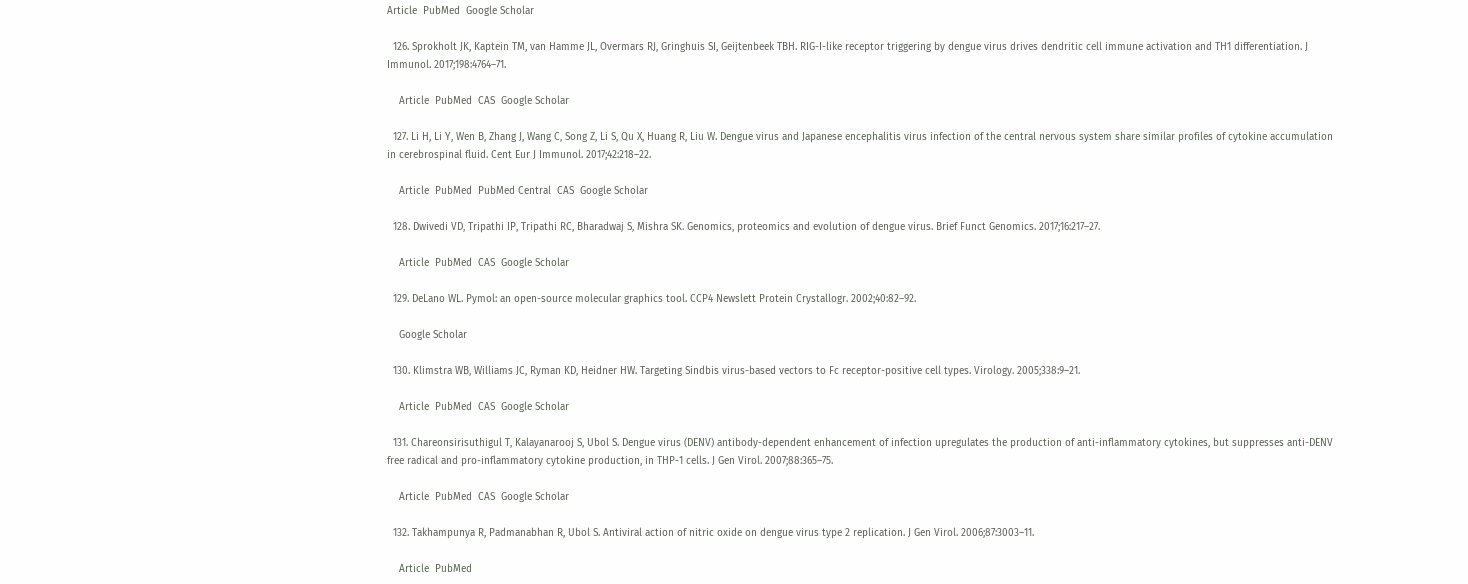Article  PubMed  Google Scholar

  126. Sprokholt JK, Kaptein TM, van Hamme JL, Overmars RJ, Gringhuis SI, Geijtenbeek TBH. RIG-I-like receptor triggering by dengue virus drives dendritic cell immune activation and TH1 differentiation. J Immunol. 2017;198:4764–71.

    Article  PubMed  CAS  Google Scholar

  127. Li H, Li Y, Wen B, Zhang J, Wang C, Song Z, Li S, Qu X, Huang R, Liu W. Dengue virus and Japanese encephalitis virus infection of the central nervous system share similar profiles of cytokine accumulation in cerebrospinal fluid. Cent Eur J Immunol. 2017;42:218–22.

    Article  PubMed  PubMed Central  CAS  Google Scholar

  128. Dwivedi VD, Tripathi IP, Tripathi RC, Bharadwaj S, Mishra SK. Genomics, proteomics and evolution of dengue virus. Brief Funct Genomics. 2017;16:217–27.

    Article  PubMed  CAS  Google Scholar

  129. DeLano WL. Pymol: an open-source molecular graphics tool. CCP4 Newslett Protein Crystallogr. 2002;40:82–92.

    Google Scholar

  130. Klimstra WB, Williams JC, Ryman KD, Heidner HW. Targeting Sindbis virus-based vectors to Fc receptor-positive cell types. Virology. 2005;338:9–21.

    Article  PubMed  CAS  Google Scholar

  131. Chareonsirisuthigul T, Kalayanarooj S, Ubol S. Dengue virus (DENV) antibody-dependent enhancement of infection upregulates the production of anti-inflammatory cytokines, but suppresses anti-DENV free radical and pro-inflammatory cytokine production, in THP-1 cells. J Gen Virol. 2007;88:365–75.

    Article  PubMed  CAS  Google Scholar

  132. Takhampunya R, Padmanabhan R, Ubol S. Antiviral action of nitric oxide on dengue virus type 2 replication. J Gen Virol. 2006;87:3003–11.

    Article  PubMed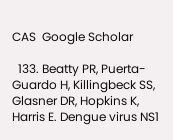CAS  Google Scholar

  133. Beatty PR, Puerta-Guardo H, Killingbeck SS, Glasner DR, Hopkins K, Harris E. Dengue virus NS1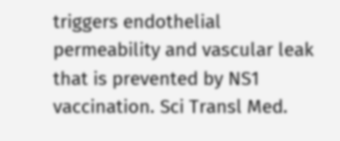triggers endothelial permeability and vascular leak that is prevented by NS1 vaccination. Sci Transl Med.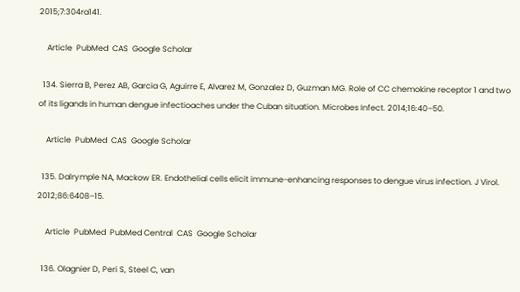2015;7:304ra141.

    Article  PubMed  CAS  Google Scholar

  134. Sierra B, Perez AB, Garcia G, Aguirre E, Alvarez M, Gonzalez D, Guzman MG. Role of CC chemokine receptor 1 and two of its ligands in human dengue infectioaches under the Cuban situation. Microbes Infect. 2014;16:40–50.

    Article  PubMed  CAS  Google Scholar

  135. Dalrymple NA, Mackow ER. Endothelial cells elicit immune-enhancing responses to dengue virus infection. J Virol. 2012;86:6408–15.

    Article  PubMed  PubMed Central  CAS  Google Scholar

  136. Olagnier D, Peri S, Steel C, van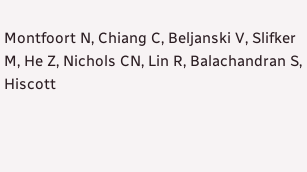Montfoort N, Chiang C, Beljanski V, Slifker M, He Z, Nichols CN, Lin R, Balachandran S, Hiscott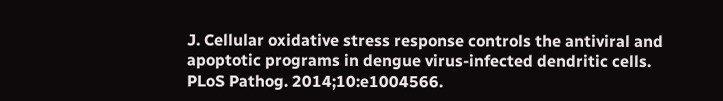J. Cellular oxidative stress response controls the antiviral and apoptotic programs in dengue virus-infected dendritic cells. PLoS Pathog. 2014;10:e1004566.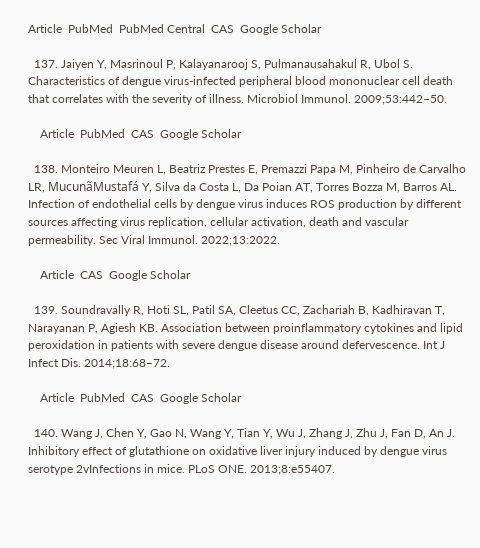Article  PubMed  PubMed Central  CAS  Google Scholar

  137. Jaiyen Y, Masrinoul P, Kalayanarooj S, Pulmanausahakul R, Ubol S. Characteristics of dengue virus-infected peripheral blood mononuclear cell death that correlates with the severity of illness. Microbiol Immunol. 2009;53:442–50.

    Article  PubMed  CAS  Google Scholar

  138. Monteiro Meuren L, Beatriz Prestes E, Premazzi Papa M, Pinheiro de Carvalho LR, MucunãMustafá Y, Silva da Costa L, Da Poian AT, Torres Bozza M, Barros AL. Infection of endothelial cells by dengue virus induces ROS production by different sources affecting virus replication, cellular activation, death and vascular permeability. Sec Viral Immunol. 2022;13:2022.

    Article  CAS  Google Scholar

  139. Soundravally R, Hoti SL, Patil SA, Cleetus CC, Zachariah B, Kadhiravan T, Narayanan P, Agiesh KB. Association between proinflammatory cytokines and lipid peroxidation in patients with severe dengue disease around defervescence. Int J Infect Dis. 2014;18:68–72.

    Article  PubMed  CAS  Google Scholar

  140. Wang J, Chen Y, Gao N, Wang Y, Tian Y, Wu J, Zhang J, Zhu J, Fan D, An J. Inhibitory effect of glutathione on oxidative liver injury induced by dengue virus serotype 2vInfections in mice. PLoS ONE. 2013;8:e55407.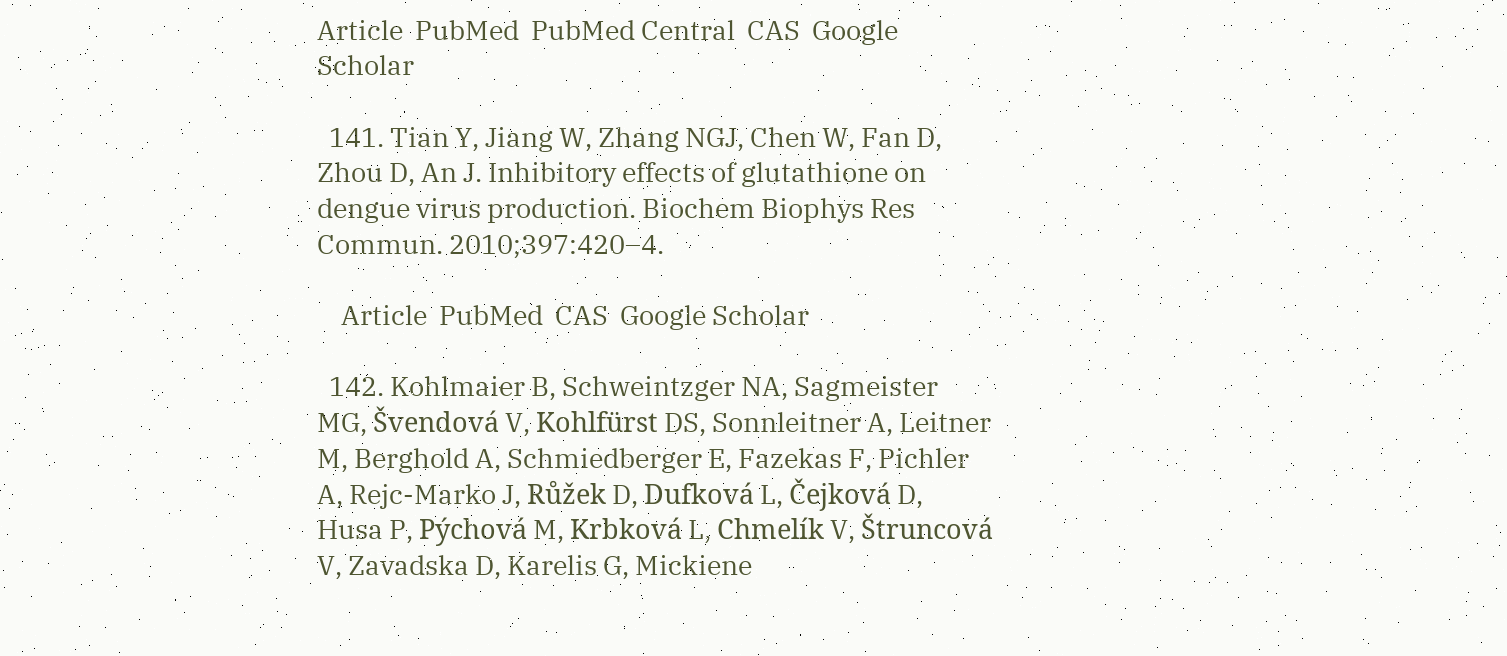Article  PubMed  PubMed Central  CAS  Google Scholar

  141. Tian Y, Jiang W, Zhang NGJ, Chen W, Fan D, Zhou D, An J. Inhibitory effects of glutathione on dengue virus production. Biochem Biophys Res Commun. 2010;397:420–4.

    Article  PubMed  CAS  Google Scholar

  142. Kohlmaier B, Schweintzger NA, Sagmeister MG, Švendová V, Kohlfürst DS, Sonnleitner A, Leitner M, Berghold A, Schmiedberger E, Fazekas F, Pichler A, Rejc-Marko J, Růžek D, Dufková L, Čejková D, Husa P, Pýchová M, Krbková L, Chmelík V, Štruncová V, Zavadska D, Karelis G, Mickiene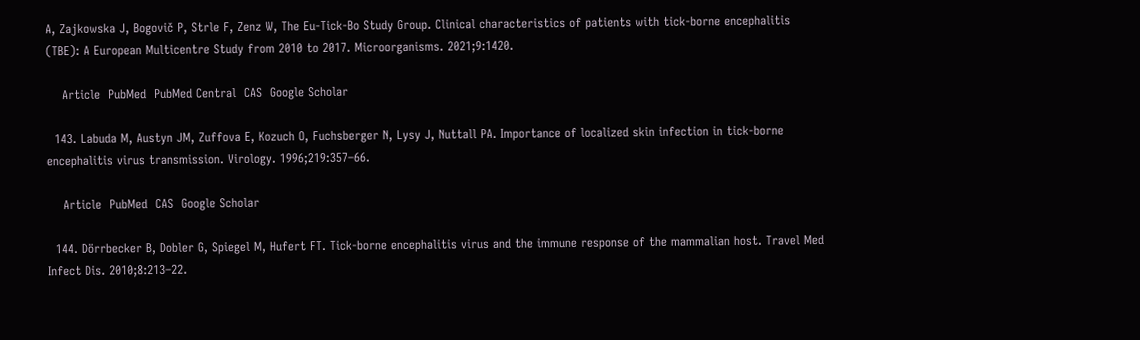A, Zajkowska J, Bogovič P, Strle F, Zenz W, The Eu-Tick-Bo Study Group. Clinical characteristics of patients with tick-borne encephalitis (TBE): A European Multicentre Study from 2010 to 2017. Microorganisms. 2021;9:1420.

    Article  PubMed  PubMed Central  CAS  Google Scholar

  143. Labuda M, Austyn JM, Zuffova E, Kozuch O, Fuchsberger N, Lysy J, Nuttall PA. Importance of localized skin infection in tick-borne encephalitis virus transmission. Virology. 1996;219:357–66.

    Article  PubMed  CAS  Google Scholar

  144. Dörrbecker B, Dobler G, Spiegel M, Hufert FT. Tick-borne encephalitis virus and the immune response of the mammalian host. Travel Med Infect Dis. 2010;8:213–22.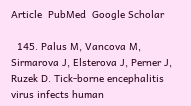Article  PubMed  Google Scholar

  145. Palus M, Vancova M, Sirmarova J, Elsterova J, Perner J, Ruzek D. Tick-borne encephalitis virus infects human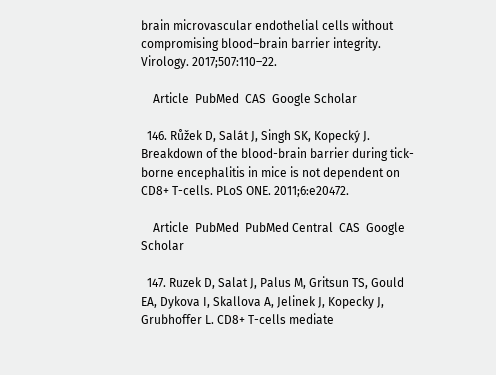brain microvascular endothelial cells without compromising blood–brain barrier integrity. Virology. 2017;507:110–22.

    Article  PubMed  CAS  Google Scholar

  146. Růžek D, Salát J, Singh SK, Kopecký J. Breakdown of the blood-brain barrier during tick-borne encephalitis in mice is not dependent on CD8+ T-cells. PLoS ONE. 2011;6:e20472.

    Article  PubMed  PubMed Central  CAS  Google Scholar

  147. Ruzek D, Salat J, Palus M, Gritsun TS, Gould EA, Dykova I, Skallova A, Jelinek J, Kopecky J, Grubhoffer L. CD8+ T-cells mediate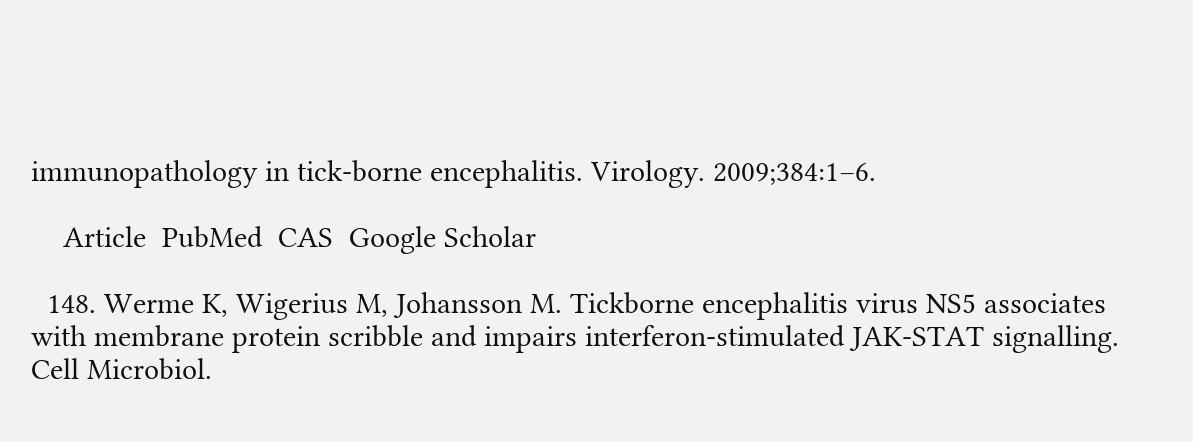immunopathology in tick-borne encephalitis. Virology. 2009;384:1–6.

    Article  PubMed  CAS  Google Scholar

  148. Werme K, Wigerius M, Johansson M. Tickborne encephalitis virus NS5 associates with membrane protein scribble and impairs interferon-stimulated JAK-STAT signalling. Cell Microbiol.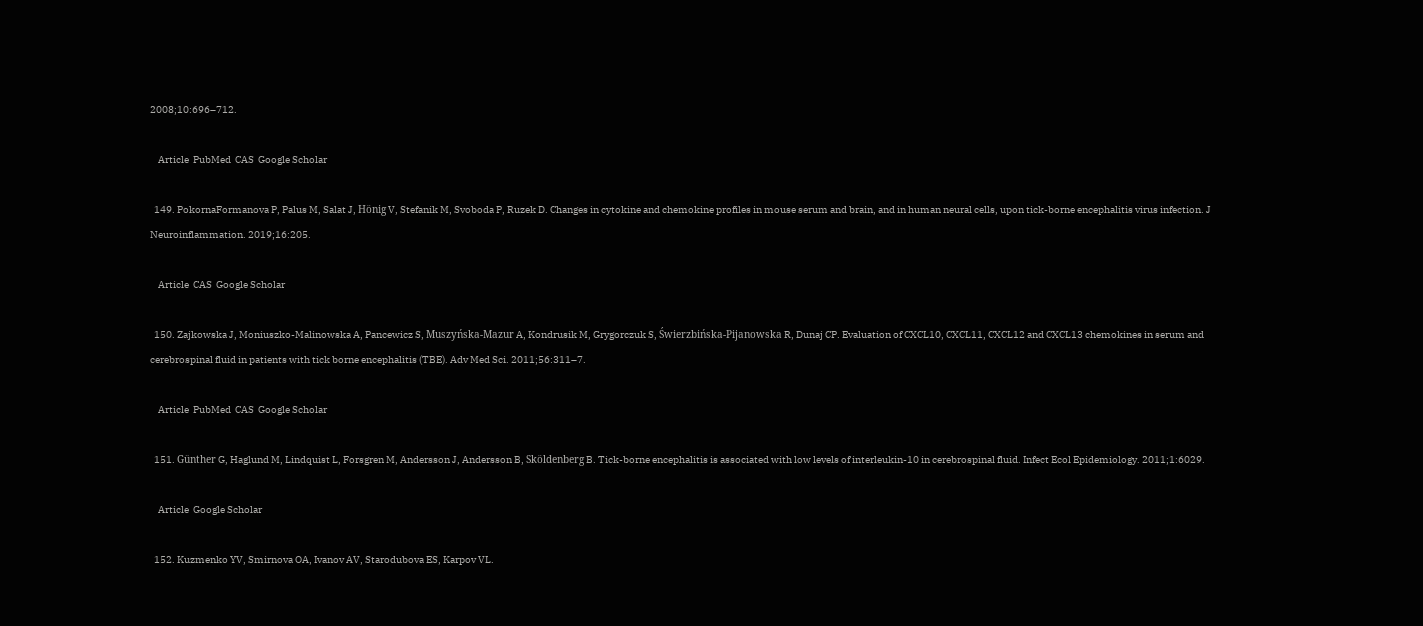2008;10:696–712.

    Article  PubMed  CAS  Google Scholar

  149. PokornaFormanova P, Palus M, Salat J, Hönig V, Stefanik M, Svoboda P, Ruzek D. Changes in cytokine and chemokine profiles in mouse serum and brain, and in human neural cells, upon tick-borne encephalitis virus infection. J Neuroinflammation. 2019;16:205.

    Article  CAS  Google Scholar

  150. Zajkowska J, Moniuszko-Malinowska A, Pancewicz S, Muszyńska-Mazur A, Kondrusik M, Grygorczuk S, Świerzbińska-Pijanowska R, Dunaj CP. Evaluation of CXCL10, CXCL11, CXCL12 and CXCL13 chemokines in serum and cerebrospinal fluid in patients with tick borne encephalitis (TBE). Adv Med Sci. 2011;56:311–7.

    Article  PubMed  CAS  Google Scholar

  151. Günther G, Haglund M, Lindquist L, Forsgren M, Andersson J, Andersson B, Sköldenberg B. Tick-borne encephalitis is associated with low levels of interleukin-10 in cerebrospinal fluid. Infect Ecol Epidemiology. 2011;1:6029.

    Article  Google Scholar

  152. Kuzmenko YV, Smirnova OA, Ivanov AV, Starodubova ES, Karpov VL.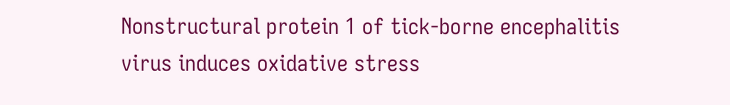Nonstructural protein 1 of tick-borne encephalitis virus induces oxidative stress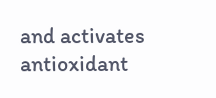and activates antioxidant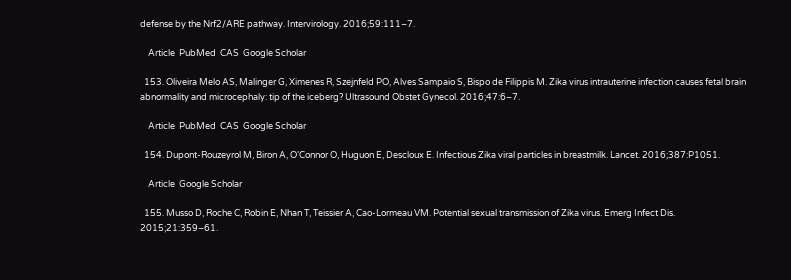defense by the Nrf2/ARE pathway. Intervirology. 2016;59:111–7.

    Article  PubMed  CAS  Google Scholar

  153. Oliveira Melo AS, Malinger G, Ximenes R, Szejnfeld PO, Alves Sampaio S, Bispo de Filippis M. Zika virus intrauterine infection causes fetal brain abnormality and microcephaly: tip of the iceberg? Ultrasound Obstet Gynecol. 2016;47:6–7.

    Article  PubMed  CAS  Google Scholar

  154. Dupont-Rouzeyrol M, Biron A, O’Connor O, Huguon E, Descloux E. Infectious Zika viral particles in breastmilk. Lancet. 2016;387:P1051.

    Article  Google Scholar

  155. Musso D, Roche C, Robin E, Nhan T, Teissier A, Cao-Lormeau VM. Potential sexual transmission of Zika virus. Emerg Infect Dis. 2015;21:359–61.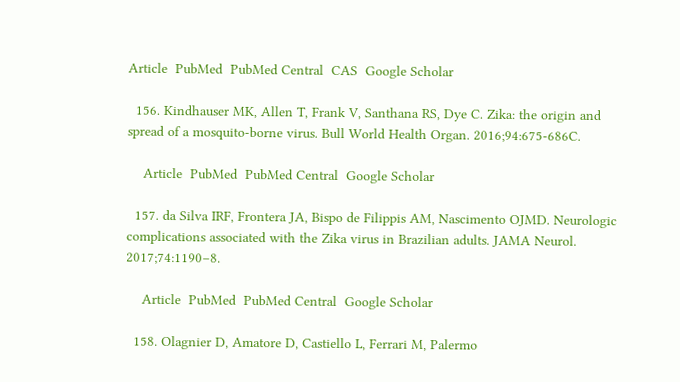Article  PubMed  PubMed Central  CAS  Google Scholar

  156. Kindhauser MK, Allen T, Frank V, Santhana RS, Dye C. Zika: the origin and spread of a mosquito-borne virus. Bull World Health Organ. 2016;94:675-686C.

    Article  PubMed  PubMed Central  Google Scholar

  157. da Silva IRF, Frontera JA, Bispo de Filippis AM, Nascimento OJMD. Neurologic complications associated with the Zika virus in Brazilian adults. JAMA Neurol. 2017;74:1190–8.

    Article  PubMed  PubMed Central  Google Scholar

  158. Olagnier D, Amatore D, Castiello L, Ferrari M, Palermo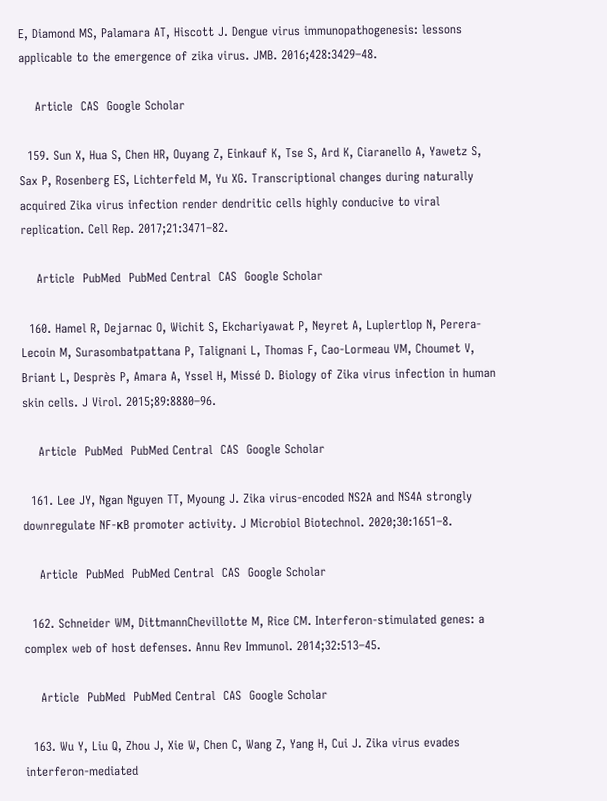E, Diamond MS, Palamara AT, Hiscott J. Dengue virus immunopathogenesis: lessons applicable to the emergence of zika virus. JMB. 2016;428:3429–48.

    Article  CAS  Google Scholar

  159. Sun X, Hua S, Chen HR, Ouyang Z, Einkauf K, Tse S, Ard K, Ciaranello A, Yawetz S, Sax P, Rosenberg ES, Lichterfeld M, Yu XG. Transcriptional changes during naturally acquired Zika virus infection render dendritic cells highly conducive to viral replication. Cell Rep. 2017;21:3471–82.

    Article  PubMed  PubMed Central  CAS  Google Scholar

  160. Hamel R, Dejarnac O, Wichit S, Ekchariyawat P, Neyret A, Luplertlop N, Perera-Lecoin M, Surasombatpattana P, Talignani L, Thomas F, Cao-Lormeau VM, Choumet V, Briant L, Desprès P, Amara A, Yssel H, Missé D. Biology of Zika virus infection in human skin cells. J Virol. 2015;89:8880–96.

    Article  PubMed  PubMed Central  CAS  Google Scholar

  161. Lee JY, Ngan Nguyen TT, Myoung J. Zika virus-encoded NS2A and NS4A strongly downregulate NF-κB promoter activity. J Microbiol Biotechnol. 2020;30:1651–8.

    Article  PubMed  PubMed Central  CAS  Google Scholar

  162. Schneider WM, DittmannChevillotte M, Rice CM. Interferon-stimulated genes: a complex web of host defenses. Annu Rev Immunol. 2014;32:513–45.

    Article  PubMed  PubMed Central  CAS  Google Scholar

  163. Wu Y, Liu Q, Zhou J, Xie W, Chen C, Wang Z, Yang H, Cui J. Zika virus evades interferon-mediated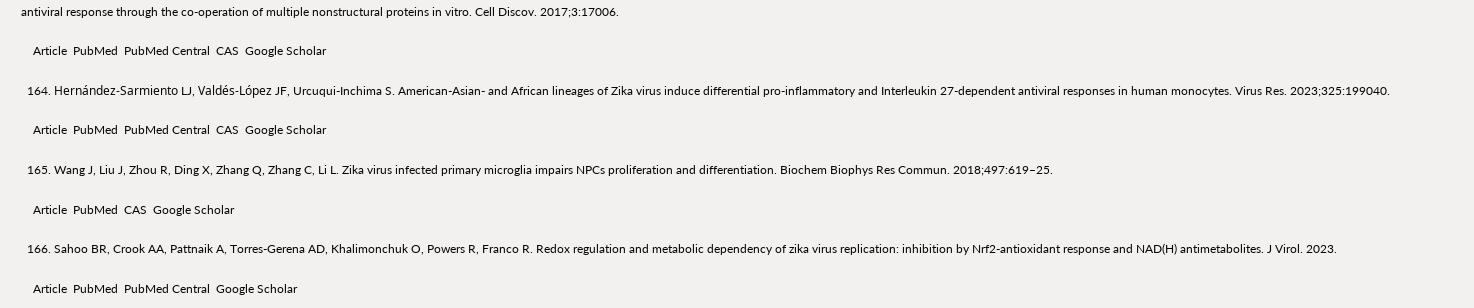antiviral response through the co-operation of multiple nonstructural proteins in vitro. Cell Discov. 2017;3:17006.

    Article  PubMed  PubMed Central  CAS  Google Scholar

  164. Hernández-Sarmiento LJ, Valdés-López JF, Urcuqui-Inchima S. American-Asian- and African lineages of Zika virus induce differential pro-inflammatory and Interleukin 27-dependent antiviral responses in human monocytes. Virus Res. 2023;325:199040.

    Article  PubMed  PubMed Central  CAS  Google Scholar

  165. Wang J, Liu J, Zhou R, Ding X, Zhang Q, Zhang C, Li L. Zika virus infected primary microglia impairs NPCs proliferation and differentiation. Biochem Biophys Res Commun. 2018;497:619–25.

    Article  PubMed  CAS  Google Scholar

  166. Sahoo BR, Crook AA, Pattnaik A, Torres-Gerena AD, Khalimonchuk O, Powers R, Franco R. Redox regulation and metabolic dependency of zika virus replication: inhibition by Nrf2-antioxidant response and NAD(H) antimetabolites. J Virol. 2023.

    Article  PubMed  PubMed Central  Google Scholar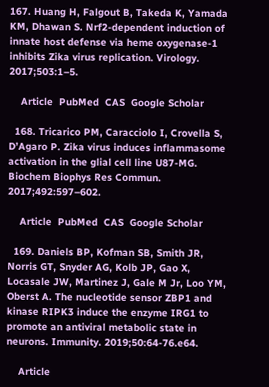167. Huang H, Falgout B, Takeda K, Yamada KM, Dhawan S. Nrf2-dependent induction of innate host defense via heme oxygenase-1 inhibits Zika virus replication. Virology. 2017;503:1–5.

    Article  PubMed  CAS  Google Scholar

  168. Tricarico PM, Caracciolo I, Crovella S, D’Agaro P. Zika virus induces inflammasome activation in the glial cell line U87-MG. Biochem Biophys Res Commun. 2017;492:597–602.

    Article  PubMed  CAS  Google Scholar

  169. Daniels BP, Kofman SB, Smith JR, Norris GT, Snyder AG, Kolb JP, Gao X, Locasale JW, Martinez J, Gale M Jr, Loo YM, Oberst A. The nucleotide sensor ZBP1 and kinase RIPK3 induce the enzyme IRG1 to promote an antiviral metabolic state in neurons. Immunity. 2019;50:64-76.e64.

    Article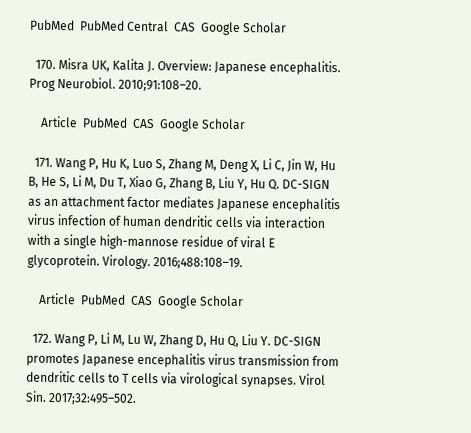PubMed  PubMed Central  CAS  Google Scholar

  170. Misra UK, Kalita J. Overview: Japanese encephalitis. Prog Neurobiol. 2010;91:108–20.

    Article  PubMed  CAS  Google Scholar

  171. Wang P, Hu K, Luo S, Zhang M, Deng X, Li C, Jin W, Hu B, He S, Li M, Du T, Xiao G, Zhang B, Liu Y, Hu Q. DC-SIGN as an attachment factor mediates Japanese encephalitis virus infection of human dendritic cells via interaction with a single high-mannose residue of viral E glycoprotein. Virology. 2016;488:108–19.

    Article  PubMed  CAS  Google Scholar

  172. Wang P, Li M, Lu W, Zhang D, Hu Q, Liu Y. DC-SIGN promotes Japanese encephalitis virus transmission from dendritic cells to T cells via virological synapses. Virol Sin. 2017;32:495–502.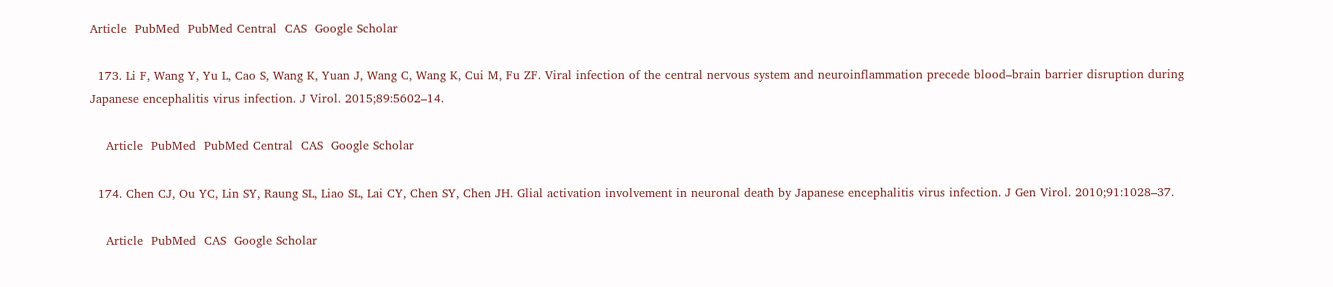Article  PubMed  PubMed Central  CAS  Google Scholar

  173. Li F, Wang Y, Yu L, Cao S, Wang K, Yuan J, Wang C, Wang K, Cui M, Fu ZF. Viral infection of the central nervous system and neuroinflammation precede blood–brain barrier disruption during Japanese encephalitis virus infection. J Virol. 2015;89:5602–14.

    Article  PubMed  PubMed Central  CAS  Google Scholar

  174. Chen CJ, Ou YC, Lin SY, Raung SL, Liao SL, Lai CY, Chen SY, Chen JH. Glial activation involvement in neuronal death by Japanese encephalitis virus infection. J Gen Virol. 2010;91:1028–37.

    Article  PubMed  CAS  Google Scholar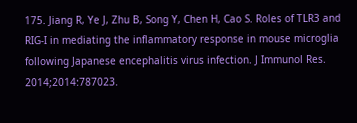175. Jiang R, Ye J, Zhu B, Song Y, Chen H, Cao S. Roles of TLR3 and RIG-I in mediating the inflammatory response in mouse microglia following Japanese encephalitis virus infection. J Immunol Res. 2014;2014:787023.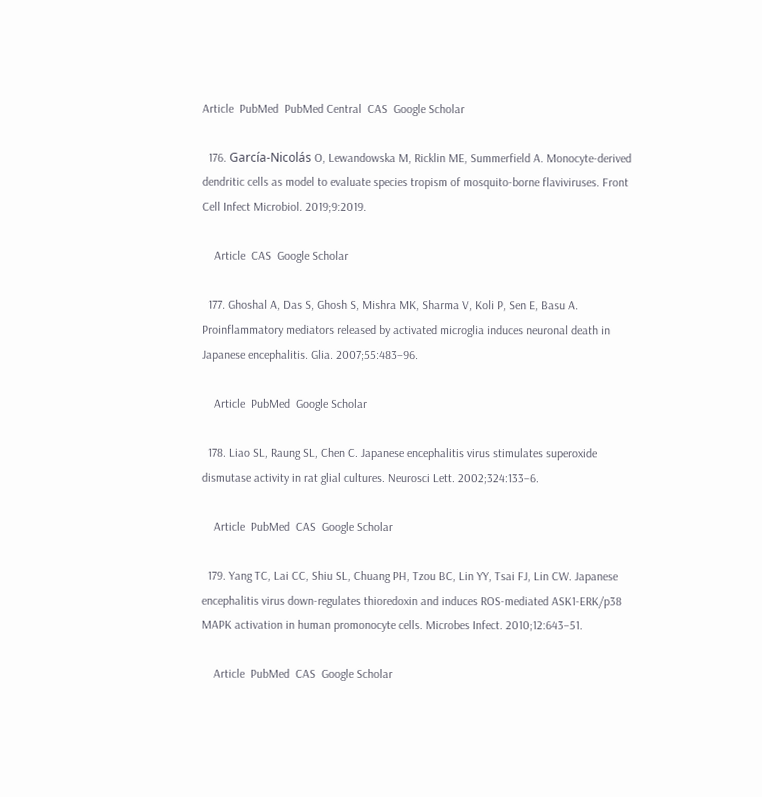Article  PubMed  PubMed Central  CAS  Google Scholar

  176. García-Nicolás O, Lewandowska M, Ricklin ME, Summerfield A. Monocyte-derived dendritic cells as model to evaluate species tropism of mosquito-borne flaviviruses. Front Cell Infect Microbiol. 2019;9:2019.

    Article  CAS  Google Scholar

  177. Ghoshal A, Das S, Ghosh S, Mishra MK, Sharma V, Koli P, Sen E, Basu A. Proinflammatory mediators released by activated microglia induces neuronal death in Japanese encephalitis. Glia. 2007;55:483–96.

    Article  PubMed  Google Scholar

  178. Liao SL, Raung SL, Chen C. Japanese encephalitis virus stimulates superoxide dismutase activity in rat glial cultures. Neurosci Lett. 2002;324:133–6.

    Article  PubMed  CAS  Google Scholar

  179. Yang TC, Lai CC, Shiu SL, Chuang PH, Tzou BC, Lin YY, Tsai FJ, Lin CW. Japanese encephalitis virus down-regulates thioredoxin and induces ROS-mediated ASK1-ERK/p38 MAPK activation in human promonocyte cells. Microbes Infect. 2010;12:643–51.

    Article  PubMed  CAS  Google Scholar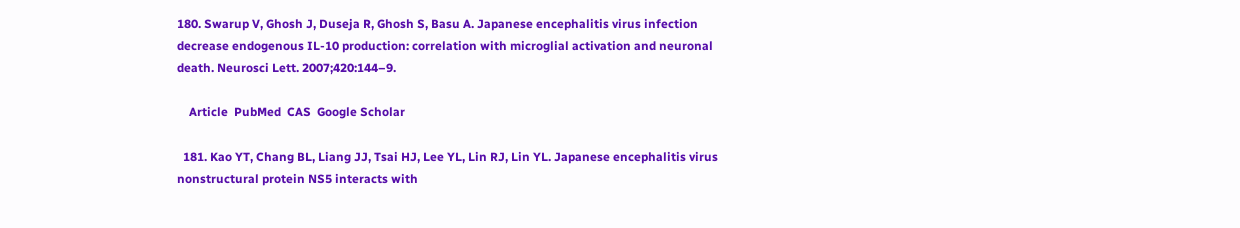180. Swarup V, Ghosh J, Duseja R, Ghosh S, Basu A. Japanese encephalitis virus infection decrease endogenous IL-10 production: correlation with microglial activation and neuronal death. Neurosci Lett. 2007;420:144–9.

    Article  PubMed  CAS  Google Scholar

  181. Kao YT, Chang BL, Liang JJ, Tsai HJ, Lee YL, Lin RJ, Lin YL. Japanese encephalitis virus nonstructural protein NS5 interacts with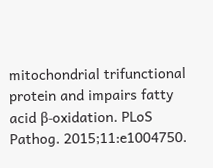mitochondrial trifunctional protein and impairs fatty acid β-oxidation. PLoS Pathog. 2015;11:e1004750.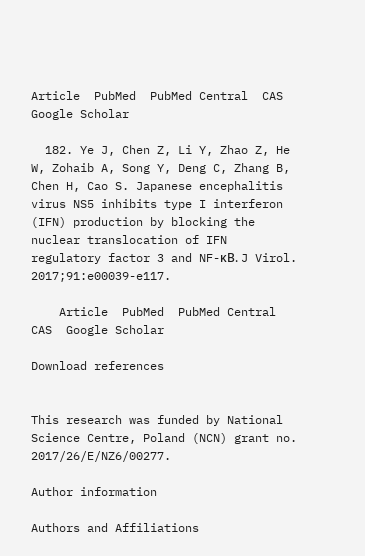Article  PubMed  PubMed Central  CAS  Google Scholar

  182. Ye J, Chen Z, Li Y, Zhao Z, He W, Zohaib A, Song Y, Deng C, Zhang B, Chen H, Cao S. Japanese encephalitis virus NS5 inhibits type I interferon (IFN) production by blocking the nuclear translocation of IFN regulatory factor 3 and NF-κB. J Virol. 2017;91:e00039-e117.

    Article  PubMed  PubMed Central  CAS  Google Scholar

Download references


This research was funded by National Science Centre, Poland (NCN) grant no. 2017/26/E/NZ6/00277.

Author information

Authors and Affiliations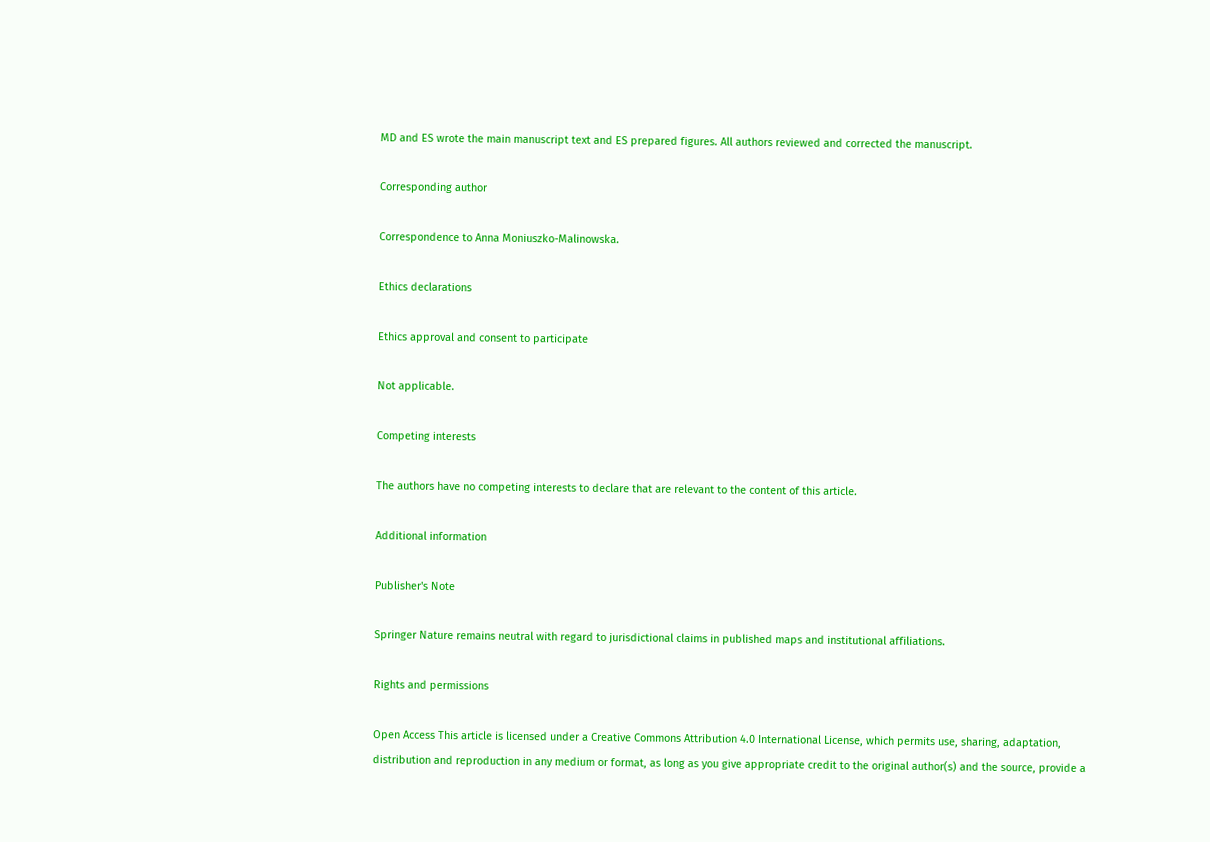MD and ES wrote the main manuscript text and ES prepared figures. All authors reviewed and corrected the manuscript.

Corresponding author

Correspondence to Anna Moniuszko-Malinowska.

Ethics declarations

Ethics approval and consent to participate

Not applicable.

Competing interests

The authors have no competing interests to declare that are relevant to the content of this article.

Additional information

Publisher's Note

Springer Nature remains neutral with regard to jurisdictional claims in published maps and institutional affiliations.

Rights and permissions

Open Access This article is licensed under a Creative Commons Attribution 4.0 International License, which permits use, sharing, adaptation, distribution and reproduction in any medium or format, as long as you give appropriate credit to the original author(s) and the source, provide a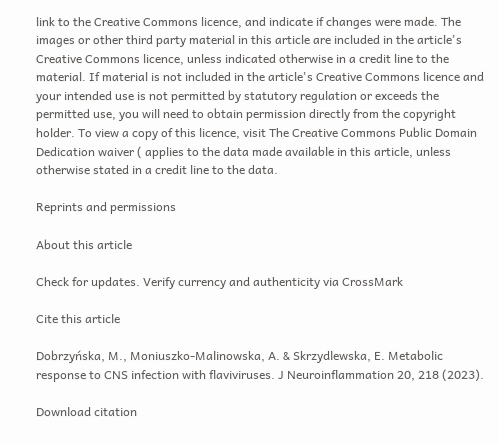link to the Creative Commons licence, and indicate if changes were made. The images or other third party material in this article are included in the article's Creative Commons licence, unless indicated otherwise in a credit line to the material. If material is not included in the article's Creative Commons licence and your intended use is not permitted by statutory regulation or exceeds the permitted use, you will need to obtain permission directly from the copyright holder. To view a copy of this licence, visit The Creative Commons Public Domain Dedication waiver ( applies to the data made available in this article, unless otherwise stated in a credit line to the data.

Reprints and permissions

About this article

Check for updates. Verify currency and authenticity via CrossMark

Cite this article

Dobrzyńska, M., Moniuszko-Malinowska, A. & Skrzydlewska, E. Metabolic response to CNS infection with flaviviruses. J Neuroinflammation 20, 218 (2023).

Download citation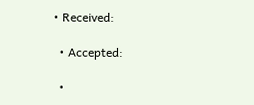• Received:

  • Accepted:

  •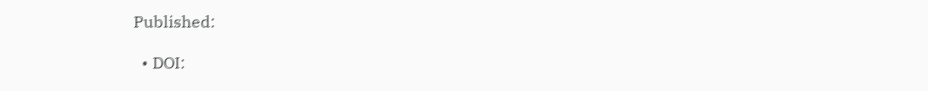Published:

  • DOI: